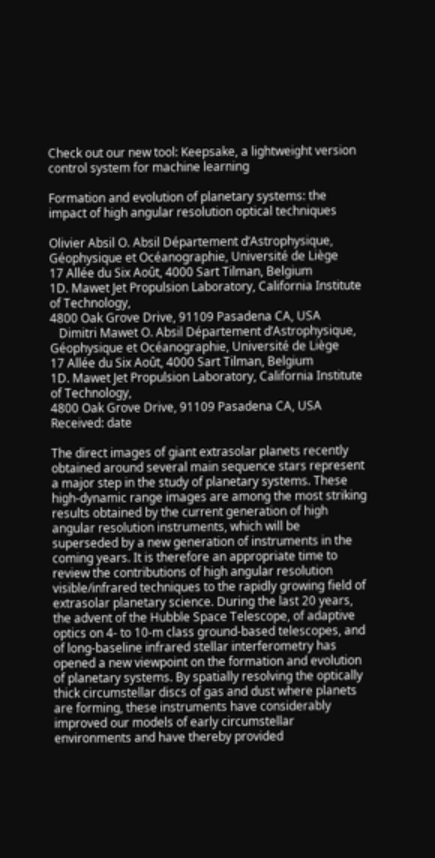Check out our new tool: Keepsake, a lightweight version control system for machine learning

Formation and evolution of planetary systems: the impact of high angular resolution optical techniques

Olivier Absil O. Absil Département d’Astrophysique, Géophysique et Océanographie, Université de Liège
17 Allée du Six Août, 4000 Sart Tilman, Belgium
1D. Mawet Jet Propulsion Laboratory, California Institute of Technology,
4800 Oak Grove Drive, 91109 Pasadena CA, USA
   Dimitri Mawet O. Absil Département d’Astrophysique, Géophysique et Océanographie, Université de Liège
17 Allée du Six Août, 4000 Sart Tilman, Belgium
1D. Mawet Jet Propulsion Laboratory, California Institute of Technology,
4800 Oak Grove Drive, 91109 Pasadena CA, USA
Received: date

The direct images of giant extrasolar planets recently obtained around several main sequence stars represent a major step in the study of planetary systems. These high-dynamic range images are among the most striking results obtained by the current generation of high angular resolution instruments, which will be superseded by a new generation of instruments in the coming years. It is therefore an appropriate time to review the contributions of high angular resolution visible/infrared techniques to the rapidly growing field of extrasolar planetary science. During the last 20 years, the advent of the Hubble Space Telescope, of adaptive optics on 4- to 10-m class ground-based telescopes, and of long-baseline infrared stellar interferometry has opened a new viewpoint on the formation and evolution of planetary systems. By spatially resolving the optically thick circumstellar discs of gas and dust where planets are forming, these instruments have considerably improved our models of early circumstellar environments and have thereby provided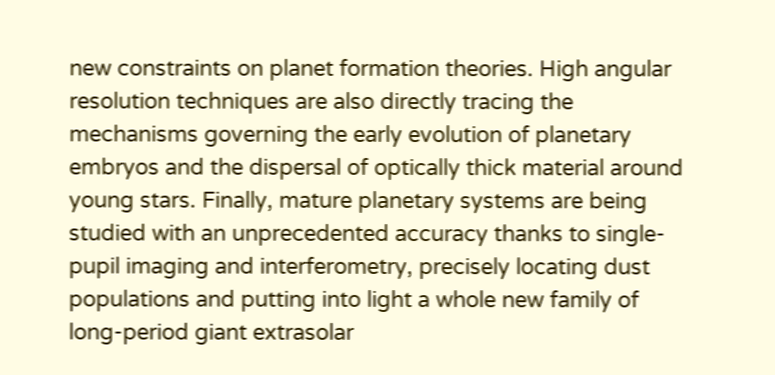new constraints on planet formation theories. High angular resolution techniques are also directly tracing the mechanisms governing the early evolution of planetary embryos and the dispersal of optically thick material around young stars. Finally, mature planetary systems are being studied with an unprecedented accuracy thanks to single-pupil imaging and interferometry, precisely locating dust populations and putting into light a whole new family of long-period giant extrasolar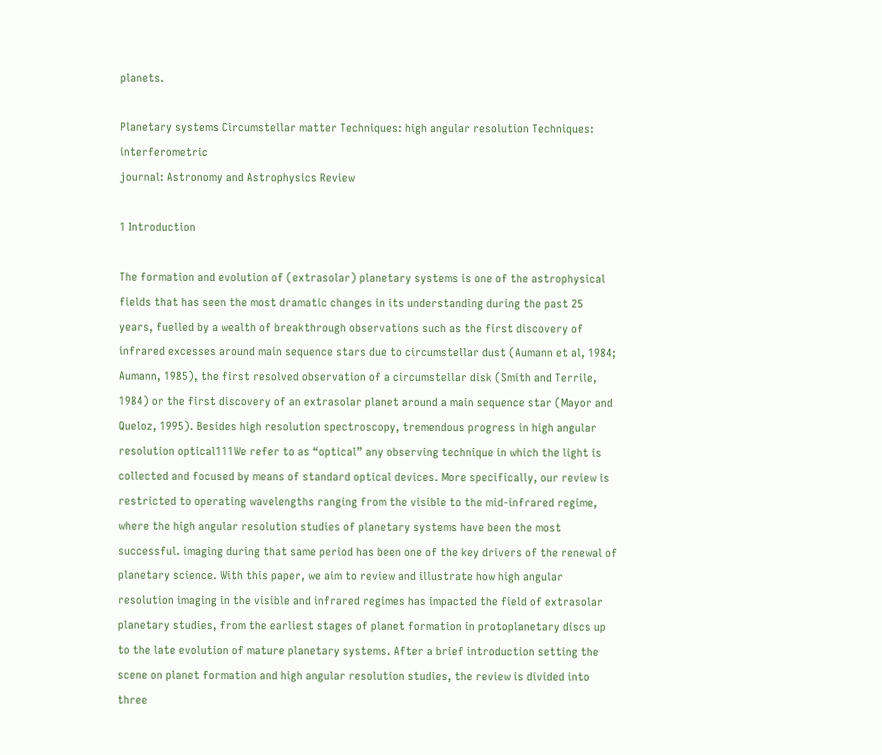planets.

Planetary systems Circumstellar matter Techniques: high angular resolution Techniques: interferometric
journal: Astronomy and Astrophysics Review

1 Introduction

The formation and evolution of (extrasolar) planetary systems is one of the astrophysical fields that has seen the most dramatic changes in its understanding during the past 25 years, fuelled by a wealth of breakthrough observations such as the first discovery of infrared excesses around main sequence stars due to circumstellar dust (Aumann et al, 1984; Aumann, 1985), the first resolved observation of a circumstellar disk (Smith and Terrile, 1984) or the first discovery of an extrasolar planet around a main sequence star (Mayor and Queloz, 1995). Besides high resolution spectroscopy, tremendous progress in high angular resolution optical111We refer to as “optical” any observing technique in which the light is collected and focused by means of standard optical devices. More specifically, our review is restricted to operating wavelengths ranging from the visible to the mid-infrared regime, where the high angular resolution studies of planetary systems have been the most successful. imaging during that same period has been one of the key drivers of the renewal of planetary science. With this paper, we aim to review and illustrate how high angular resolution imaging in the visible and infrared regimes has impacted the field of extrasolar planetary studies, from the earliest stages of planet formation in protoplanetary discs up to the late evolution of mature planetary systems. After a brief introduction setting the scene on planet formation and high angular resolution studies, the review is divided into three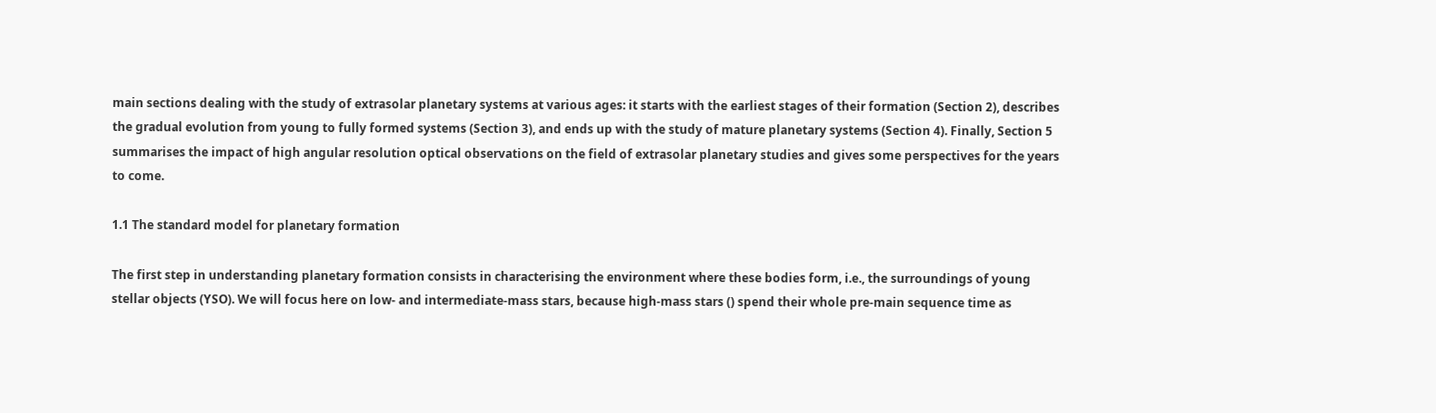main sections dealing with the study of extrasolar planetary systems at various ages: it starts with the earliest stages of their formation (Section 2), describes the gradual evolution from young to fully formed systems (Section 3), and ends up with the study of mature planetary systems (Section 4). Finally, Section 5 summarises the impact of high angular resolution optical observations on the field of extrasolar planetary studies and gives some perspectives for the years to come.

1.1 The standard model for planetary formation

The first step in understanding planetary formation consists in characterising the environment where these bodies form, i.e., the surroundings of young stellar objects (YSO). We will focus here on low- and intermediate-mass stars, because high-mass stars () spend their whole pre-main sequence time as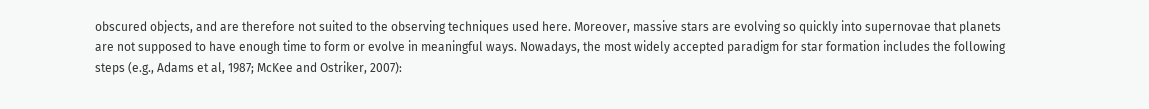obscured objects, and are therefore not suited to the observing techniques used here. Moreover, massive stars are evolving so quickly into supernovae that planets are not supposed to have enough time to form or evolve in meaningful ways. Nowadays, the most widely accepted paradigm for star formation includes the following steps (e.g., Adams et al, 1987; McKee and Ostriker, 2007):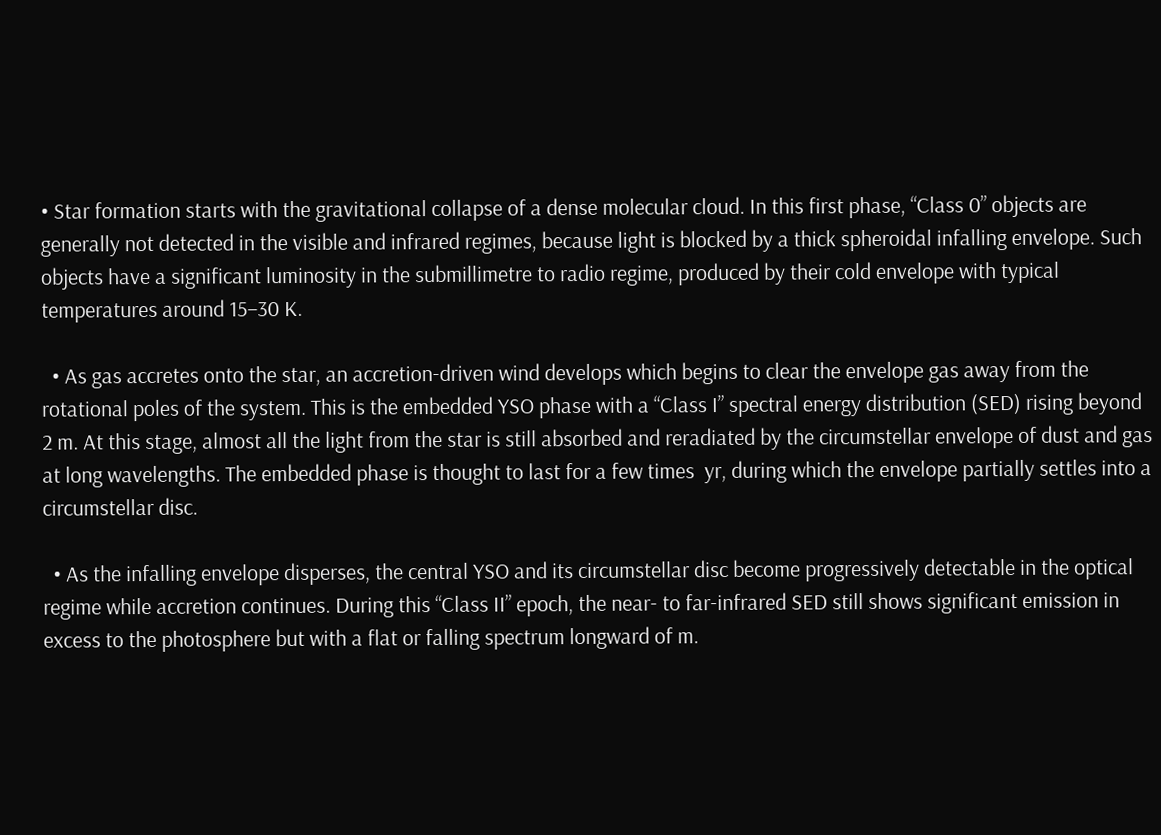• Star formation starts with the gravitational collapse of a dense molecular cloud. In this first phase, “Class 0” objects are generally not detected in the visible and infrared regimes, because light is blocked by a thick spheroidal infalling envelope. Such objects have a significant luminosity in the submillimetre to radio regime, produced by their cold envelope with typical temperatures around 15–30 K.

  • As gas accretes onto the star, an accretion-driven wind develops which begins to clear the envelope gas away from the rotational poles of the system. This is the embedded YSO phase with a “Class I” spectral energy distribution (SED) rising beyond 2 m. At this stage, almost all the light from the star is still absorbed and reradiated by the circumstellar envelope of dust and gas at long wavelengths. The embedded phase is thought to last for a few times  yr, during which the envelope partially settles into a circumstellar disc.

  • As the infalling envelope disperses, the central YSO and its circumstellar disc become progressively detectable in the optical regime while accretion continues. During this “Class II” epoch, the near- to far-infrared SED still shows significant emission in excess to the photosphere but with a flat or falling spectrum longward of m.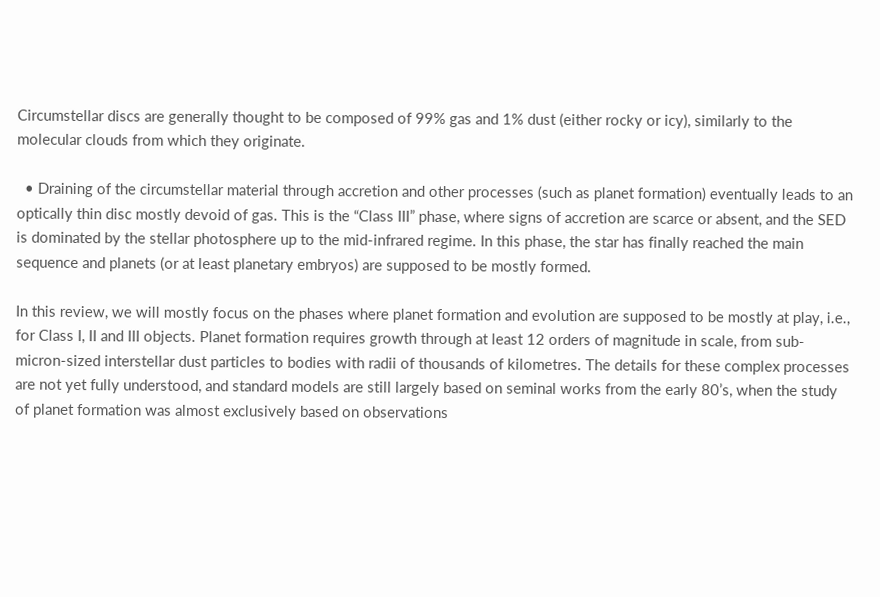Circumstellar discs are generally thought to be composed of 99% gas and 1% dust (either rocky or icy), similarly to the molecular clouds from which they originate.

  • Draining of the circumstellar material through accretion and other processes (such as planet formation) eventually leads to an optically thin disc mostly devoid of gas. This is the “Class III” phase, where signs of accretion are scarce or absent, and the SED is dominated by the stellar photosphere up to the mid-infrared regime. In this phase, the star has finally reached the main sequence and planets (or at least planetary embryos) are supposed to be mostly formed.

In this review, we will mostly focus on the phases where planet formation and evolution are supposed to be mostly at play, i.e., for Class I, II and III objects. Planet formation requires growth through at least 12 orders of magnitude in scale, from sub-micron-sized interstellar dust particles to bodies with radii of thousands of kilometres. The details for these complex processes are not yet fully understood, and standard models are still largely based on seminal works from the early 80’s, when the study of planet formation was almost exclusively based on observations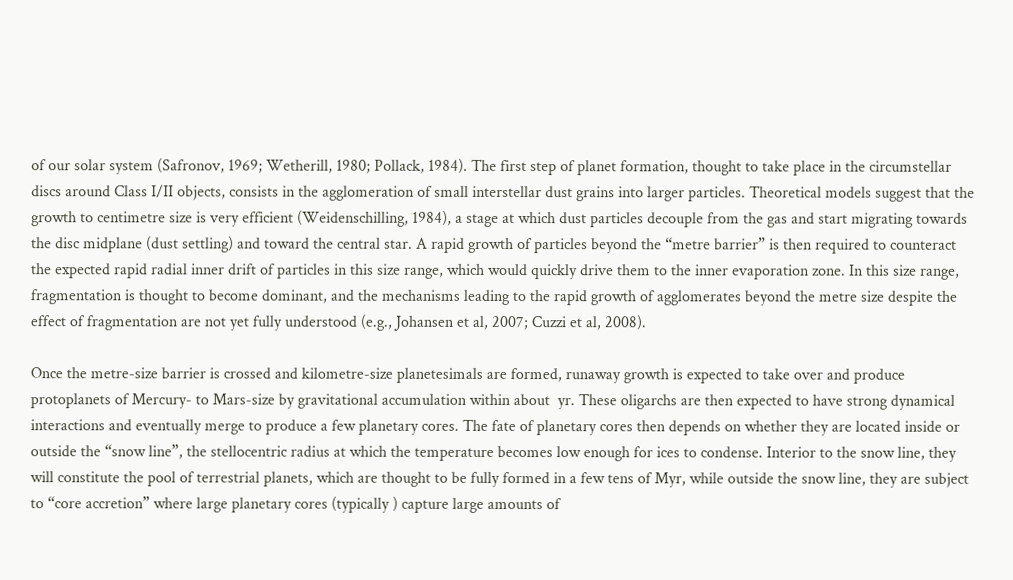of our solar system (Safronov, 1969; Wetherill, 1980; Pollack, 1984). The first step of planet formation, thought to take place in the circumstellar discs around Class I/II objects, consists in the agglomeration of small interstellar dust grains into larger particles. Theoretical models suggest that the growth to centimetre size is very efficient (Weidenschilling, 1984), a stage at which dust particles decouple from the gas and start migrating towards the disc midplane (dust settling) and toward the central star. A rapid growth of particles beyond the “metre barrier” is then required to counteract the expected rapid radial inner drift of particles in this size range, which would quickly drive them to the inner evaporation zone. In this size range, fragmentation is thought to become dominant, and the mechanisms leading to the rapid growth of agglomerates beyond the metre size despite the effect of fragmentation are not yet fully understood (e.g., Johansen et al, 2007; Cuzzi et al, 2008).

Once the metre-size barrier is crossed and kilometre-size planetesimals are formed, runaway growth is expected to take over and produce protoplanets of Mercury- to Mars-size by gravitational accumulation within about  yr. These oligarchs are then expected to have strong dynamical interactions and eventually merge to produce a few planetary cores. The fate of planetary cores then depends on whether they are located inside or outside the “snow line”, the stellocentric radius at which the temperature becomes low enough for ices to condense. Interior to the snow line, they will constitute the pool of terrestrial planets, which are thought to be fully formed in a few tens of Myr, while outside the snow line, they are subject to “core accretion” where large planetary cores (typically ) capture large amounts of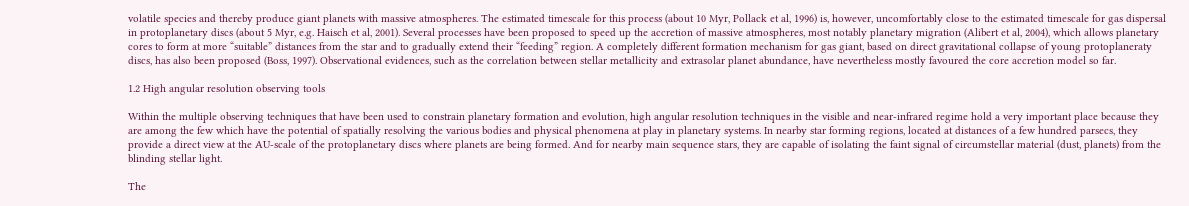volatile species and thereby produce giant planets with massive atmospheres. The estimated timescale for this process (about 10 Myr, Pollack et al, 1996) is, however, uncomfortably close to the estimated timescale for gas dispersal in protoplanetary discs (about 5 Myr, e.g. Haisch et al, 2001). Several processes have been proposed to speed up the accretion of massive atmospheres, most notably planetary migration (Alibert et al, 2004), which allows planetary cores to form at more “suitable” distances from the star and to gradually extend their “feeding” region. A completely different formation mechanism for gas giant, based on direct gravitational collapse of young protoplaneraty discs, has also been proposed (Boss, 1997). Observational evidences, such as the correlation between stellar metallicity and extrasolar planet abundance, have nevertheless mostly favoured the core accretion model so far.

1.2 High angular resolution observing tools

Within the multiple observing techniques that have been used to constrain planetary formation and evolution, high angular resolution techniques in the visible and near-infrared regime hold a very important place because they are among the few which have the potential of spatially resolving the various bodies and physical phenomena at play in planetary systems. In nearby star forming regions, located at distances of a few hundred parsecs, they provide a direct view at the AU-scale of the protoplanetary discs where planets are being formed. And for nearby main sequence stars, they are capable of isolating the faint signal of circumstellar material (dust, planets) from the blinding stellar light.

The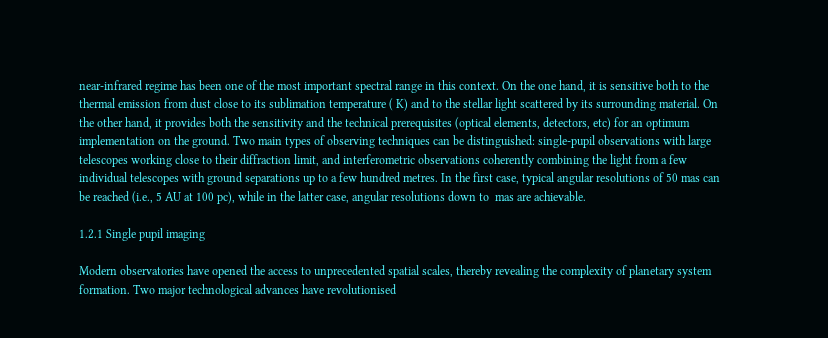near-infrared regime has been one of the most important spectral range in this context. On the one hand, it is sensitive both to the thermal emission from dust close to its sublimation temperature ( K) and to the stellar light scattered by its surrounding material. On the other hand, it provides both the sensitivity and the technical prerequisites (optical elements, detectors, etc) for an optimum implementation on the ground. Two main types of observing techniques can be distinguished: single-pupil observations with large telescopes working close to their diffraction limit, and interferometric observations coherently combining the light from a few individual telescopes with ground separations up to a few hundred metres. In the first case, typical angular resolutions of 50 mas can be reached (i.e., 5 AU at 100 pc), while in the latter case, angular resolutions down to  mas are achievable.

1.2.1 Single pupil imaging

Modern observatories have opened the access to unprecedented spatial scales, thereby revealing the complexity of planetary system formation. Two major technological advances have revolutionised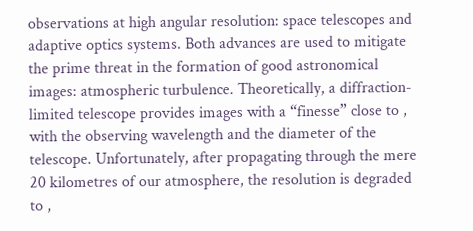observations at high angular resolution: space telescopes and adaptive optics systems. Both advances are used to mitigate the prime threat in the formation of good astronomical images: atmospheric turbulence. Theoretically, a diffraction-limited telescope provides images with a “finesse” close to , with the observing wavelength and the diameter of the telescope. Unfortunately, after propagating through the mere 20 kilometres of our atmosphere, the resolution is degraded to ,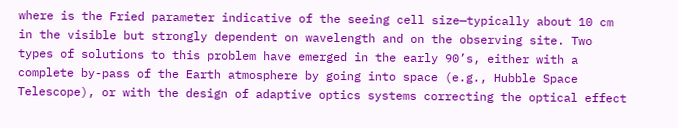where is the Fried parameter indicative of the seeing cell size—typically about 10 cm in the visible but strongly dependent on wavelength and on the observing site. Two types of solutions to this problem have emerged in the early 90’s, either with a complete by-pass of the Earth atmosphere by going into space (e.g., Hubble Space Telescope), or with the design of adaptive optics systems correcting the optical effect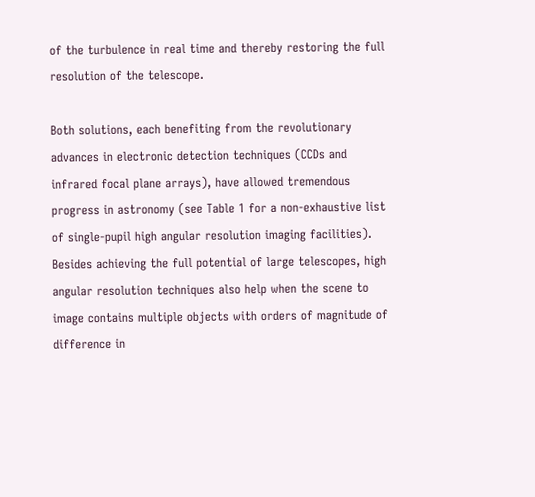of the turbulence in real time and thereby restoring the full resolution of the telescope.

Both solutions, each benefiting from the revolutionary advances in electronic detection techniques (CCDs and infrared focal plane arrays), have allowed tremendous progress in astronomy (see Table 1 for a non-exhaustive list of single-pupil high angular resolution imaging facilities). Besides achieving the full potential of large telescopes, high angular resolution techniques also help when the scene to image contains multiple objects with orders of magnitude of difference in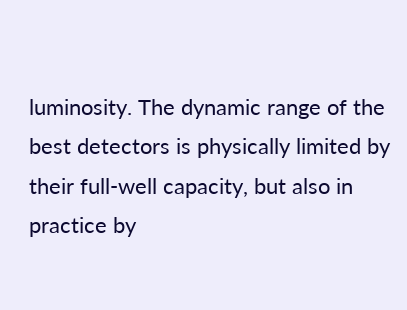luminosity. The dynamic range of the best detectors is physically limited by their full-well capacity, but also in practice by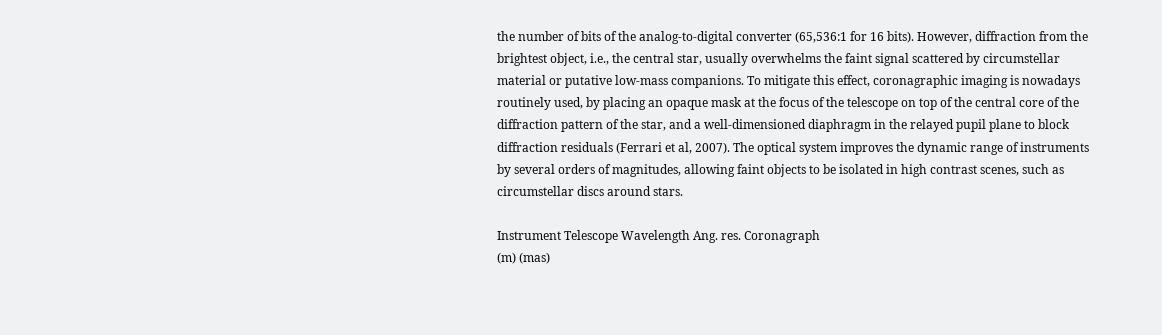the number of bits of the analog-to-digital converter (65,536:1 for 16 bits). However, diffraction from the brightest object, i.e., the central star, usually overwhelms the faint signal scattered by circumstellar material or putative low-mass companions. To mitigate this effect, coronagraphic imaging is nowadays routinely used, by placing an opaque mask at the focus of the telescope on top of the central core of the diffraction pattern of the star, and a well-dimensioned diaphragm in the relayed pupil plane to block diffraction residuals (Ferrari et al, 2007). The optical system improves the dynamic range of instruments by several orders of magnitudes, allowing faint objects to be isolated in high contrast scenes, such as circumstellar discs around stars.

Instrument Telescope Wavelength Ang. res. Coronagraph
(m) (mas)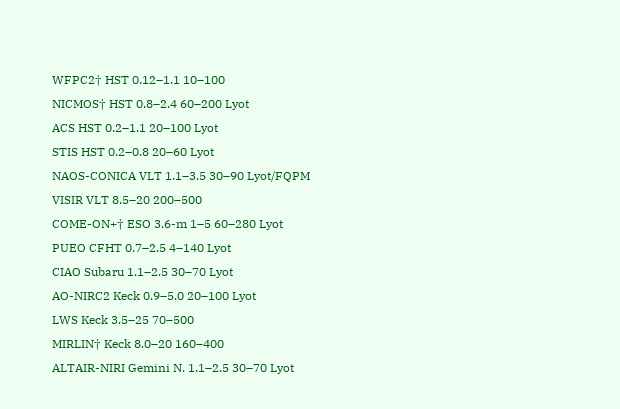WFPC2† HST 0.12–1.1 10–100
NICMOS† HST 0.8–2.4 60–200 Lyot
ACS HST 0.2–1.1 20–100 Lyot
STIS HST 0.2–0.8 20–60 Lyot
NAOS-CONICA VLT 1.1–3.5 30–90 Lyot/FQPM
VISIR VLT 8.5–20 200–500
COME-ON+† ESO 3.6-m 1–5 60–280 Lyot
PUEO CFHT 0.7–2.5 4–140 Lyot
CIAO Subaru 1.1–2.5 30–70 Lyot
AO-NIRC2 Keck 0.9–5.0 20–100 Lyot
LWS Keck 3.5–25 70–500
MIRLIN† Keck 8.0–20 160–400
ALTAIR-NIRI Gemini N. 1.1–2.5 30–70 Lyot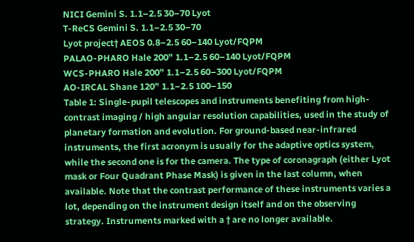NICI Gemini S. 1.1–2.5 30–70 Lyot
T-ReCS Gemini S. 1.1–2.5 30–70
Lyot project† AEOS 0.8–2.5 60–140 Lyot/FQPM
PALAO-PHARO Hale 200” 1.1–2.5 60–140 Lyot/FQPM
WCS-PHARO Hale 200” 1.1–2.5 60–300 Lyot/FQPM
AO-IRCAL Shane 120” 1.1–2.5 100–150
Table 1: Single-pupil telescopes and instruments benefiting from high-contrast imaging / high angular resolution capabilities, used in the study of planetary formation and evolution. For ground-based near-infrared instruments, the first acronym is usually for the adaptive optics system, while the second one is for the camera. The type of coronagraph (either Lyot mask or Four Quadrant Phase Mask) is given in the last column, when available. Note that the contrast performance of these instruments varies a lot, depending on the instrument design itself and on the observing strategy. Instruments marked with a † are no longer available.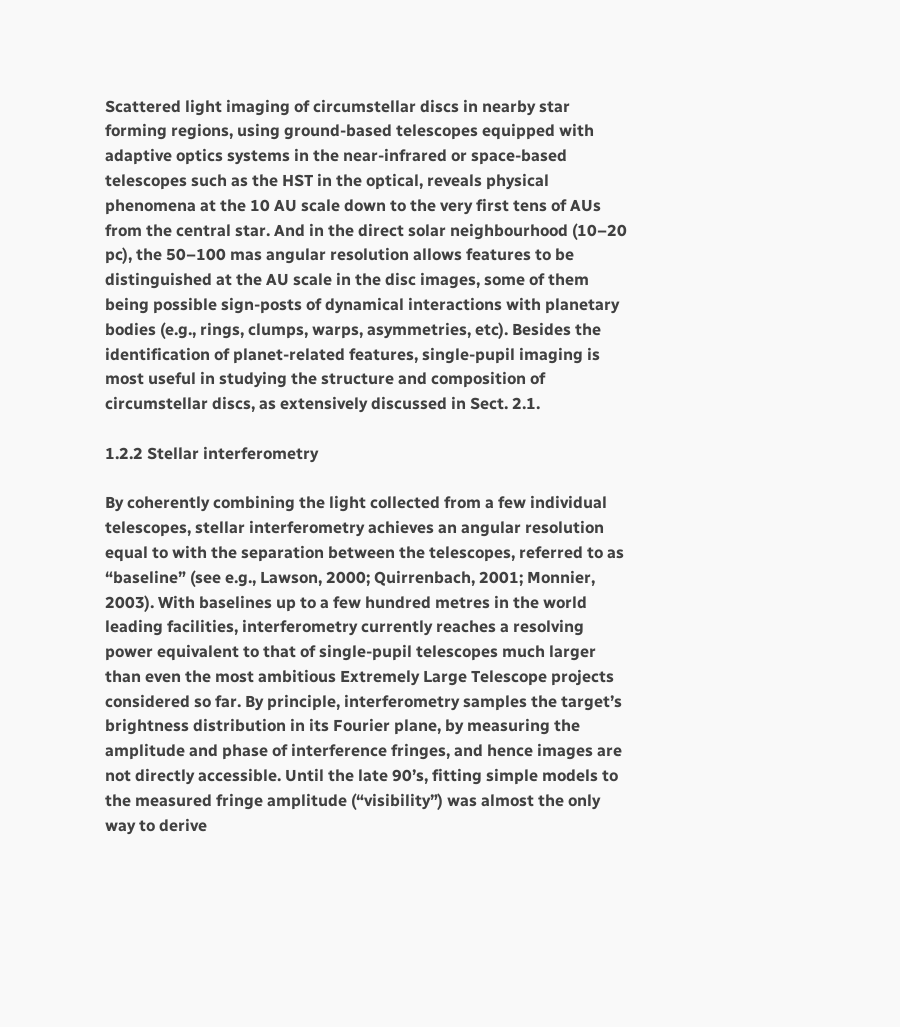Scattered light imaging of circumstellar discs in nearby star forming regions, using ground-based telescopes equipped with adaptive optics systems in the near-infrared or space-based telescopes such as the HST in the optical, reveals physical phenomena at the 10 AU scale down to the very first tens of AUs from the central star. And in the direct solar neighbourhood (10–20 pc), the 50–100 mas angular resolution allows features to be distinguished at the AU scale in the disc images, some of them being possible sign-posts of dynamical interactions with planetary bodies (e.g., rings, clumps, warps, asymmetries, etc). Besides the identification of planet-related features, single-pupil imaging is most useful in studying the structure and composition of circumstellar discs, as extensively discussed in Sect. 2.1.

1.2.2 Stellar interferometry

By coherently combining the light collected from a few individual telescopes, stellar interferometry achieves an angular resolution equal to with the separation between the telescopes, referred to as “baseline” (see e.g., Lawson, 2000; Quirrenbach, 2001; Monnier, 2003). With baselines up to a few hundred metres in the world leading facilities, interferometry currently reaches a resolving power equivalent to that of single-pupil telescopes much larger than even the most ambitious Extremely Large Telescope projects considered so far. By principle, interferometry samples the target’s brightness distribution in its Fourier plane, by measuring the amplitude and phase of interference fringes, and hence images are not directly accessible. Until the late 90’s, fitting simple models to the measured fringe amplitude (“visibility”) was almost the only way to derive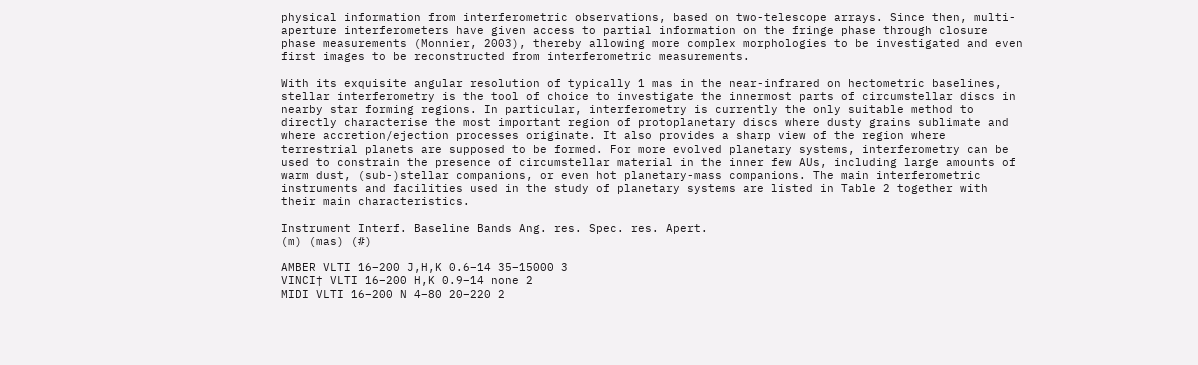physical information from interferometric observations, based on two-telescope arrays. Since then, multi-aperture interferometers have given access to partial information on the fringe phase through closure phase measurements (Monnier, 2003), thereby allowing more complex morphologies to be investigated and even first images to be reconstructed from interferometric measurements.

With its exquisite angular resolution of typically 1 mas in the near-infrared on hectometric baselines, stellar interferometry is the tool of choice to investigate the innermost parts of circumstellar discs in nearby star forming regions. In particular, interferometry is currently the only suitable method to directly characterise the most important region of protoplanetary discs where dusty grains sublimate and where accretion/ejection processes originate. It also provides a sharp view of the region where terrestrial planets are supposed to be formed. For more evolved planetary systems, interferometry can be used to constrain the presence of circumstellar material in the inner few AUs, including large amounts of warm dust, (sub-)stellar companions, or even hot planetary-mass companions. The main interferometric instruments and facilities used in the study of planetary systems are listed in Table 2 together with their main characteristics.

Instrument Interf. Baseline Bands Ang. res. Spec. res. Apert.
(m) (mas) (#)

AMBER VLTI 16–200 J,H,K 0.6–14 35–15000 3
VINCI† VLTI 16–200 H,K 0.9–14 none 2
MIDI VLTI 16–200 N 4–80 20–220 2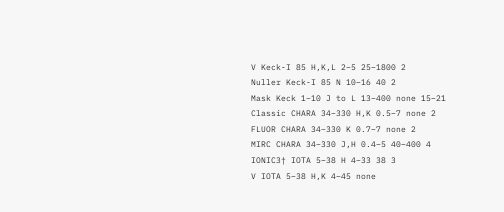V Keck-I 85 H,K,L 2–5 25–1800 2
Nuller Keck-I 85 N 10–16 40 2
Mask Keck 1–10 J to L 13–400 none 15–21
Classic CHARA 34–330 H,K 0.5–7 none 2
FLUOR CHARA 34–330 K 0.7–7 none 2
MIRC CHARA 34–330 J,H 0.4–5 40–400 4
IONIC3† IOTA 5–38 H 4–33 38 3
V IOTA 5–38 H,K 4–45 none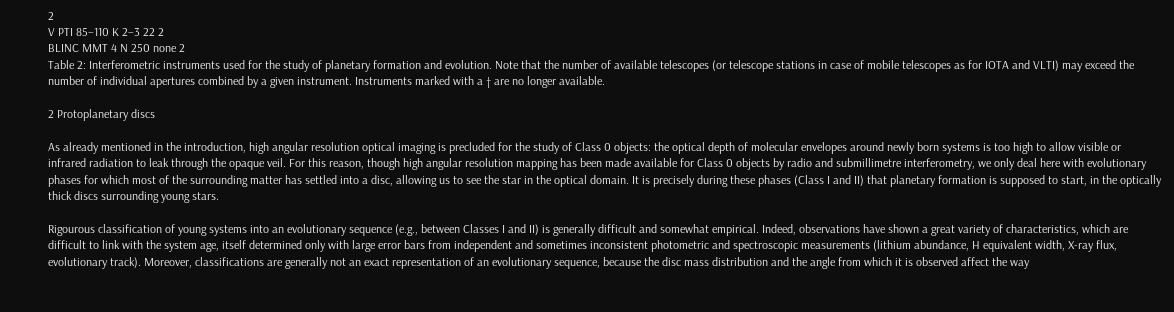2
V PTI 85–110 K 2–3 22 2
BLINC MMT 4 N 250 none 2
Table 2: Interferometric instruments used for the study of planetary formation and evolution. Note that the number of available telescopes (or telescope stations in case of mobile telescopes as for IOTA and VLTI) may exceed the number of individual apertures combined by a given instrument. Instruments marked with a † are no longer available.

2 Protoplanetary discs

As already mentioned in the introduction, high angular resolution optical imaging is precluded for the study of Class 0 objects: the optical depth of molecular envelopes around newly born systems is too high to allow visible or infrared radiation to leak through the opaque veil. For this reason, though high angular resolution mapping has been made available for Class 0 objects by radio and submillimetre interferometry, we only deal here with evolutionary phases for which most of the surrounding matter has settled into a disc, allowing us to see the star in the optical domain. It is precisely during these phases (Class I and II) that planetary formation is supposed to start, in the optically thick discs surrounding young stars.

Rigourous classification of young systems into an evolutionary sequence (e.g., between Classes I and II) is generally difficult and somewhat empirical. Indeed, observations have shown a great variety of characteristics, which are difficult to link with the system age, itself determined only with large error bars from independent and sometimes inconsistent photometric and spectroscopic measurements (lithium abundance, H equivalent width, X-ray flux, evolutionary track). Moreover, classifications are generally not an exact representation of an evolutionary sequence, because the disc mass distribution and the angle from which it is observed affect the way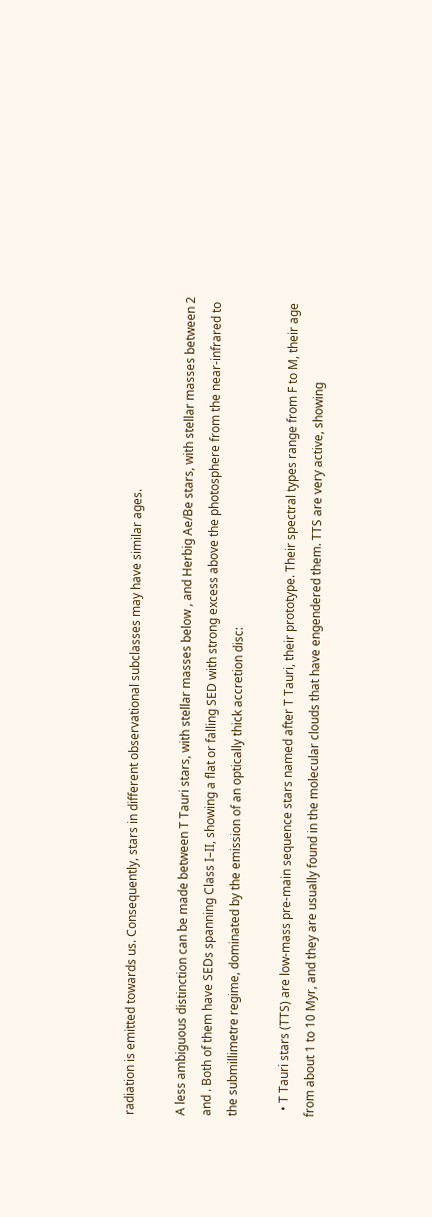radiation is emitted towards us. Consequently, stars in different observational subclasses may have similar ages.

A less ambiguous distinction can be made between T Tauri stars, with stellar masses below , and Herbig Ae/Be stars, with stellar masses between 2 and . Both of them have SEDs spanning Class I–II, showing a flat or falling SED with strong excess above the photosphere from the near-infrared to the submillimetre regime, dominated by the emission of an optically thick accretion disc:

  • T Tauri stars (TTS) are low-mass pre-main sequence stars named after T Tauri, their prototype. Their spectral types range from F to M, their age from about 1 to 10 Myr, and they are usually found in the molecular clouds that have engendered them. TTS are very active, showing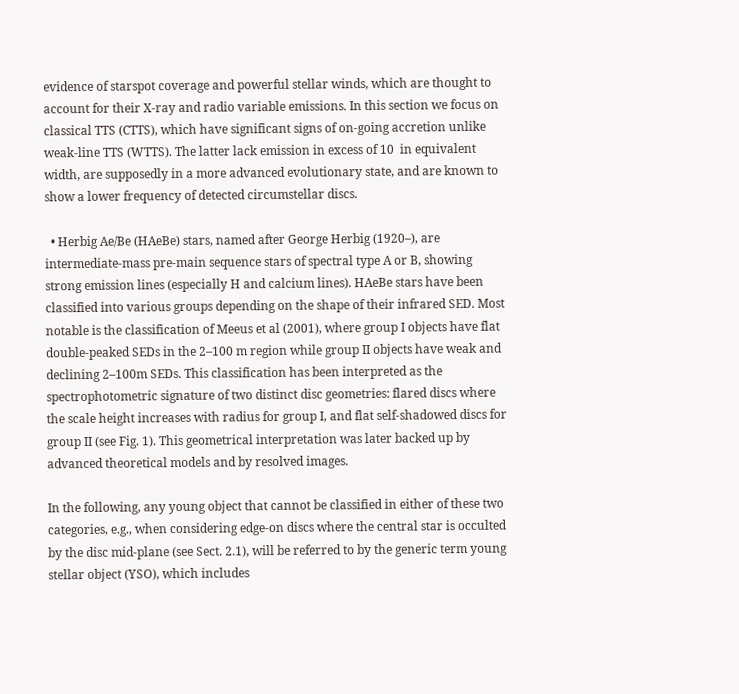evidence of starspot coverage and powerful stellar winds, which are thought to account for their X-ray and radio variable emissions. In this section we focus on classical TTS (CTTS), which have significant signs of on-going accretion unlike weak-line TTS (WTTS). The latter lack emission in excess of 10  in equivalent width, are supposedly in a more advanced evolutionary state, and are known to show a lower frequency of detected circumstellar discs.

  • Herbig Ae/Be (HAeBe) stars, named after George Herbig (1920–), are intermediate-mass pre-main sequence stars of spectral type A or B, showing strong emission lines (especially H and calcium lines). HAeBe stars have been classified into various groups depending on the shape of their infrared SED. Most notable is the classification of Meeus et al (2001), where group I objects have flat double-peaked SEDs in the 2–100 m region while group II objects have weak and declining 2–100m SEDs. This classification has been interpreted as the spectrophotometric signature of two distinct disc geometries: flared discs where the scale height increases with radius for group I, and flat self-shadowed discs for group II (see Fig. 1). This geometrical interpretation was later backed up by advanced theoretical models and by resolved images.

In the following, any young object that cannot be classified in either of these two categories, e.g., when considering edge-on discs where the central star is occulted by the disc mid-plane (see Sect. 2.1), will be referred to by the generic term young stellar object (YSO), which includes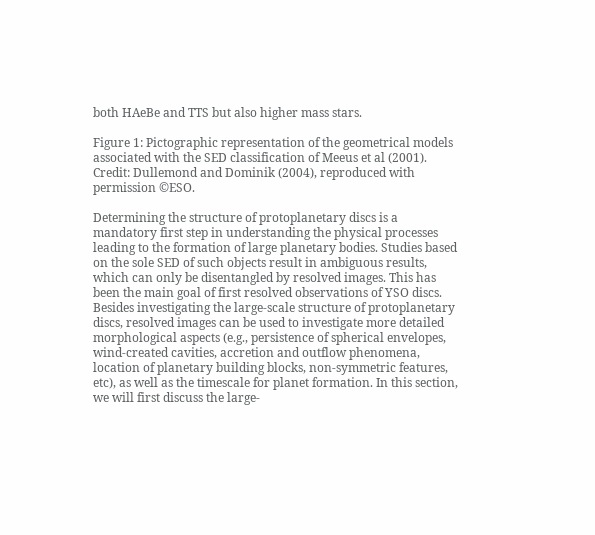both HAeBe and TTS but also higher mass stars.

Figure 1: Pictographic representation of the geometrical models associated with the SED classification of Meeus et al (2001). Credit: Dullemond and Dominik (2004), reproduced with permission ©ESO.

Determining the structure of protoplanetary discs is a mandatory first step in understanding the physical processes leading to the formation of large planetary bodies. Studies based on the sole SED of such objects result in ambiguous results, which can only be disentangled by resolved images. This has been the main goal of first resolved observations of YSO discs. Besides investigating the large-scale structure of protoplanetary discs, resolved images can be used to investigate more detailed morphological aspects (e.g., persistence of spherical envelopes, wind-created cavities, accretion and outflow phenomena, location of planetary building blocks, non-symmetric features, etc), as well as the timescale for planet formation. In this section, we will first discuss the large-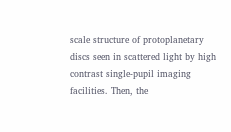scale structure of protoplanetary discs seen in scattered light by high contrast single-pupil imaging facilities. Then, the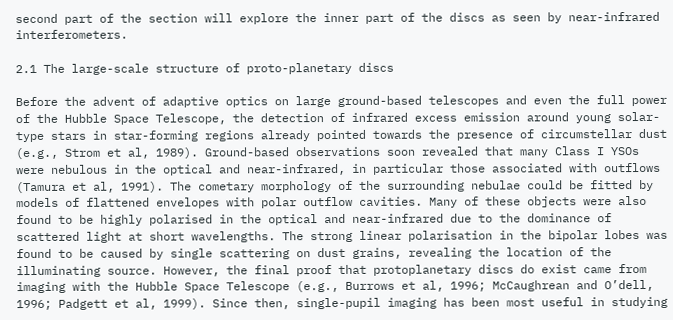second part of the section will explore the inner part of the discs as seen by near-infrared interferometers.

2.1 The large-scale structure of proto-planetary discs

Before the advent of adaptive optics on large ground-based telescopes and even the full power of the Hubble Space Telescope, the detection of infrared excess emission around young solar-type stars in star-forming regions already pointed towards the presence of circumstellar dust (e.g., Strom et al, 1989). Ground-based observations soon revealed that many Class I YSOs were nebulous in the optical and near-infrared, in particular those associated with outflows (Tamura et al, 1991). The cometary morphology of the surrounding nebulae could be fitted by models of flattened envelopes with polar outflow cavities. Many of these objects were also found to be highly polarised in the optical and near-infrared due to the dominance of scattered light at short wavelengths. The strong linear polarisation in the bipolar lobes was found to be caused by single scattering on dust grains, revealing the location of the illuminating source. However, the final proof that protoplanetary discs do exist came from imaging with the Hubble Space Telescope (e.g., Burrows et al, 1996; McCaughrean and O’dell, 1996; Padgett et al, 1999). Since then, single-pupil imaging has been most useful in studying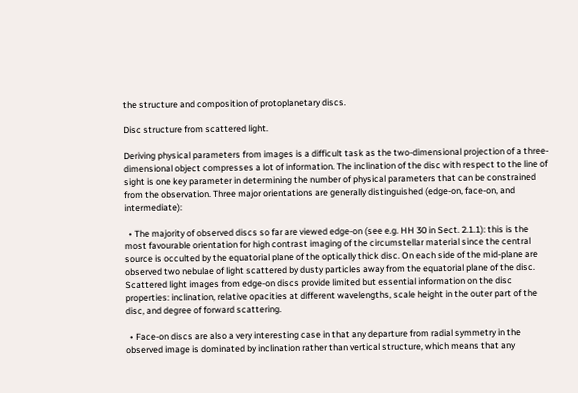the structure and composition of protoplanetary discs.

Disc structure from scattered light.

Deriving physical parameters from images is a difficult task as the two-dimensional projection of a three-dimensional object compresses a lot of information. The inclination of the disc with respect to the line of sight is one key parameter in determining the number of physical parameters that can be constrained from the observation. Three major orientations are generally distinguished (edge-on, face-on, and intermediate):

  • The majority of observed discs so far are viewed edge-on (see e.g. HH 30 in Sect. 2.1.1): this is the most favourable orientation for high contrast imaging of the circumstellar material since the central source is occulted by the equatorial plane of the optically thick disc. On each side of the mid-plane are observed two nebulae of light scattered by dusty particles away from the equatorial plane of the disc. Scattered light images from edge-on discs provide limited but essential information on the disc properties: inclination, relative opacities at different wavelengths, scale height in the outer part of the disc, and degree of forward scattering.

  • Face-on discs are also a very interesting case in that any departure from radial symmetry in the observed image is dominated by inclination rather than vertical structure, which means that any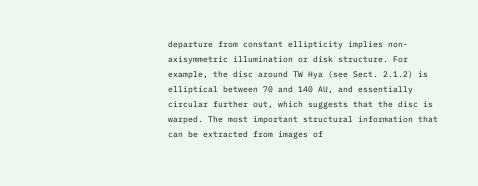departure from constant ellipticity implies non-axisymmetric illumination or disk structure. For example, the disc around TW Hya (see Sect. 2.1.2) is elliptical between 70 and 140 AU, and essentially circular further out, which suggests that the disc is warped. The most important structural information that can be extracted from images of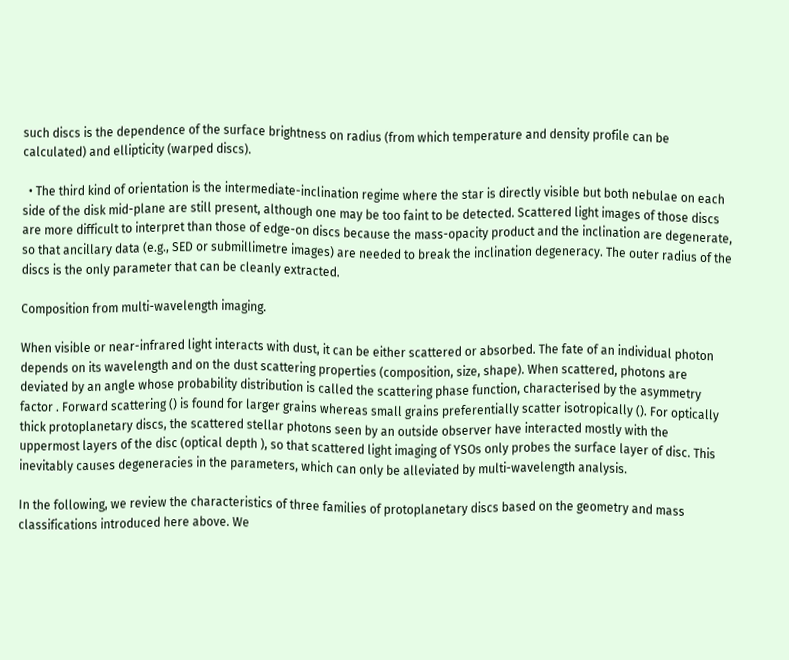such discs is the dependence of the surface brightness on radius (from which temperature and density profile can be calculated) and ellipticity (warped discs).

  • The third kind of orientation is the intermediate-inclination regime where the star is directly visible but both nebulae on each side of the disk mid-plane are still present, although one may be too faint to be detected. Scattered light images of those discs are more difficult to interpret than those of edge-on discs because the mass-opacity product and the inclination are degenerate, so that ancillary data (e.g., SED or submillimetre images) are needed to break the inclination degeneracy. The outer radius of the discs is the only parameter that can be cleanly extracted.

Composition from multi-wavelength imaging.

When visible or near-infrared light interacts with dust, it can be either scattered or absorbed. The fate of an individual photon depends on its wavelength and on the dust scattering properties (composition, size, shape). When scattered, photons are deviated by an angle whose probability distribution is called the scattering phase function, characterised by the asymmetry factor . Forward scattering () is found for larger grains whereas small grains preferentially scatter isotropically (). For optically thick protoplanetary discs, the scattered stellar photons seen by an outside observer have interacted mostly with the uppermost layers of the disc (optical depth ), so that scattered light imaging of YSOs only probes the surface layer of disc. This inevitably causes degeneracies in the parameters, which can only be alleviated by multi-wavelength analysis.

In the following, we review the characteristics of three families of protoplanetary discs based on the geometry and mass classifications introduced here above. We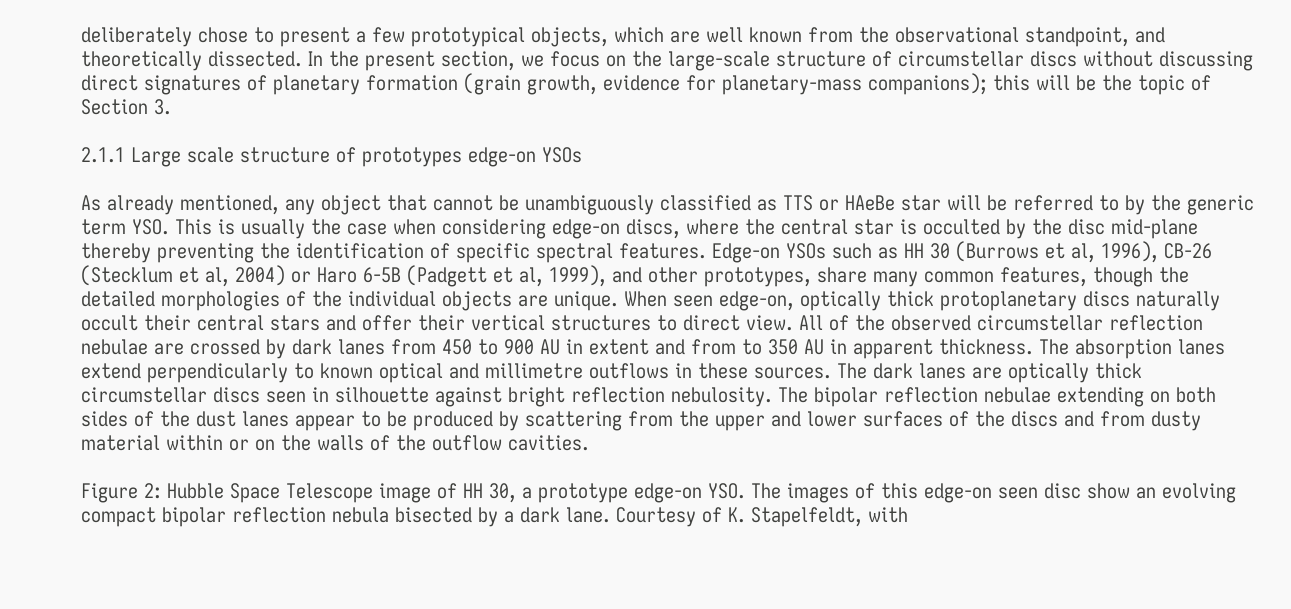deliberately chose to present a few prototypical objects, which are well known from the observational standpoint, and theoretically dissected. In the present section, we focus on the large-scale structure of circumstellar discs without discussing direct signatures of planetary formation (grain growth, evidence for planetary-mass companions); this will be the topic of Section 3.

2.1.1 Large scale structure of prototypes edge-on YSOs

As already mentioned, any object that cannot be unambiguously classified as TTS or HAeBe star will be referred to by the generic term YSO. This is usually the case when considering edge-on discs, where the central star is occulted by the disc mid-plane thereby preventing the identification of specific spectral features. Edge-on YSOs such as HH 30 (Burrows et al, 1996), CB-26 (Stecklum et al, 2004) or Haro 6-5B (Padgett et al, 1999), and other prototypes, share many common features, though the detailed morphologies of the individual objects are unique. When seen edge-on, optically thick protoplanetary discs naturally occult their central stars and offer their vertical structures to direct view. All of the observed circumstellar reflection nebulae are crossed by dark lanes from 450 to 900 AU in extent and from to 350 AU in apparent thickness. The absorption lanes extend perpendicularly to known optical and millimetre outflows in these sources. The dark lanes are optically thick circumstellar discs seen in silhouette against bright reflection nebulosity. The bipolar reflection nebulae extending on both sides of the dust lanes appear to be produced by scattering from the upper and lower surfaces of the discs and from dusty material within or on the walls of the outflow cavities.

Figure 2: Hubble Space Telescope image of HH 30, a prototype edge-on YSO. The images of this edge-on seen disc show an evolving compact bipolar reflection nebula bisected by a dark lane. Courtesy of K. Stapelfeldt, with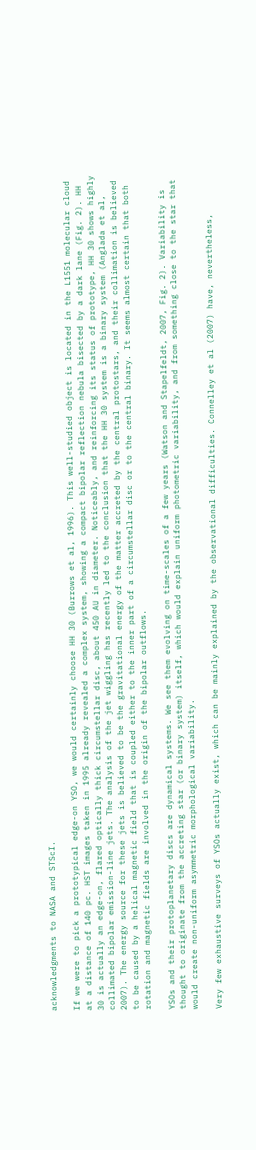acknowledgments to NASA and STScI.

If we were to pick a prototypical edge-on YSO, we would certainly choose HH 30 (Burrows et al, 1996). This well-studied object is located in the L1551 molecular cloud at a distance of 140 pc. HST images taken in 1995 already revealed a complex system, showing a compact bipolar reflection nebula bisected by a dark lane (Fig. 2). HH 30 is actually an edge-on, flared optically thick circumstellar disc, about 450 AU in diameter. Noticeably, and reinforcing its status of prototype, HH 30 shows highly collimated bipolar emission-line jets. The analysis of the jet wiggling has recently led to the conclusion that the HH 30 system is a binary system (Anglada et al, 2007). The energy source for these jets is believed to be the gravitational energy of the matter accreted by the central protostars, and their collimation is believed to be caused by a helical magnetic field that is coupled either to the inner part of a circumstellar disc or to the central binary. It seems almost certain that both rotation and magnetic fields are involved in the origin of the bipolar outflows.

YSOs and their protoplanetary discs are dynamical systems. We see them evolving on time-scales of a few years (Watson and Stapelfeldt, 2007, Fig. 2). Variability is thought to originate from the accreting star (or binary system) itself, which would explain uniform photometric variability, and from something close to the star that would create non-uniform asymmetric morphological variability.

Very few exhaustive surveys of YSOs actually exist, which can be mainly explained by the observational difficulties. Connelley et al (2007) have, nevertheless,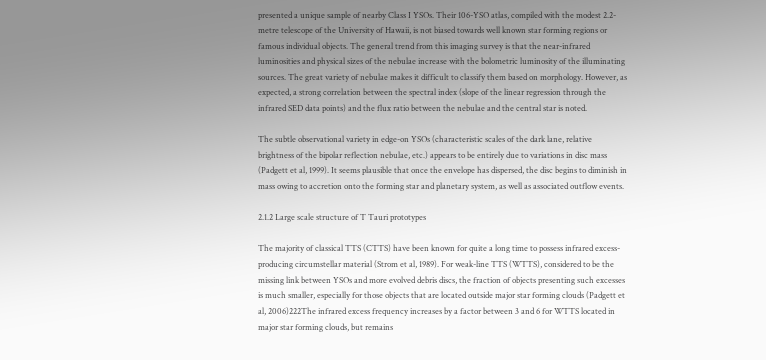presented a unique sample of nearby Class I YSOs. Their 106-YSO atlas, compiled with the modest 2.2-metre telescope of the University of Hawaii, is not biased towards well known star forming regions or famous individual objects. The general trend from this imaging survey is that the near-infrared luminosities and physical sizes of the nebulae increase with the bolometric luminosity of the illuminating sources. The great variety of nebulae makes it difficult to classify them based on morphology. However, as expected, a strong correlation between the spectral index (slope of the linear regression through the infrared SED data points) and the flux ratio between the nebulae and the central star is noted.

The subtle observational variety in edge-on YSOs (characteristic scales of the dark lane, relative brightness of the bipolar reflection nebulae, etc.) appears to be entirely due to variations in disc mass (Padgett et al, 1999). It seems plausible that once the envelope has dispersed, the disc begins to diminish in mass owing to accretion onto the forming star and planetary system, as well as associated outflow events.

2.1.2 Large scale structure of T Tauri prototypes

The majority of classical TTS (CTTS) have been known for quite a long time to possess infrared excess-producing circumstellar material (Strom et al, 1989). For weak-line TTS (WTTS), considered to be the missing link between YSOs and more evolved debris discs, the fraction of objects presenting such excesses is much smaller, especially for those objects that are located outside major star forming clouds (Padgett et al, 2006)222The infrared excess frequency increases by a factor between 3 and 6 for WTTS located in major star forming clouds, but remains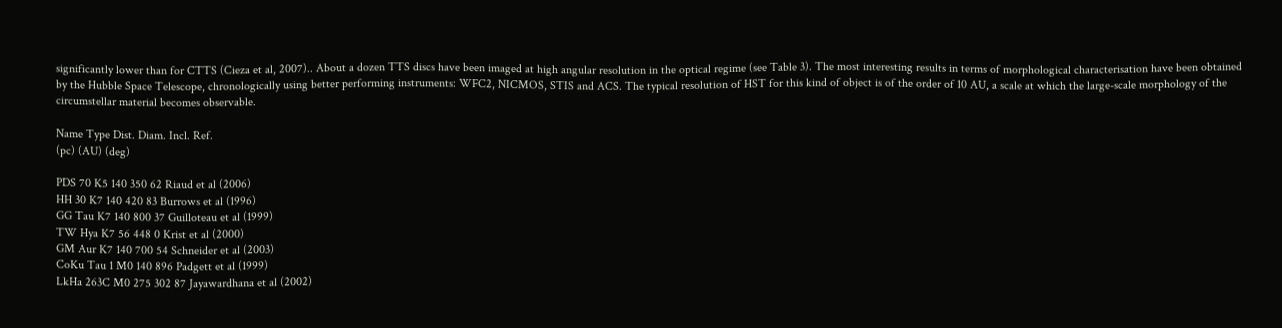significantly lower than for CTTS (Cieza et al, 2007).. About a dozen TTS discs have been imaged at high angular resolution in the optical regime (see Table 3). The most interesting results in terms of morphological characterisation have been obtained by the Hubble Space Telescope, chronologically using better performing instruments: WFC2, NICMOS, STIS and ACS. The typical resolution of HST for this kind of object is of the order of 10 AU, a scale at which the large-scale morphology of the circumstellar material becomes observable.

Name Type Dist. Diam. Incl. Ref.
(pc) (AU) (deg)

PDS 70 K5 140 350 62 Riaud et al (2006)
HH 30 K7 140 420 83 Burrows et al (1996)
GG Tau K7 140 800 37 Guilloteau et al (1999)
TW Hya K7 56 448 0 Krist et al (2000)
GM Aur K7 140 700 54 Schneider et al (2003)
CoKu Tau 1 M0 140 896 Padgett et al (1999)
LkHa 263C M0 275 302 87 Jayawardhana et al (2002)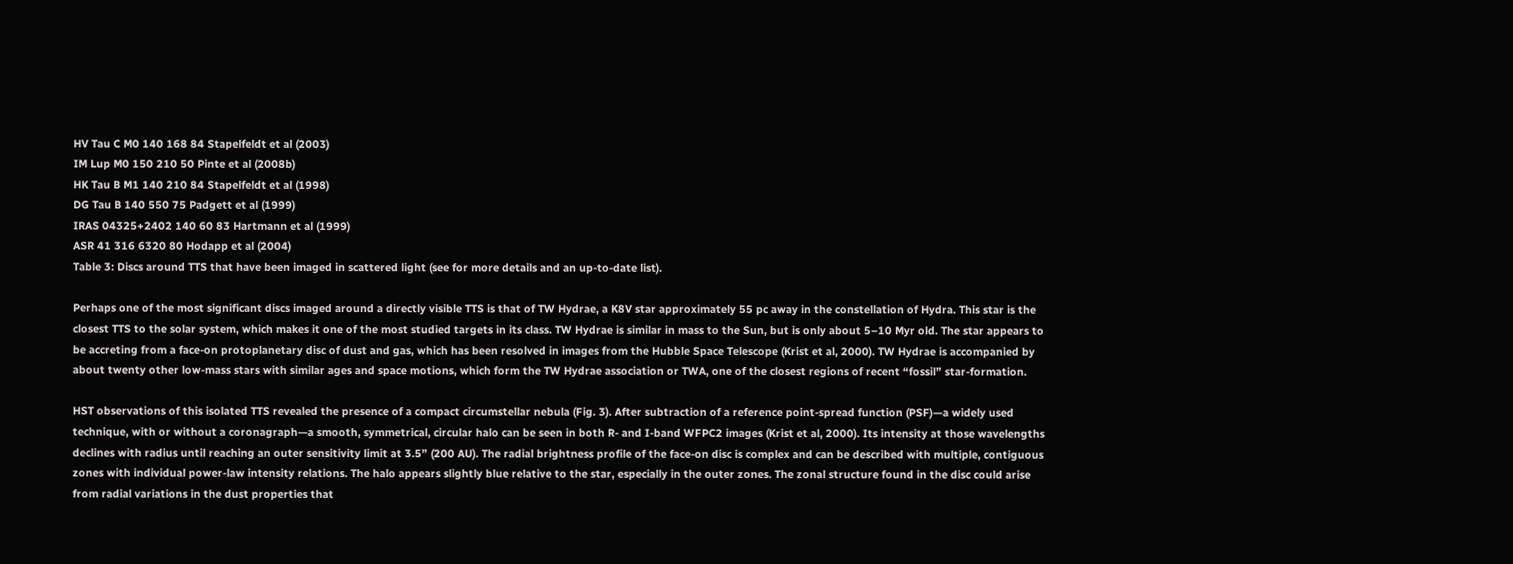HV Tau C M0 140 168 84 Stapelfeldt et al (2003)
IM Lup M0 150 210 50 Pinte et al (2008b)
HK Tau B M1 140 210 84 Stapelfeldt et al (1998)
DG Tau B 140 550 75 Padgett et al (1999)
IRAS 04325+2402 140 60 83 Hartmann et al (1999)
ASR 41 316 6320 80 Hodapp et al (2004)
Table 3: Discs around TTS that have been imaged in scattered light (see for more details and an up-to-date list).

Perhaps one of the most significant discs imaged around a directly visible TTS is that of TW Hydrae, a K8V star approximately 55 pc away in the constellation of Hydra. This star is the closest TTS to the solar system, which makes it one of the most studied targets in its class. TW Hydrae is similar in mass to the Sun, but is only about 5–10 Myr old. The star appears to be accreting from a face-on protoplanetary disc of dust and gas, which has been resolved in images from the Hubble Space Telescope (Krist et al, 2000). TW Hydrae is accompanied by about twenty other low-mass stars with similar ages and space motions, which form the TW Hydrae association or TWA, one of the closest regions of recent “fossil” star-formation.

HST observations of this isolated TTS revealed the presence of a compact circumstellar nebula (Fig. 3). After subtraction of a reference point-spread function (PSF)—a widely used technique, with or without a coronagraph—a smooth, symmetrical, circular halo can be seen in both R- and I-band WFPC2 images (Krist et al, 2000). Its intensity at those wavelengths declines with radius until reaching an outer sensitivity limit at 3.5” (200 AU). The radial brightness profile of the face-on disc is complex and can be described with multiple, contiguous zones with individual power-law intensity relations. The halo appears slightly blue relative to the star, especially in the outer zones. The zonal structure found in the disc could arise from radial variations in the dust properties that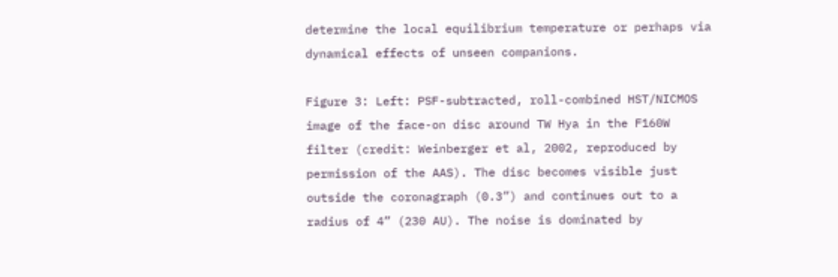determine the local equilibrium temperature or perhaps via dynamical effects of unseen companions.

Figure 3: Left: PSF-subtracted, roll-combined HST/NICMOS image of the face-on disc around TW Hya in the F160W filter (credit: Weinberger et al, 2002, reproduced by permission of the AAS). The disc becomes visible just outside the coronagraph (0.3”) and continues out to a radius of 4” (230 AU). The noise is dominated by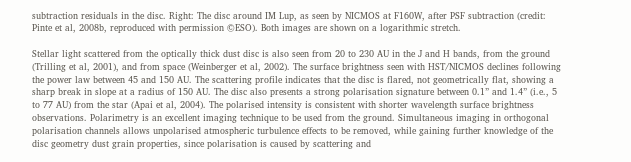subtraction residuals in the disc. Right: The disc around IM Lup, as seen by NICMOS at F160W, after PSF subtraction (credit: Pinte et al, 2008b, reproduced with permission ©ESO). Both images are shown on a logarithmic stretch.

Stellar light scattered from the optically thick dust disc is also seen from 20 to 230 AU in the J and H bands, from the ground (Trilling et al, 2001), and from space (Weinberger et al, 2002). The surface brightness seen with HST/NICMOS declines following the power law between 45 and 150 AU. The scattering profile indicates that the disc is flared, not geometrically flat, showing a sharp break in slope at a radius of 150 AU. The disc also presents a strong polarisation signature between 0.1” and 1.4” (i.e., 5 to 77 AU) from the star (Apai et al, 2004). The polarised intensity is consistent with shorter wavelength surface brightness observations. Polarimetry is an excellent imaging technique to be used from the ground. Simultaneous imaging in orthogonal polarisation channels allows unpolarised atmospheric turbulence effects to be removed, while gaining further knowledge of the disc geometry dust grain properties, since polarisation is caused by scattering and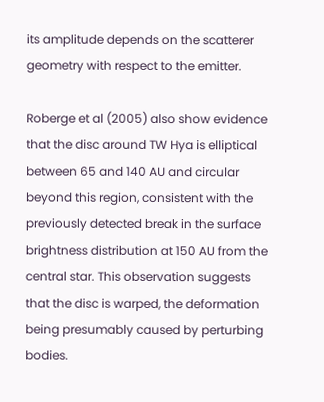its amplitude depends on the scatterer geometry with respect to the emitter.

Roberge et al (2005) also show evidence that the disc around TW Hya is elliptical between 65 and 140 AU and circular beyond this region, consistent with the previously detected break in the surface brightness distribution at 150 AU from the central star. This observation suggests that the disc is warped, the deformation being presumably caused by perturbing bodies.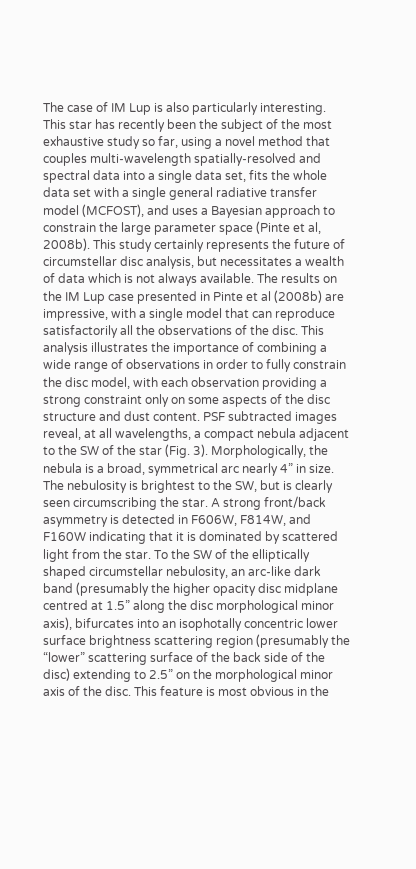The case of IM Lup is also particularly interesting. This star has recently been the subject of the most exhaustive study so far, using a novel method that couples multi-wavelength spatially-resolved and spectral data into a single data set, fits the whole data set with a single general radiative transfer model (MCFOST), and uses a Bayesian approach to constrain the large parameter space (Pinte et al, 2008b). This study certainly represents the future of circumstellar disc analysis, but necessitates a wealth of data which is not always available. The results on the IM Lup case presented in Pinte et al (2008b) are impressive, with a single model that can reproduce satisfactorily all the observations of the disc. This analysis illustrates the importance of combining a wide range of observations in order to fully constrain the disc model, with each observation providing a strong constraint only on some aspects of the disc structure and dust content. PSF subtracted images reveal, at all wavelengths, a compact nebula adjacent to the SW of the star (Fig. 3). Morphologically, the nebula is a broad, symmetrical arc nearly 4” in size. The nebulosity is brightest to the SW, but is clearly seen circumscribing the star. A strong front/back asymmetry is detected in F606W, F814W, and F160W indicating that it is dominated by scattered light from the star. To the SW of the elliptically shaped circumstellar nebulosity, an arc-like dark band (presumably the higher opacity disc midplane centred at 1.5” along the disc morphological minor axis), bifurcates into an isophotally concentric lower surface brightness scattering region (presumably the “lower” scattering surface of the back side of the disc) extending to 2.5” on the morphological minor axis of the disc. This feature is most obvious in the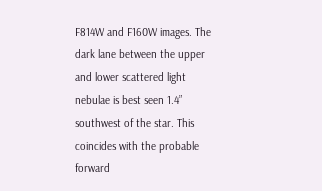F814W and F160W images. The dark lane between the upper and lower scattered light nebulae is best seen 1.4” southwest of the star. This coincides with the probable forward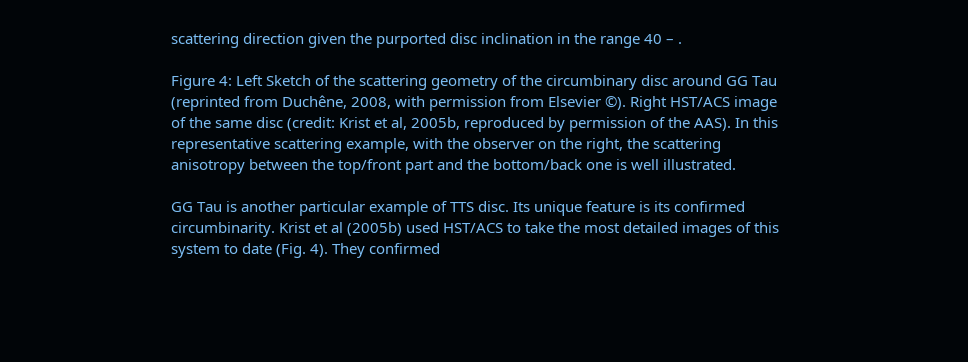scattering direction given the purported disc inclination in the range 40 – .

Figure 4: Left Sketch of the scattering geometry of the circumbinary disc around GG Tau (reprinted from Duchêne, 2008, with permission from Elsevier ©). Right HST/ACS image of the same disc (credit: Krist et al, 2005b, reproduced by permission of the AAS). In this representative scattering example, with the observer on the right, the scattering anisotropy between the top/front part and the bottom/back one is well illustrated.

GG Tau is another particular example of TTS disc. Its unique feature is its confirmed circumbinarity. Krist et al (2005b) used HST/ACS to take the most detailed images of this system to date (Fig. 4). They confirmed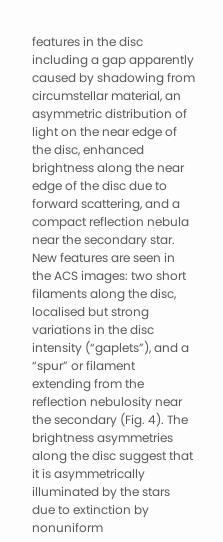features in the disc including a gap apparently caused by shadowing from circumstellar material, an asymmetric distribution of light on the near edge of the disc, enhanced brightness along the near edge of the disc due to forward scattering, and a compact reflection nebula near the secondary star. New features are seen in the ACS images: two short filaments along the disc, localised but strong variations in the disc intensity (“gaplets”), and a “spur” or filament extending from the reflection nebulosity near the secondary (Fig. 4). The brightness asymmetries along the disc suggest that it is asymmetrically illuminated by the stars due to extinction by nonuniform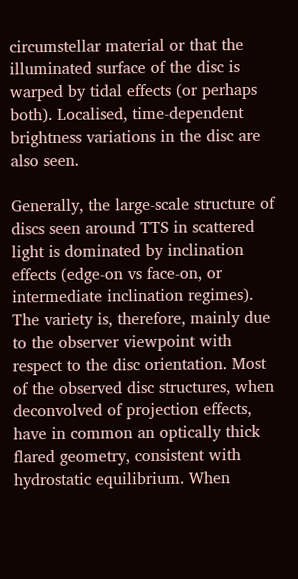circumstellar material or that the illuminated surface of the disc is warped by tidal effects (or perhaps both). Localised, time-dependent brightness variations in the disc are also seen.

Generally, the large-scale structure of discs seen around TTS in scattered light is dominated by inclination effects (edge-on vs face-on, or intermediate inclination regimes). The variety is, therefore, mainly due to the observer viewpoint with respect to the disc orientation. Most of the observed disc structures, when deconvolved of projection effects, have in common an optically thick flared geometry, consistent with hydrostatic equilibrium. When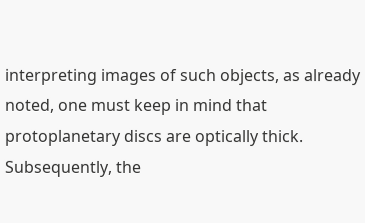interpreting images of such objects, as already noted, one must keep in mind that protoplanetary discs are optically thick. Subsequently, the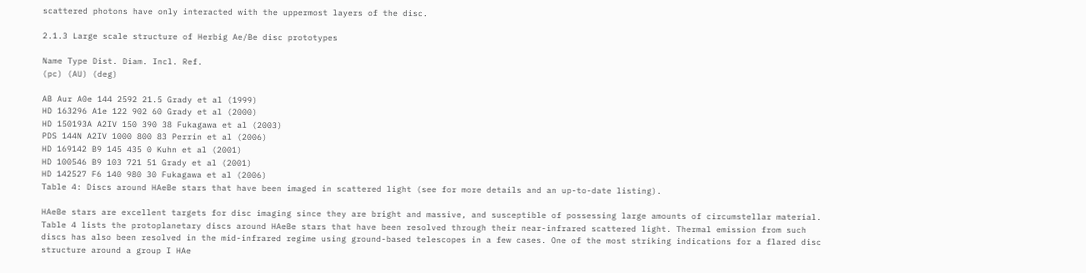scattered photons have only interacted with the uppermost layers of the disc.

2.1.3 Large scale structure of Herbig Ae/Be disc prototypes

Name Type Dist. Diam. Incl. Ref.
(pc) (AU) (deg)

AB Aur A0e 144 2592 21.5 Grady et al (1999)
HD 163296 A1e 122 902 60 Grady et al (2000)
HD 150193A A2IV 150 390 38 Fukagawa et al (2003)
PDS 144N A2IV 1000 800 83 Perrin et al (2006)
HD 169142 B9 145 435 0 Kuhn et al (2001)
HD 100546 B9 103 721 51 Grady et al (2001)
HD 142527 F6 140 980 30 Fukagawa et al (2006)
Table 4: Discs around HAeBe stars that have been imaged in scattered light (see for more details and an up-to-date listing).

HAeBe stars are excellent targets for disc imaging since they are bright and massive, and susceptible of possessing large amounts of circumstellar material. Table 4 lists the protoplanetary discs around HAeBe stars that have been resolved through their near-infrared scattered light. Thermal emission from such discs has also been resolved in the mid-infrared regime using ground-based telescopes in a few cases. One of the most striking indications for a flared disc structure around a group I HAe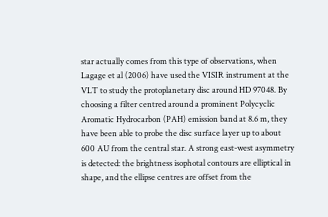star actually comes from this type of observations, when Lagage et al (2006) have used the VISIR instrument at the VLT to study the protoplanetary disc around HD 97048. By choosing a filter centred around a prominent Polycyclic Aromatic Hydrocarbon (PAH) emission band at 8.6 m, they have been able to probe the disc surface layer up to about 600 AU from the central star. A strong east-west asymmetry is detected: the brightness isophotal contours are elliptical in shape, and the ellipse centres are offset from the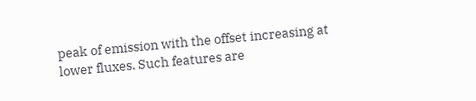peak of emission with the offset increasing at lower fluxes. Such features are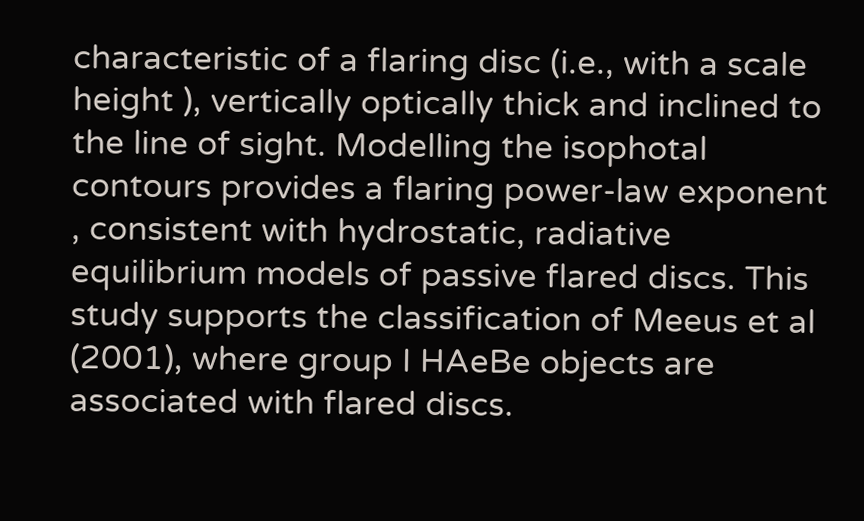characteristic of a flaring disc (i.e., with a scale height ), vertically optically thick and inclined to the line of sight. Modelling the isophotal contours provides a flaring power-law exponent , consistent with hydrostatic, radiative equilibrium models of passive flared discs. This study supports the classification of Meeus et al (2001), where group I HAeBe objects are associated with flared discs.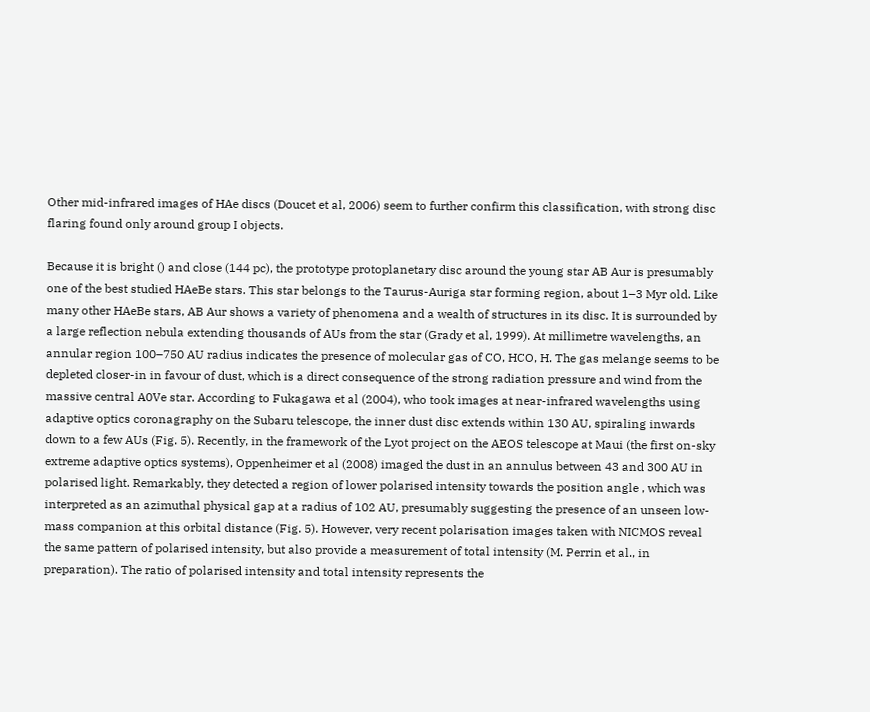Other mid-infrared images of HAe discs (Doucet et al, 2006) seem to further confirm this classification, with strong disc flaring found only around group I objects.

Because it is bright () and close (144 pc), the prototype protoplanetary disc around the young star AB Aur is presumably one of the best studied HAeBe stars. This star belongs to the Taurus-Auriga star forming region, about 1–3 Myr old. Like many other HAeBe stars, AB Aur shows a variety of phenomena and a wealth of structures in its disc. It is surrounded by a large reflection nebula extending thousands of AUs from the star (Grady et al, 1999). At millimetre wavelengths, an annular region 100–750 AU radius indicates the presence of molecular gas of CO, HCO, H. The gas melange seems to be depleted closer-in in favour of dust, which is a direct consequence of the strong radiation pressure and wind from the massive central A0Ve star. According to Fukagawa et al (2004), who took images at near-infrared wavelengths using adaptive optics coronagraphy on the Subaru telescope, the inner dust disc extends within 130 AU, spiraling inwards down to a few AUs (Fig. 5). Recently, in the framework of the Lyot project on the AEOS telescope at Maui (the first on-sky extreme adaptive optics systems), Oppenheimer et al (2008) imaged the dust in an annulus between 43 and 300 AU in polarised light. Remarkably, they detected a region of lower polarised intensity towards the position angle , which was interpreted as an azimuthal physical gap at a radius of 102 AU, presumably suggesting the presence of an unseen low-mass companion at this orbital distance (Fig. 5). However, very recent polarisation images taken with NICMOS reveal the same pattern of polarised intensity, but also provide a measurement of total intensity (M. Perrin et al., in preparation). The ratio of polarised intensity and total intensity represents the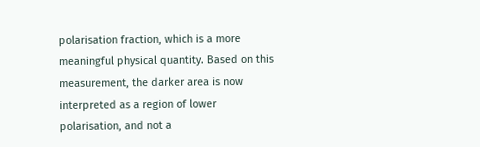polarisation fraction, which is a more meaningful physical quantity. Based on this measurement, the darker area is now interpreted as a region of lower polarisation, and not a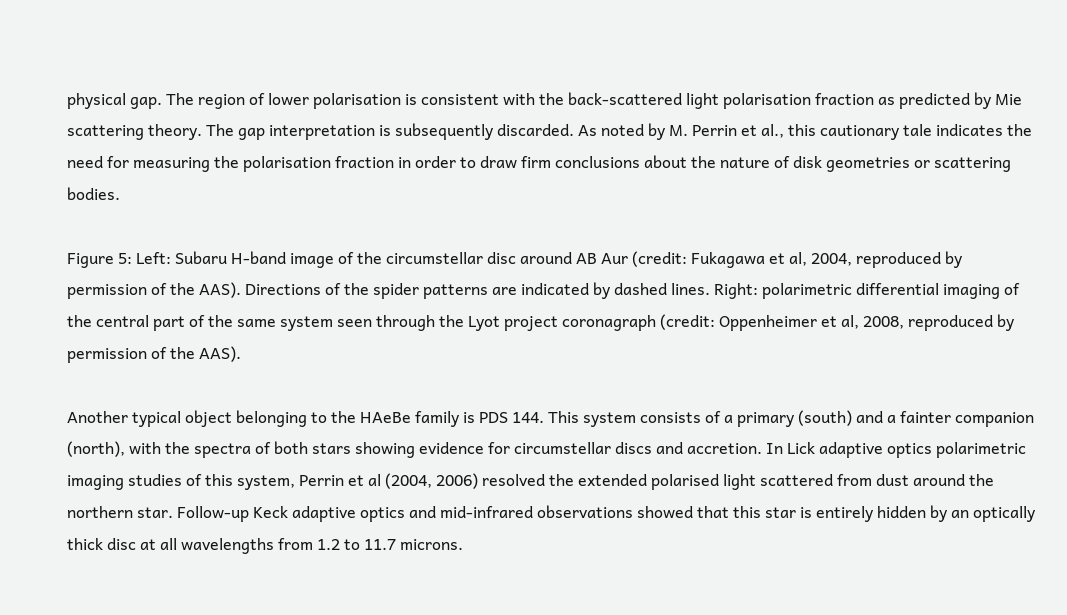physical gap. The region of lower polarisation is consistent with the back-scattered light polarisation fraction as predicted by Mie scattering theory. The gap interpretation is subsequently discarded. As noted by M. Perrin et al., this cautionary tale indicates the need for measuring the polarisation fraction in order to draw firm conclusions about the nature of disk geometries or scattering bodies.

Figure 5: Left: Subaru H-band image of the circumstellar disc around AB Aur (credit: Fukagawa et al, 2004, reproduced by permission of the AAS). Directions of the spider patterns are indicated by dashed lines. Right: polarimetric differential imaging of the central part of the same system seen through the Lyot project coronagraph (credit: Oppenheimer et al, 2008, reproduced by permission of the AAS).

Another typical object belonging to the HAeBe family is PDS 144. This system consists of a primary (south) and a fainter companion (north), with the spectra of both stars showing evidence for circumstellar discs and accretion. In Lick adaptive optics polarimetric imaging studies of this system, Perrin et al (2004, 2006) resolved the extended polarised light scattered from dust around the northern star. Follow-up Keck adaptive optics and mid-infrared observations showed that this star is entirely hidden by an optically thick disc at all wavelengths from 1.2 to 11.7 microns.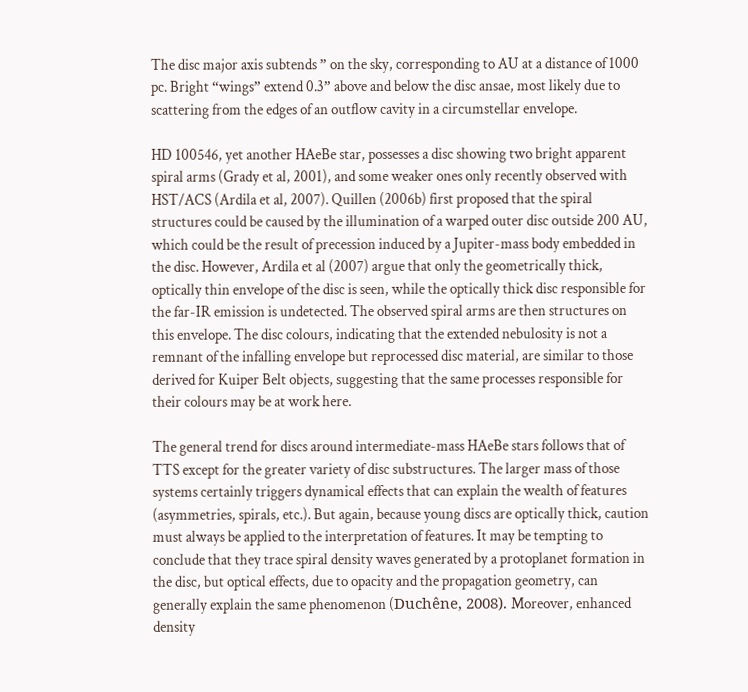The disc major axis subtends ” on the sky, corresponding to AU at a distance of 1000 pc. Bright “wings” extend 0.3” above and below the disc ansae, most likely due to scattering from the edges of an outflow cavity in a circumstellar envelope.

HD 100546, yet another HAeBe star, possesses a disc showing two bright apparent spiral arms (Grady et al, 2001), and some weaker ones only recently observed with HST/ACS (Ardila et al, 2007). Quillen (2006b) first proposed that the spiral structures could be caused by the illumination of a warped outer disc outside 200 AU, which could be the result of precession induced by a Jupiter-mass body embedded in the disc. However, Ardila et al (2007) argue that only the geometrically thick, optically thin envelope of the disc is seen, while the optically thick disc responsible for the far-IR emission is undetected. The observed spiral arms are then structures on this envelope. The disc colours, indicating that the extended nebulosity is not a remnant of the infalling envelope but reprocessed disc material, are similar to those derived for Kuiper Belt objects, suggesting that the same processes responsible for their colours may be at work here.

The general trend for discs around intermediate-mass HAeBe stars follows that of TTS except for the greater variety of disc substructures. The larger mass of those systems certainly triggers dynamical effects that can explain the wealth of features (asymmetries, spirals, etc.). But again, because young discs are optically thick, caution must always be applied to the interpretation of features. It may be tempting to conclude that they trace spiral density waves generated by a protoplanet formation in the disc, but optical effects, due to opacity and the propagation geometry, can generally explain the same phenomenon (Duchêne, 2008). Moreover, enhanced density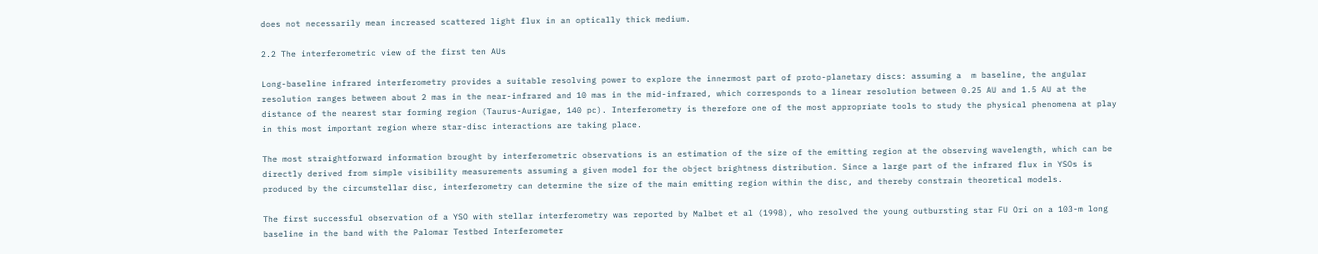does not necessarily mean increased scattered light flux in an optically thick medium.

2.2 The interferometric view of the first ten AUs

Long-baseline infrared interferometry provides a suitable resolving power to explore the innermost part of proto-planetary discs: assuming a  m baseline, the angular resolution ranges between about 2 mas in the near-infrared and 10 mas in the mid-infrared, which corresponds to a linear resolution between 0.25 AU and 1.5 AU at the distance of the nearest star forming region (Taurus-Aurigae, 140 pc). Interferometry is therefore one of the most appropriate tools to study the physical phenomena at play in this most important region where star-disc interactions are taking place.

The most straightforward information brought by interferometric observations is an estimation of the size of the emitting region at the observing wavelength, which can be directly derived from simple visibility measurements assuming a given model for the object brightness distribution. Since a large part of the infrared flux in YSOs is produced by the circumstellar disc, interferometry can determine the size of the main emitting region within the disc, and thereby constrain theoretical models.

The first successful observation of a YSO with stellar interferometry was reported by Malbet et al (1998), who resolved the young outbursting star FU Ori on a 103-m long baseline in the band with the Palomar Testbed Interferometer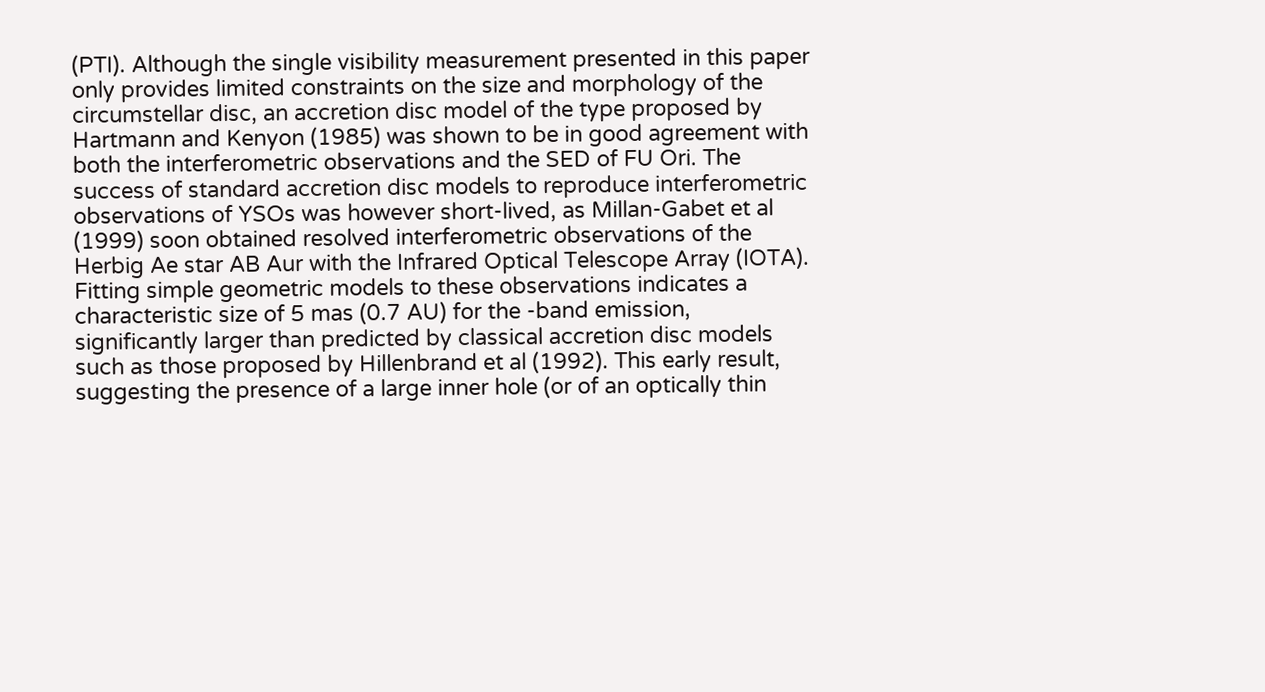(PTI). Although the single visibility measurement presented in this paper only provides limited constraints on the size and morphology of the circumstellar disc, an accretion disc model of the type proposed by Hartmann and Kenyon (1985) was shown to be in good agreement with both the interferometric observations and the SED of FU Ori. The success of standard accretion disc models to reproduce interferometric observations of YSOs was however short-lived, as Millan-Gabet et al (1999) soon obtained resolved interferometric observations of the Herbig Ae star AB Aur with the Infrared Optical Telescope Array (IOTA). Fitting simple geometric models to these observations indicates a characteristic size of 5 mas (0.7 AU) for the -band emission, significantly larger than predicted by classical accretion disc models such as those proposed by Hillenbrand et al (1992). This early result, suggesting the presence of a large inner hole (or of an optically thin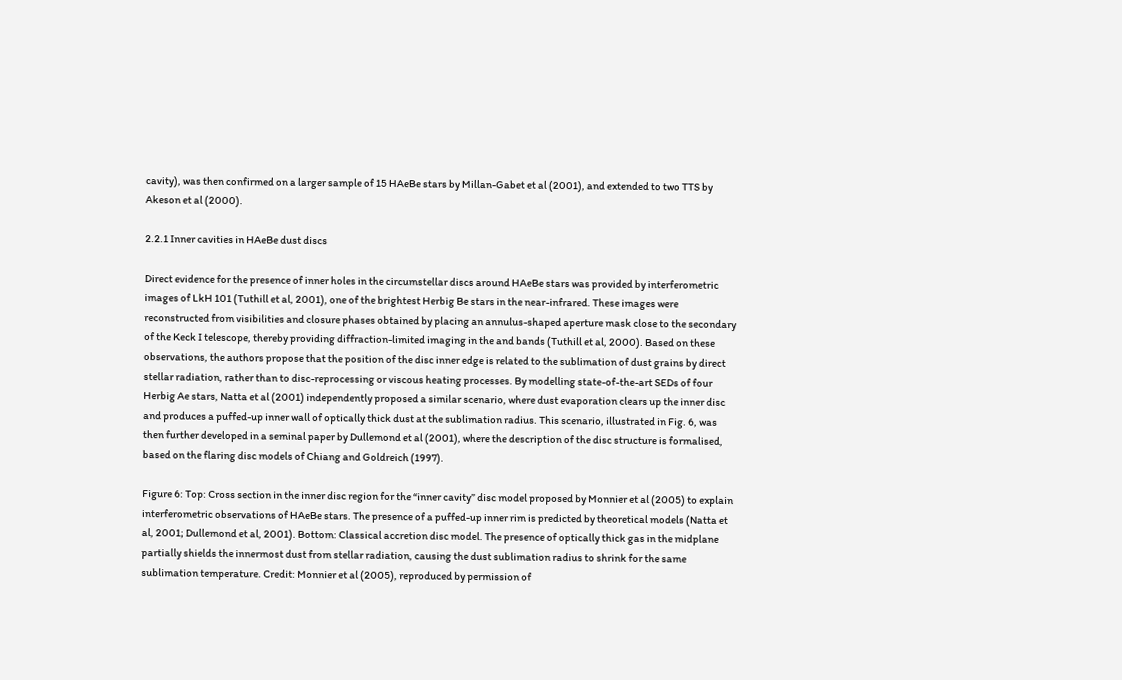cavity), was then confirmed on a larger sample of 15 HAeBe stars by Millan-Gabet et al (2001), and extended to two TTS by Akeson et al (2000).

2.2.1 Inner cavities in HAeBe dust discs

Direct evidence for the presence of inner holes in the circumstellar discs around HAeBe stars was provided by interferometric images of LkH 101 (Tuthill et al, 2001), one of the brightest Herbig Be stars in the near-infrared. These images were reconstructed from visibilities and closure phases obtained by placing an annulus-shaped aperture mask close to the secondary of the Keck I telescope, thereby providing diffraction-limited imaging in the and bands (Tuthill et al, 2000). Based on these observations, the authors propose that the position of the disc inner edge is related to the sublimation of dust grains by direct stellar radiation, rather than to disc-reprocessing or viscous heating processes. By modelling state-of-the-art SEDs of four Herbig Ae stars, Natta et al (2001) independently proposed a similar scenario, where dust evaporation clears up the inner disc and produces a puffed-up inner wall of optically thick dust at the sublimation radius. This scenario, illustrated in Fig. 6, was then further developed in a seminal paper by Dullemond et al (2001), where the description of the disc structure is formalised, based on the flaring disc models of Chiang and Goldreich (1997).

Figure 6: Top: Cross section in the inner disc region for the “inner cavity” disc model proposed by Monnier et al (2005) to explain interferometric observations of HAeBe stars. The presence of a puffed-up inner rim is predicted by theoretical models (Natta et al, 2001; Dullemond et al, 2001). Bottom: Classical accretion disc model. The presence of optically thick gas in the midplane partially shields the innermost dust from stellar radiation, causing the dust sublimation radius to shrink for the same sublimation temperature. Credit: Monnier et al (2005), reproduced by permission of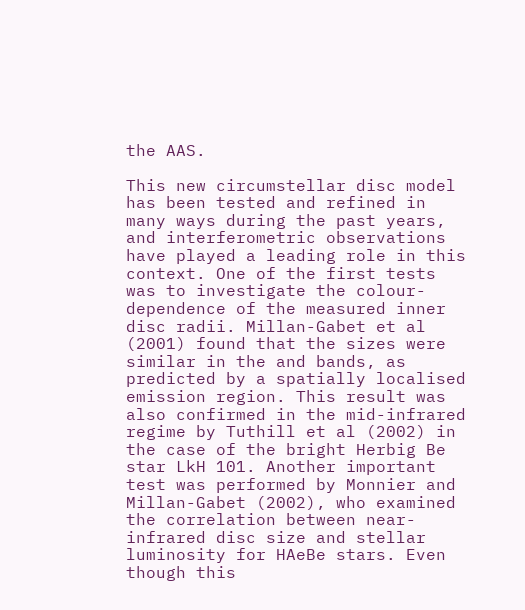the AAS.

This new circumstellar disc model has been tested and refined in many ways during the past years, and interferometric observations have played a leading role in this context. One of the first tests was to investigate the colour-dependence of the measured inner disc radii. Millan-Gabet et al (2001) found that the sizes were similar in the and bands, as predicted by a spatially localised emission region. This result was also confirmed in the mid-infrared regime by Tuthill et al (2002) in the case of the bright Herbig Be star LkH 101. Another important test was performed by Monnier and Millan-Gabet (2002), who examined the correlation between near-infrared disc size and stellar luminosity for HAeBe stars. Even though this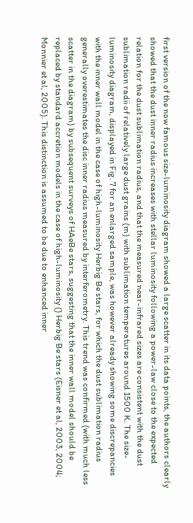first version of the now famous size-luminosity diagram showed a large scatter in its data points, the authors clearly showed that the dust inner radius increases with stellar luminosity following a power-law close to the expected relation for the dust sublimation radius, and that the measured near-infrared sizes are consistent with the dust sublimation radii of relatively large dust grains (m) with sublimation temperatures around 1500 K. The size-luminosity diagram, displayed in Fig. 7 for an enlarged sample, was however already showing some discrepancies with the inner wall model in the case of high-luminosity Herbig Be stars, for which the dust sublimation radius generally overestimates the disc inner radius measured by interferometry. This trend was confirmed (with much less scatter in the diagram) by subsequent surveys of HAeBe stars, suggesting that the inner wall model should be replaced by standard accretion models in the case of high-luminosity () Herbig Be stars (Eisner et al, 2003, 2004; Monnier et al, 2005). This distinction is assumed to be due to enhanced inner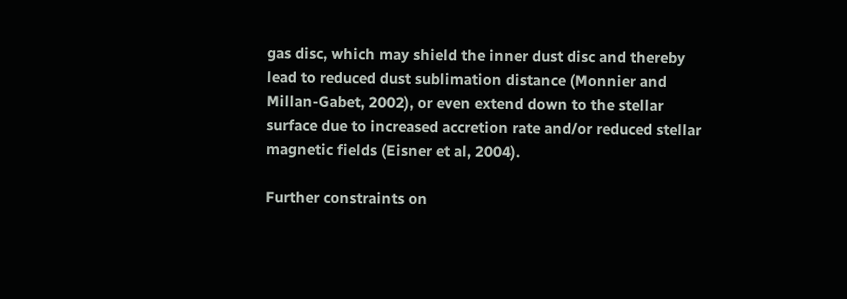gas disc, which may shield the inner dust disc and thereby lead to reduced dust sublimation distance (Monnier and Millan-Gabet, 2002), or even extend down to the stellar surface due to increased accretion rate and/or reduced stellar magnetic fields (Eisner et al, 2004).

Further constraints on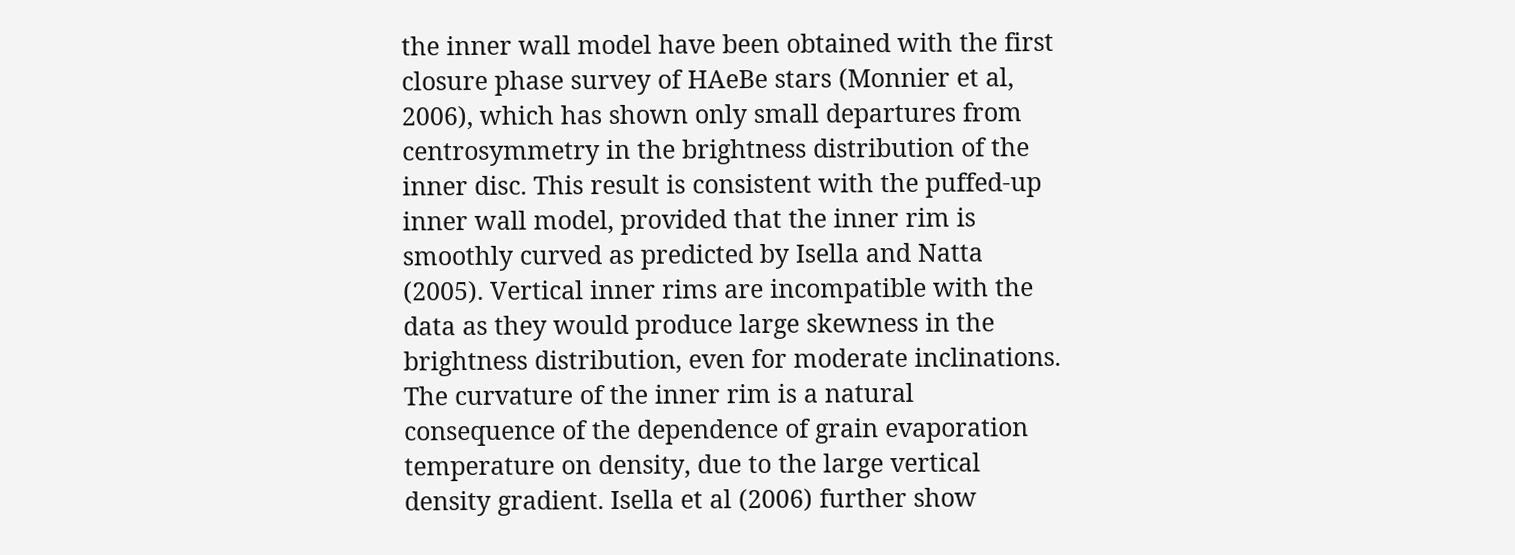the inner wall model have been obtained with the first closure phase survey of HAeBe stars (Monnier et al, 2006), which has shown only small departures from centrosymmetry in the brightness distribution of the inner disc. This result is consistent with the puffed-up inner wall model, provided that the inner rim is smoothly curved as predicted by Isella and Natta (2005). Vertical inner rims are incompatible with the data as they would produce large skewness in the brightness distribution, even for moderate inclinations. The curvature of the inner rim is a natural consequence of the dependence of grain evaporation temperature on density, due to the large vertical density gradient. Isella et al (2006) further show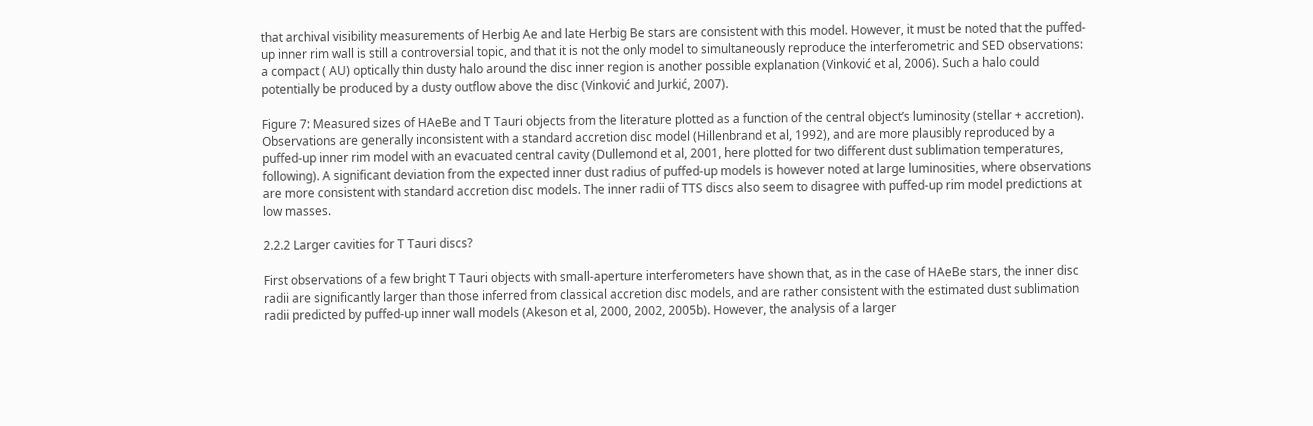that archival visibility measurements of Herbig Ae and late Herbig Be stars are consistent with this model. However, it must be noted that the puffed-up inner rim wall is still a controversial topic, and that it is not the only model to simultaneously reproduce the interferometric and SED observations: a compact ( AU) optically thin dusty halo around the disc inner region is another possible explanation (Vinković et al, 2006). Such a halo could potentially be produced by a dusty outflow above the disc (Vinković and Jurkić, 2007).

Figure 7: Measured sizes of HAeBe and T Tauri objects from the literature plotted as a function of the central object’s luminosity (stellar + accretion). Observations are generally inconsistent with a standard accretion disc model (Hillenbrand et al, 1992), and are more plausibly reproduced by a puffed-up inner rim model with an evacuated central cavity (Dullemond et al, 2001, here plotted for two different dust sublimation temperatures, following). A significant deviation from the expected inner dust radius of puffed-up models is however noted at large luminosities, where observations are more consistent with standard accretion disc models. The inner radii of TTS discs also seem to disagree with puffed-up rim model predictions at low masses.

2.2.2 Larger cavities for T Tauri discs?

First observations of a few bright T Tauri objects with small-aperture interferometers have shown that, as in the case of HAeBe stars, the inner disc radii are significantly larger than those inferred from classical accretion disc models, and are rather consistent with the estimated dust sublimation radii predicted by puffed-up inner wall models (Akeson et al, 2000, 2002, 2005b). However, the analysis of a larger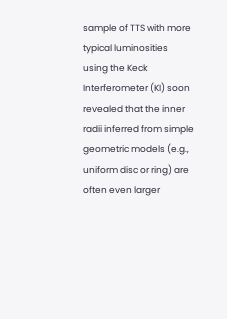sample of TTS with more typical luminosities using the Keck Interferometer (KI) soon revealed that the inner radii inferred from simple geometric models (e.g., uniform disc or ring) are often even larger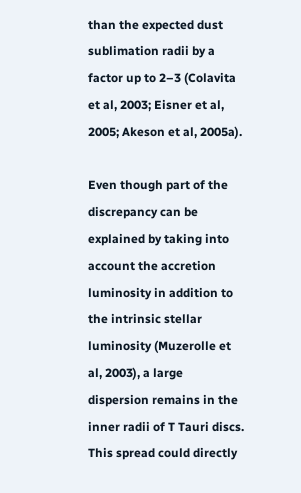than the expected dust sublimation radii by a factor up to 2–3 (Colavita et al, 2003; Eisner et al, 2005; Akeson et al, 2005a).

Even though part of the discrepancy can be explained by taking into account the accretion luminosity in addition to the intrinsic stellar luminosity (Muzerolle et al, 2003), a large dispersion remains in the inner radii of T Tauri discs. This spread could directly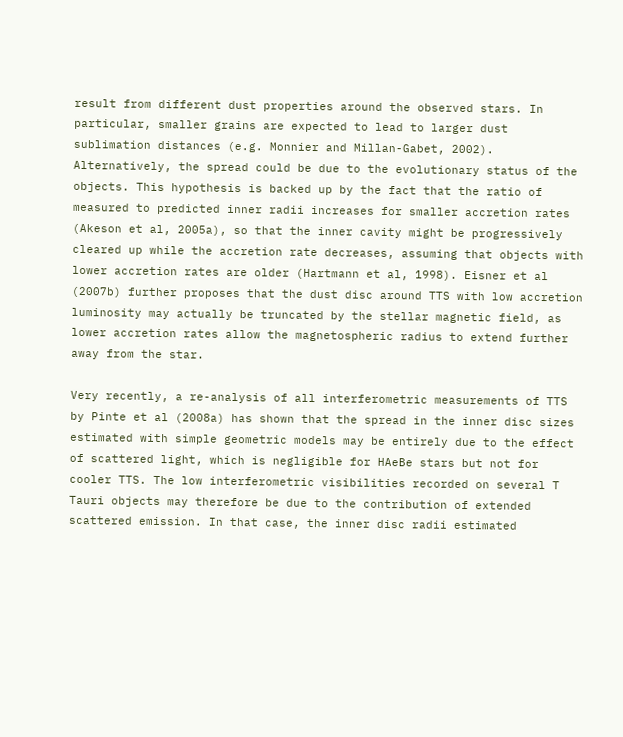result from different dust properties around the observed stars. In particular, smaller grains are expected to lead to larger dust sublimation distances (e.g. Monnier and Millan-Gabet, 2002). Alternatively, the spread could be due to the evolutionary status of the objects. This hypothesis is backed up by the fact that the ratio of measured to predicted inner radii increases for smaller accretion rates (Akeson et al, 2005a), so that the inner cavity might be progressively cleared up while the accretion rate decreases, assuming that objects with lower accretion rates are older (Hartmann et al, 1998). Eisner et al (2007b) further proposes that the dust disc around TTS with low accretion luminosity may actually be truncated by the stellar magnetic field, as lower accretion rates allow the magnetospheric radius to extend further away from the star.

Very recently, a re-analysis of all interferometric measurements of TTS by Pinte et al (2008a) has shown that the spread in the inner disc sizes estimated with simple geometric models may be entirely due to the effect of scattered light, which is negligible for HAeBe stars but not for cooler TTS. The low interferometric visibilities recorded on several T Tauri objects may therefore be due to the contribution of extended scattered emission. In that case, the inner disc radii estimated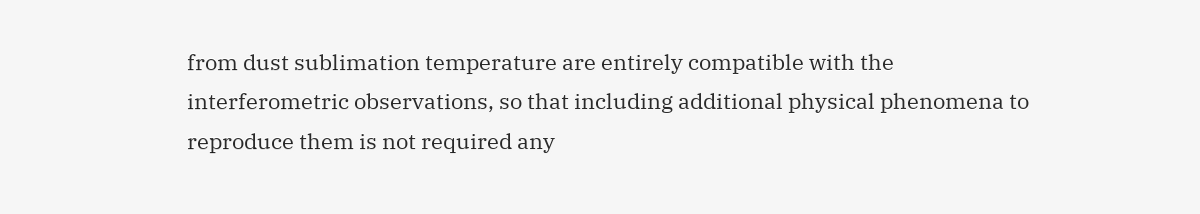from dust sublimation temperature are entirely compatible with the interferometric observations, so that including additional physical phenomena to reproduce them is not required any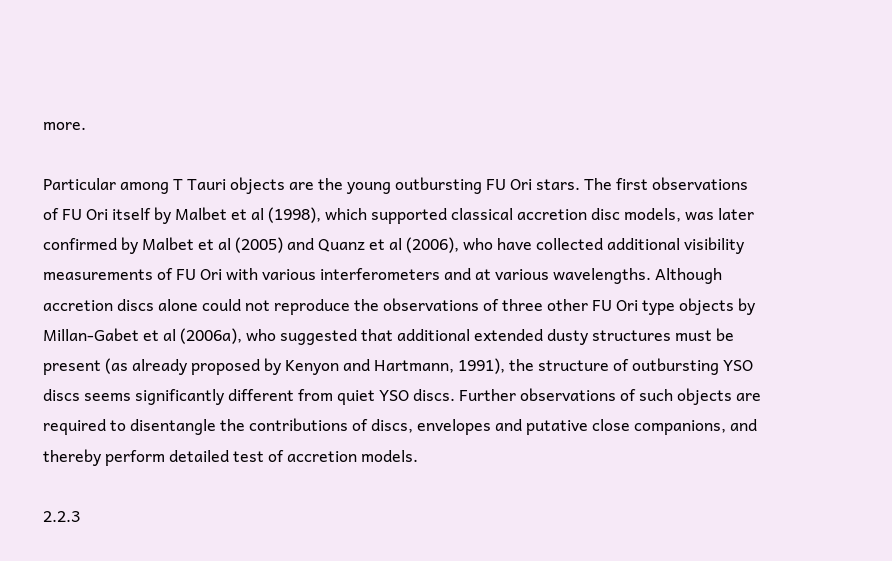more.

Particular among T Tauri objects are the young outbursting FU Ori stars. The first observations of FU Ori itself by Malbet et al (1998), which supported classical accretion disc models, was later confirmed by Malbet et al (2005) and Quanz et al (2006), who have collected additional visibility measurements of FU Ori with various interferometers and at various wavelengths. Although accretion discs alone could not reproduce the observations of three other FU Ori type objects by Millan-Gabet et al (2006a), who suggested that additional extended dusty structures must be present (as already proposed by Kenyon and Hartmann, 1991), the structure of outbursting YSO discs seems significantly different from quiet YSO discs. Further observations of such objects are required to disentangle the contributions of discs, envelopes and putative close companions, and thereby perform detailed test of accretion models.

2.2.3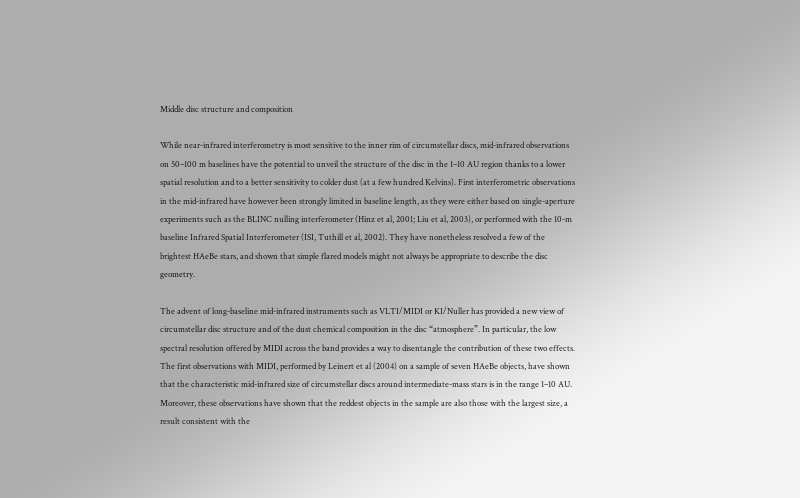Middle disc structure and composition

While near-infrared interferometry is most sensitive to the inner rim of circumstellar discs, mid-infrared observations on 50–100 m baselines have the potential to unveil the structure of the disc in the 1–10 AU region thanks to a lower spatial resolution and to a better sensitivity to colder dust (at a few hundred Kelvins). First interferometric observations in the mid-infrared have however been strongly limited in baseline length, as they were either based on single-aperture experiments such as the BLINC nulling interferometer (Hinz et al, 2001; Liu et al, 2003), or performed with the 10-m baseline Infrared Spatial Interferometer (ISI, Tuthill et al, 2002). They have nonetheless resolved a few of the brightest HAeBe stars, and shown that simple flared models might not always be appropriate to describe the disc geometry.

The advent of long-baseline mid-infrared instruments such as VLTI/MIDI or KI/Nuller has provided a new view of circumstellar disc structure and of the dust chemical composition in the disc “atmosphere”. In particular, the low spectral resolution offered by MIDI across the band provides a way to disentangle the contribution of these two effects. The first observations with MIDI, performed by Leinert et al (2004) on a sample of seven HAeBe objects, have shown that the characteristic mid-infrared size of circumstellar discs around intermediate-mass stars is in the range 1–10 AU. Moreover, these observations have shown that the reddest objects in the sample are also those with the largest size, a result consistent with the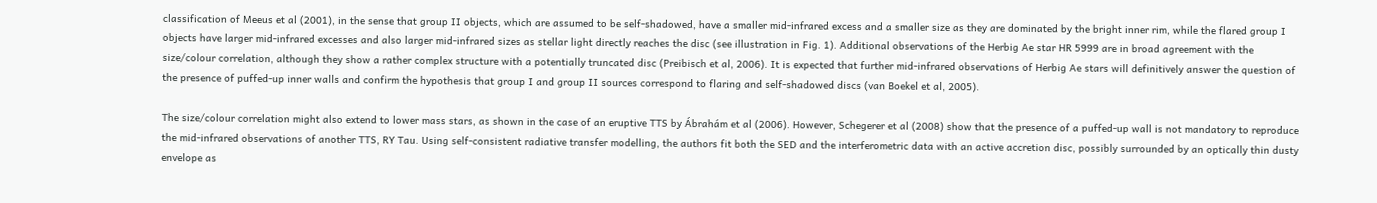classification of Meeus et al (2001), in the sense that group II objects, which are assumed to be self-shadowed, have a smaller mid-infrared excess and a smaller size as they are dominated by the bright inner rim, while the flared group I objects have larger mid-infrared excesses and also larger mid-infrared sizes as stellar light directly reaches the disc (see illustration in Fig. 1). Additional observations of the Herbig Ae star HR 5999 are in broad agreement with the size/colour correlation, although they show a rather complex structure with a potentially truncated disc (Preibisch et al, 2006). It is expected that further mid-infrared observations of Herbig Ae stars will definitively answer the question of the presence of puffed-up inner walls and confirm the hypothesis that group I and group II sources correspond to flaring and self-shadowed discs (van Boekel et al, 2005).

The size/colour correlation might also extend to lower mass stars, as shown in the case of an eruptive TTS by Ábrahám et al (2006). However, Schegerer et al (2008) show that the presence of a puffed-up wall is not mandatory to reproduce the mid-infrared observations of another TTS, RY Tau. Using self-consistent radiative transfer modelling, the authors fit both the SED and the interferometric data with an active accretion disc, possibly surrounded by an optically thin dusty envelope as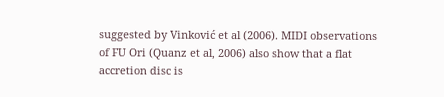suggested by Vinković et al (2006). MIDI observations of FU Ori (Quanz et al, 2006) also show that a flat accretion disc is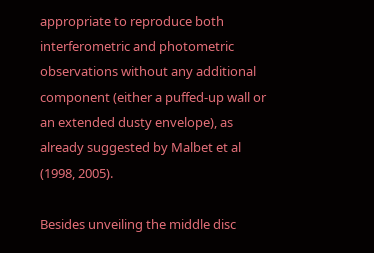appropriate to reproduce both interferometric and photometric observations without any additional component (either a puffed-up wall or an extended dusty envelope), as already suggested by Malbet et al (1998, 2005).

Besides unveiling the middle disc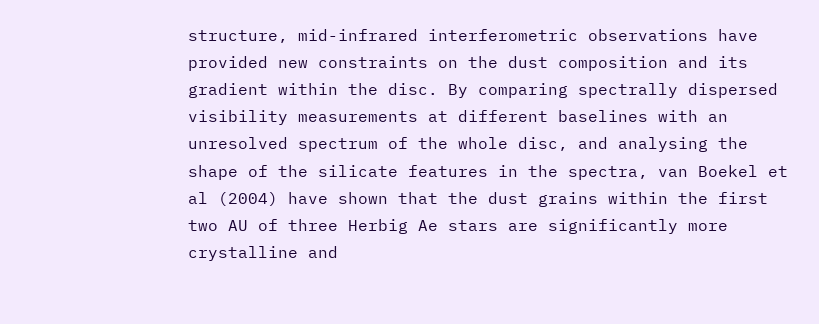structure, mid-infrared interferometric observations have provided new constraints on the dust composition and its gradient within the disc. By comparing spectrally dispersed visibility measurements at different baselines with an unresolved spectrum of the whole disc, and analysing the shape of the silicate features in the spectra, van Boekel et al (2004) have shown that the dust grains within the first two AU of three Herbig Ae stars are significantly more crystalline and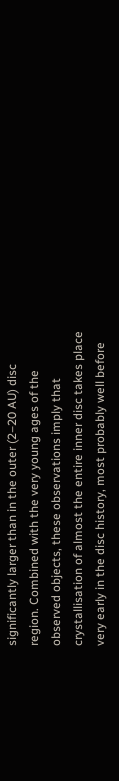significantly larger than in the outer (2–20 AU) disc region. Combined with the very young ages of the observed objects, these observations imply that crystallisation of almost the entire inner disc takes place very early in the disc history, most probably well before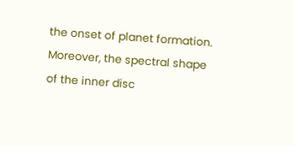the onset of planet formation. Moreover, the spectral shape of the inner disc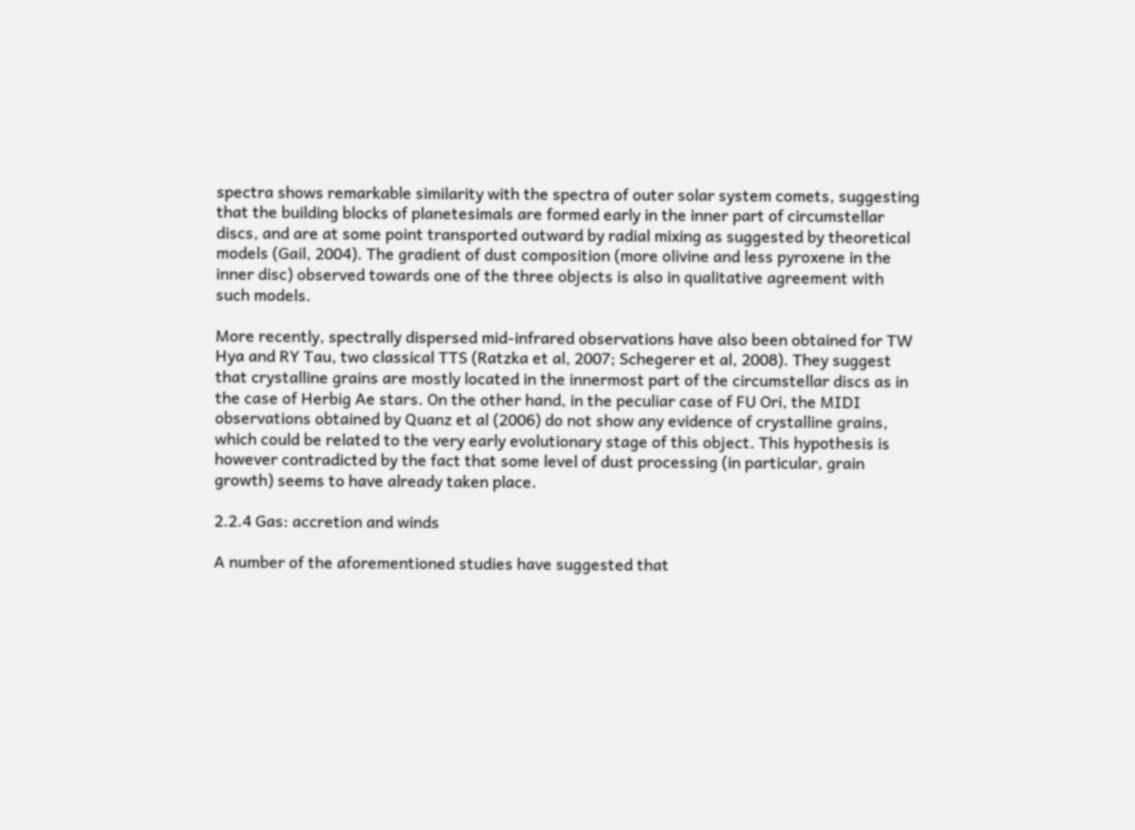spectra shows remarkable similarity with the spectra of outer solar system comets, suggesting that the building blocks of planetesimals are formed early in the inner part of circumstellar discs, and are at some point transported outward by radial mixing as suggested by theoretical models (Gail, 2004). The gradient of dust composition (more olivine and less pyroxene in the inner disc) observed towards one of the three objects is also in qualitative agreement with such models.

More recently, spectrally dispersed mid-infrared observations have also been obtained for TW Hya and RY Tau, two classical TTS (Ratzka et al, 2007; Schegerer et al, 2008). They suggest that crystalline grains are mostly located in the innermost part of the circumstellar discs as in the case of Herbig Ae stars. On the other hand, in the peculiar case of FU Ori, the MIDI observations obtained by Quanz et al (2006) do not show any evidence of crystalline grains, which could be related to the very early evolutionary stage of this object. This hypothesis is however contradicted by the fact that some level of dust processing (in particular, grain growth) seems to have already taken place.

2.2.4 Gas: accretion and winds

A number of the aforementioned studies have suggested that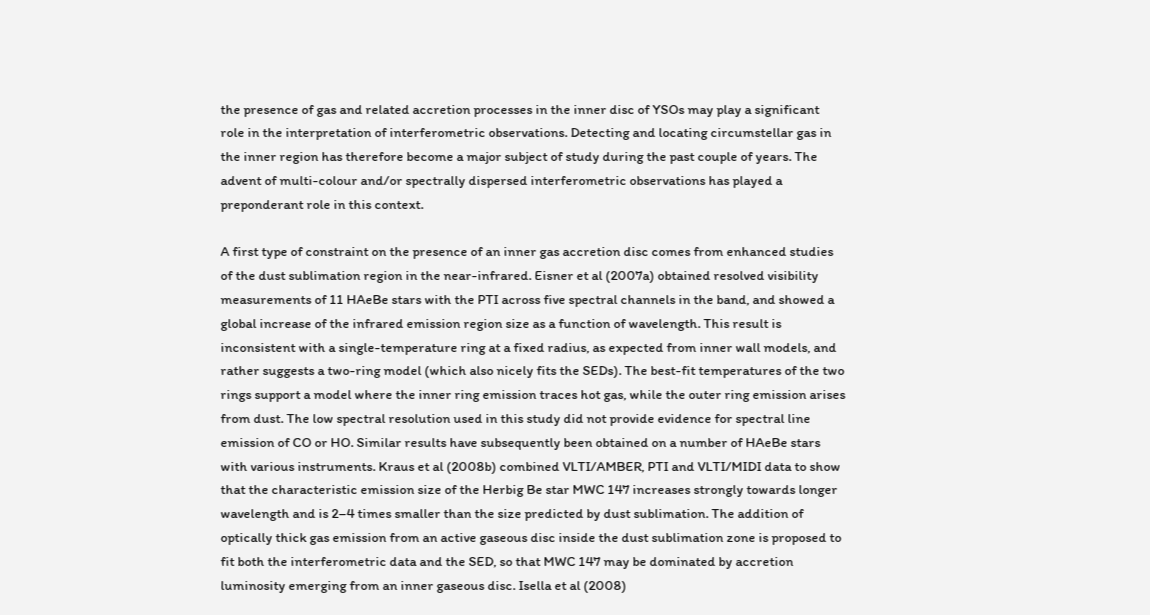the presence of gas and related accretion processes in the inner disc of YSOs may play a significant role in the interpretation of interferometric observations. Detecting and locating circumstellar gas in the inner region has therefore become a major subject of study during the past couple of years. The advent of multi-colour and/or spectrally dispersed interferometric observations has played a preponderant role in this context.

A first type of constraint on the presence of an inner gas accretion disc comes from enhanced studies of the dust sublimation region in the near-infrared. Eisner et al (2007a) obtained resolved visibility measurements of 11 HAeBe stars with the PTI across five spectral channels in the band, and showed a global increase of the infrared emission region size as a function of wavelength. This result is inconsistent with a single-temperature ring at a fixed radius, as expected from inner wall models, and rather suggests a two-ring model (which also nicely fits the SEDs). The best-fit temperatures of the two rings support a model where the inner ring emission traces hot gas, while the outer ring emission arises from dust. The low spectral resolution used in this study did not provide evidence for spectral line emission of CO or HO. Similar results have subsequently been obtained on a number of HAeBe stars with various instruments. Kraus et al (2008b) combined VLTI/AMBER, PTI and VLTI/MIDI data to show that the characteristic emission size of the Herbig Be star MWC 147 increases strongly towards longer wavelength and is 2–4 times smaller than the size predicted by dust sublimation. The addition of optically thick gas emission from an active gaseous disc inside the dust sublimation zone is proposed to fit both the interferometric data and the SED, so that MWC 147 may be dominated by accretion luminosity emerging from an inner gaseous disc. Isella et al (2008)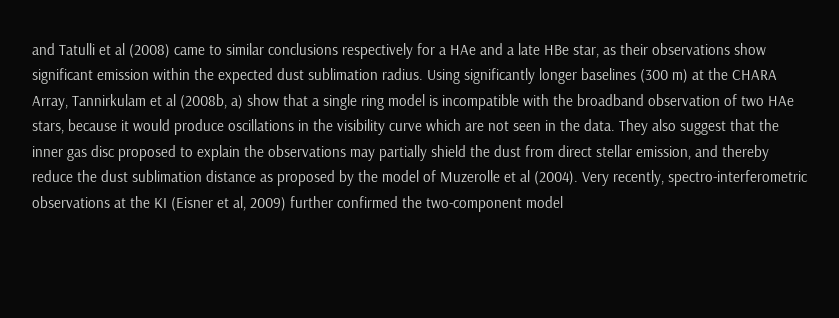and Tatulli et al (2008) came to similar conclusions respectively for a HAe and a late HBe star, as their observations show significant emission within the expected dust sublimation radius. Using significantly longer baselines (300 m) at the CHARA Array, Tannirkulam et al (2008b, a) show that a single ring model is incompatible with the broadband observation of two HAe stars, because it would produce oscillations in the visibility curve which are not seen in the data. They also suggest that the inner gas disc proposed to explain the observations may partially shield the dust from direct stellar emission, and thereby reduce the dust sublimation distance as proposed by the model of Muzerolle et al (2004). Very recently, spectro-interferometric observations at the KI (Eisner et al, 2009) further confirmed the two-component model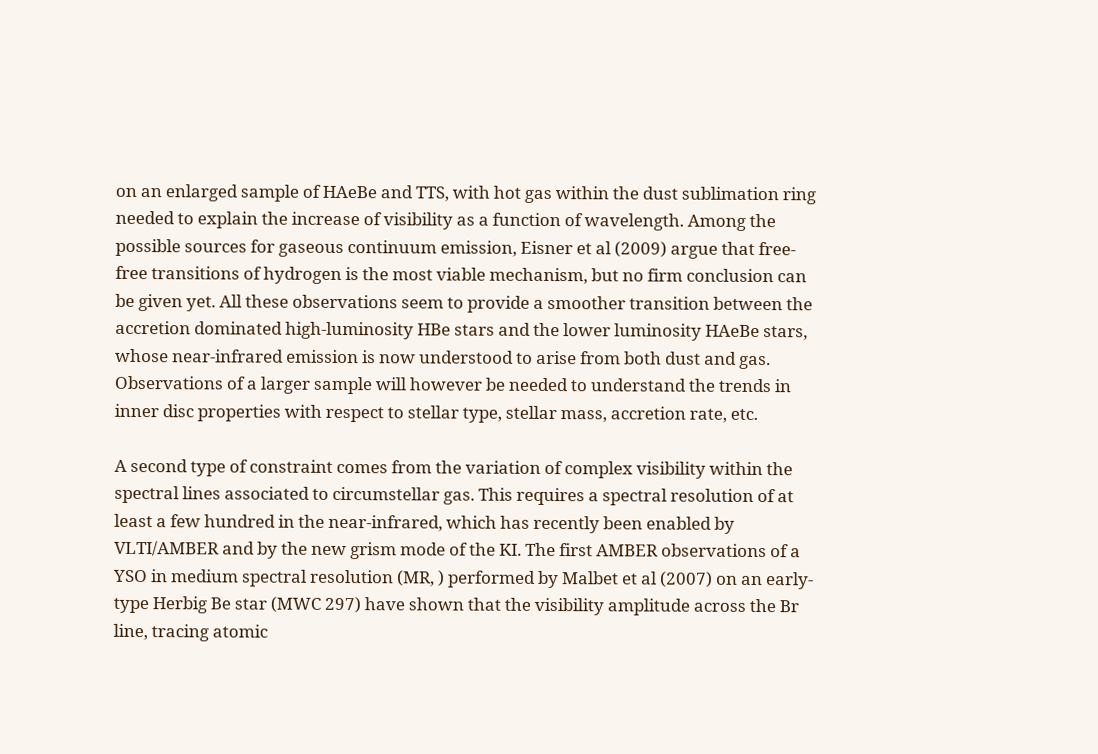on an enlarged sample of HAeBe and TTS, with hot gas within the dust sublimation ring needed to explain the increase of visibility as a function of wavelength. Among the possible sources for gaseous continuum emission, Eisner et al (2009) argue that free-free transitions of hydrogen is the most viable mechanism, but no firm conclusion can be given yet. All these observations seem to provide a smoother transition between the accretion dominated high-luminosity HBe stars and the lower luminosity HAeBe stars, whose near-infrared emission is now understood to arise from both dust and gas. Observations of a larger sample will however be needed to understand the trends in inner disc properties with respect to stellar type, stellar mass, accretion rate, etc.

A second type of constraint comes from the variation of complex visibility within the spectral lines associated to circumstellar gas. This requires a spectral resolution of at least a few hundred in the near-infrared, which has recently been enabled by VLTI/AMBER and by the new grism mode of the KI. The first AMBER observations of a YSO in medium spectral resolution (MR, ) performed by Malbet et al (2007) on an early-type Herbig Be star (MWC 297) have shown that the visibility amplitude across the Br line, tracing atomic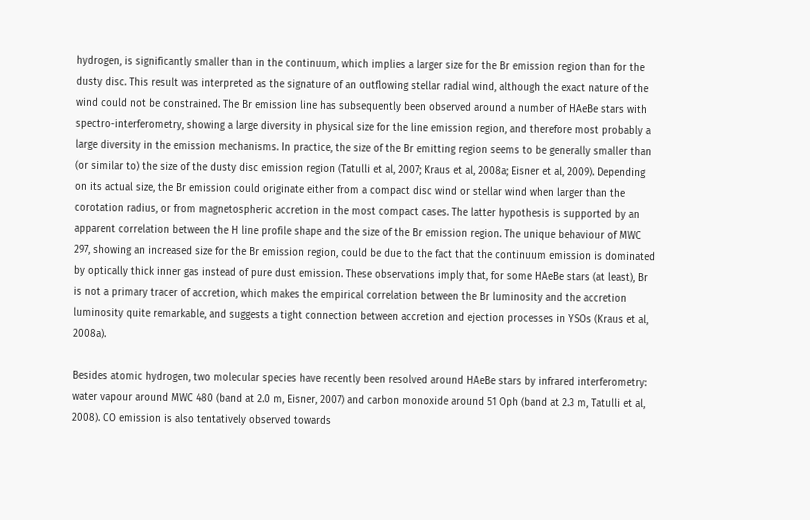hydrogen, is significantly smaller than in the continuum, which implies a larger size for the Br emission region than for the dusty disc. This result was interpreted as the signature of an outflowing stellar radial wind, although the exact nature of the wind could not be constrained. The Br emission line has subsequently been observed around a number of HAeBe stars with spectro-interferometry, showing a large diversity in physical size for the line emission region, and therefore most probably a large diversity in the emission mechanisms. In practice, the size of the Br emitting region seems to be generally smaller than (or similar to) the size of the dusty disc emission region (Tatulli et al, 2007; Kraus et al, 2008a; Eisner et al, 2009). Depending on its actual size, the Br emission could originate either from a compact disc wind or stellar wind when larger than the corotation radius, or from magnetospheric accretion in the most compact cases. The latter hypothesis is supported by an apparent correlation between the H line profile shape and the size of the Br emission region. The unique behaviour of MWC 297, showing an increased size for the Br emission region, could be due to the fact that the continuum emission is dominated by optically thick inner gas instead of pure dust emission. These observations imply that, for some HAeBe stars (at least), Br is not a primary tracer of accretion, which makes the empirical correlation between the Br luminosity and the accretion luminosity quite remarkable, and suggests a tight connection between accretion and ejection processes in YSOs (Kraus et al, 2008a).

Besides atomic hydrogen, two molecular species have recently been resolved around HAeBe stars by infrared interferometry: water vapour around MWC 480 (band at 2.0 m, Eisner, 2007) and carbon monoxide around 51 Oph (band at 2.3 m, Tatulli et al, 2008). CO emission is also tentatively observed towards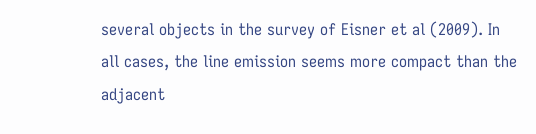several objects in the survey of Eisner et al (2009). In all cases, the line emission seems more compact than the adjacent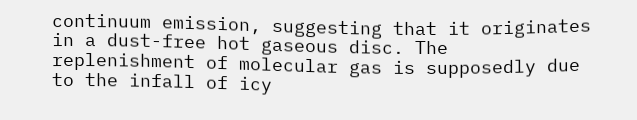continuum emission, suggesting that it originates in a dust-free hot gaseous disc. The replenishment of molecular gas is supposedly due to the infall of icy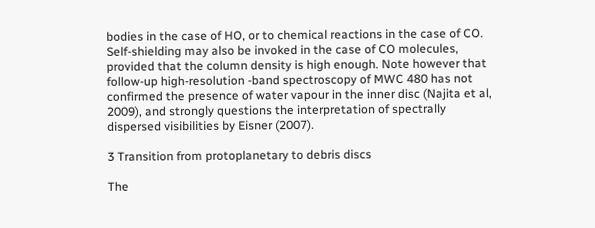bodies in the case of HO, or to chemical reactions in the case of CO. Self-shielding may also be invoked in the case of CO molecules, provided that the column density is high enough. Note however that follow-up high-resolution -band spectroscopy of MWC 480 has not confirmed the presence of water vapour in the inner disc (Najita et al, 2009), and strongly questions the interpretation of spectrally dispersed visibilities by Eisner (2007).

3 Transition from protoplanetary to debris discs

The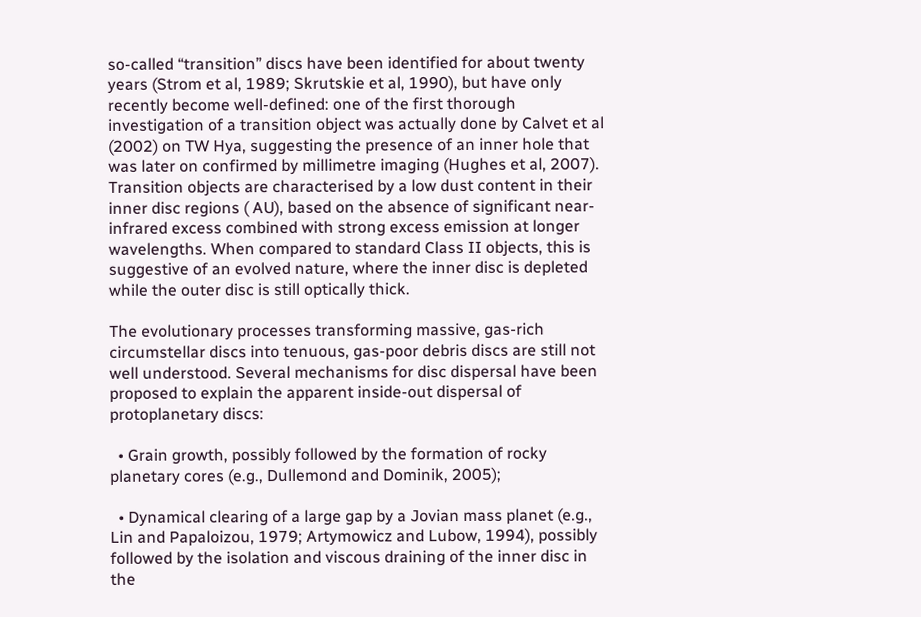so-called “transition” discs have been identified for about twenty years (Strom et al, 1989; Skrutskie et al, 1990), but have only recently become well-defined: one of the first thorough investigation of a transition object was actually done by Calvet et al (2002) on TW Hya, suggesting the presence of an inner hole that was later on confirmed by millimetre imaging (Hughes et al, 2007). Transition objects are characterised by a low dust content in their inner disc regions ( AU), based on the absence of significant near-infrared excess combined with strong excess emission at longer wavelengths. When compared to standard Class II objects, this is suggestive of an evolved nature, where the inner disc is depleted while the outer disc is still optically thick.

The evolutionary processes transforming massive, gas-rich circumstellar discs into tenuous, gas-poor debris discs are still not well understood. Several mechanisms for disc dispersal have been proposed to explain the apparent inside-out dispersal of protoplanetary discs:

  • Grain growth, possibly followed by the formation of rocky planetary cores (e.g., Dullemond and Dominik, 2005);

  • Dynamical clearing of a large gap by a Jovian mass planet (e.g., Lin and Papaloizou, 1979; Artymowicz and Lubow, 1994), possibly followed by the isolation and viscous draining of the inner disc in the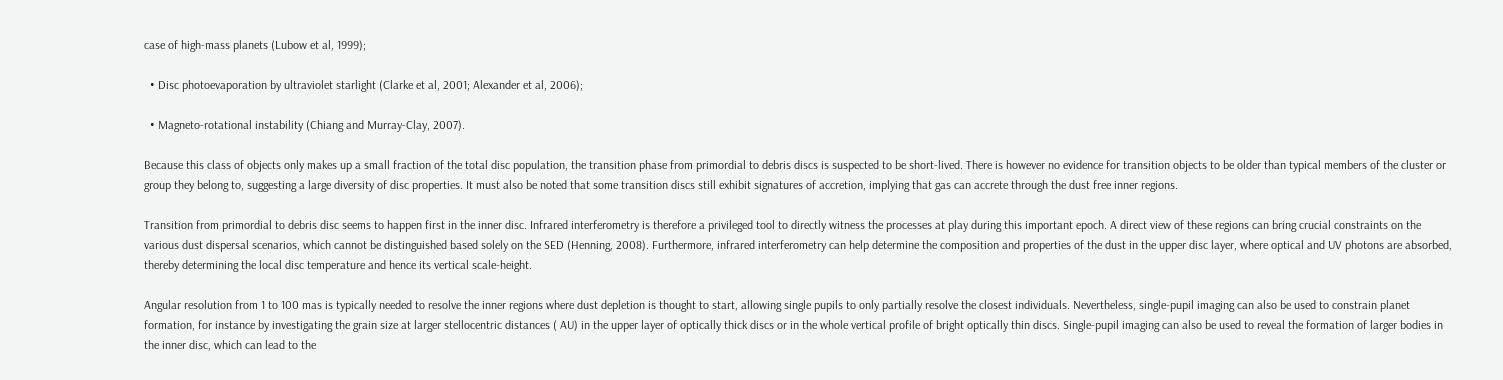case of high-mass planets (Lubow et al, 1999);

  • Disc photoevaporation by ultraviolet starlight (Clarke et al, 2001; Alexander et al, 2006);

  • Magneto-rotational instability (Chiang and Murray-Clay, 2007).

Because this class of objects only makes up a small fraction of the total disc population, the transition phase from primordial to debris discs is suspected to be short-lived. There is however no evidence for transition objects to be older than typical members of the cluster or group they belong to, suggesting a large diversity of disc properties. It must also be noted that some transition discs still exhibit signatures of accretion, implying that gas can accrete through the dust free inner regions.

Transition from primordial to debris disc seems to happen first in the inner disc. Infrared interferometry is therefore a privileged tool to directly witness the processes at play during this important epoch. A direct view of these regions can bring crucial constraints on the various dust dispersal scenarios, which cannot be distinguished based solely on the SED (Henning, 2008). Furthermore, infrared interferometry can help determine the composition and properties of the dust in the upper disc layer, where optical and UV photons are absorbed, thereby determining the local disc temperature and hence its vertical scale-height.

Angular resolution from 1 to 100 mas is typically needed to resolve the inner regions where dust depletion is thought to start, allowing single pupils to only partially resolve the closest individuals. Nevertheless, single-pupil imaging can also be used to constrain planet formation, for instance by investigating the grain size at larger stellocentric distances ( AU) in the upper layer of optically thick discs or in the whole vertical profile of bright optically thin discs. Single-pupil imaging can also be used to reveal the formation of larger bodies in the inner disc, which can lead to the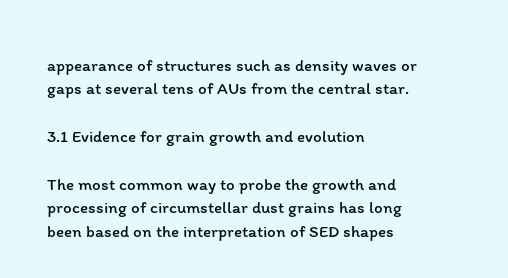appearance of structures such as density waves or gaps at several tens of AUs from the central star.

3.1 Evidence for grain growth and evolution

The most common way to probe the growth and processing of circumstellar dust grains has long been based on the interpretation of SED shapes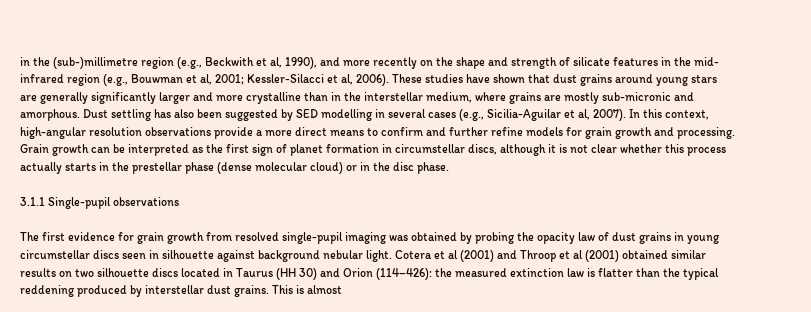in the (sub-)millimetre region (e.g., Beckwith et al, 1990), and more recently on the shape and strength of silicate features in the mid-infrared region (e.g., Bouwman et al, 2001; Kessler-Silacci et al, 2006). These studies have shown that dust grains around young stars are generally significantly larger and more crystalline than in the interstellar medium, where grains are mostly sub-micronic and amorphous. Dust settling has also been suggested by SED modelling in several cases (e.g., Sicilia-Aguilar et al, 2007). In this context, high-angular resolution observations provide a more direct means to confirm and further refine models for grain growth and processing. Grain growth can be interpreted as the first sign of planet formation in circumstellar discs, although it is not clear whether this process actually starts in the prestellar phase (dense molecular cloud) or in the disc phase.

3.1.1 Single-pupil observations

The first evidence for grain growth from resolved single-pupil imaging was obtained by probing the opacity law of dust grains in young circumstellar discs seen in silhouette against background nebular light. Cotera et al (2001) and Throop et al (2001) obtained similar results on two silhouette discs located in Taurus (HH 30) and Orion (114–426): the measured extinction law is flatter than the typical reddening produced by interstellar dust grains. This is almost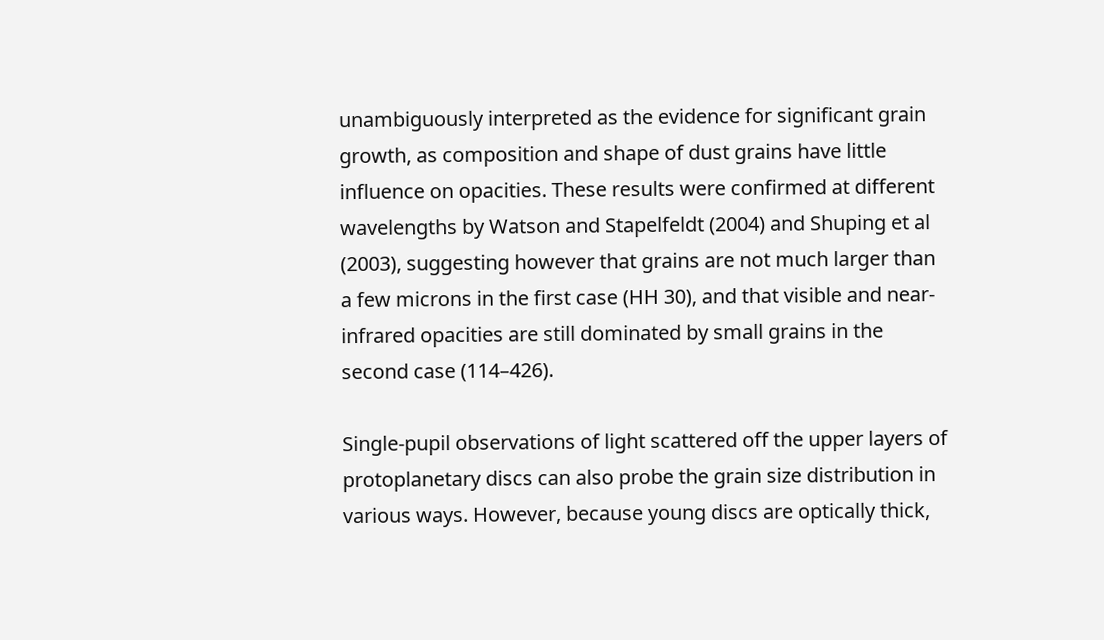unambiguously interpreted as the evidence for significant grain growth, as composition and shape of dust grains have little influence on opacities. These results were confirmed at different wavelengths by Watson and Stapelfeldt (2004) and Shuping et al (2003), suggesting however that grains are not much larger than a few microns in the first case (HH 30), and that visible and near-infrared opacities are still dominated by small grains in the second case (114–426).

Single-pupil observations of light scattered off the upper layers of protoplanetary discs can also probe the grain size distribution in various ways. However, because young discs are optically thick,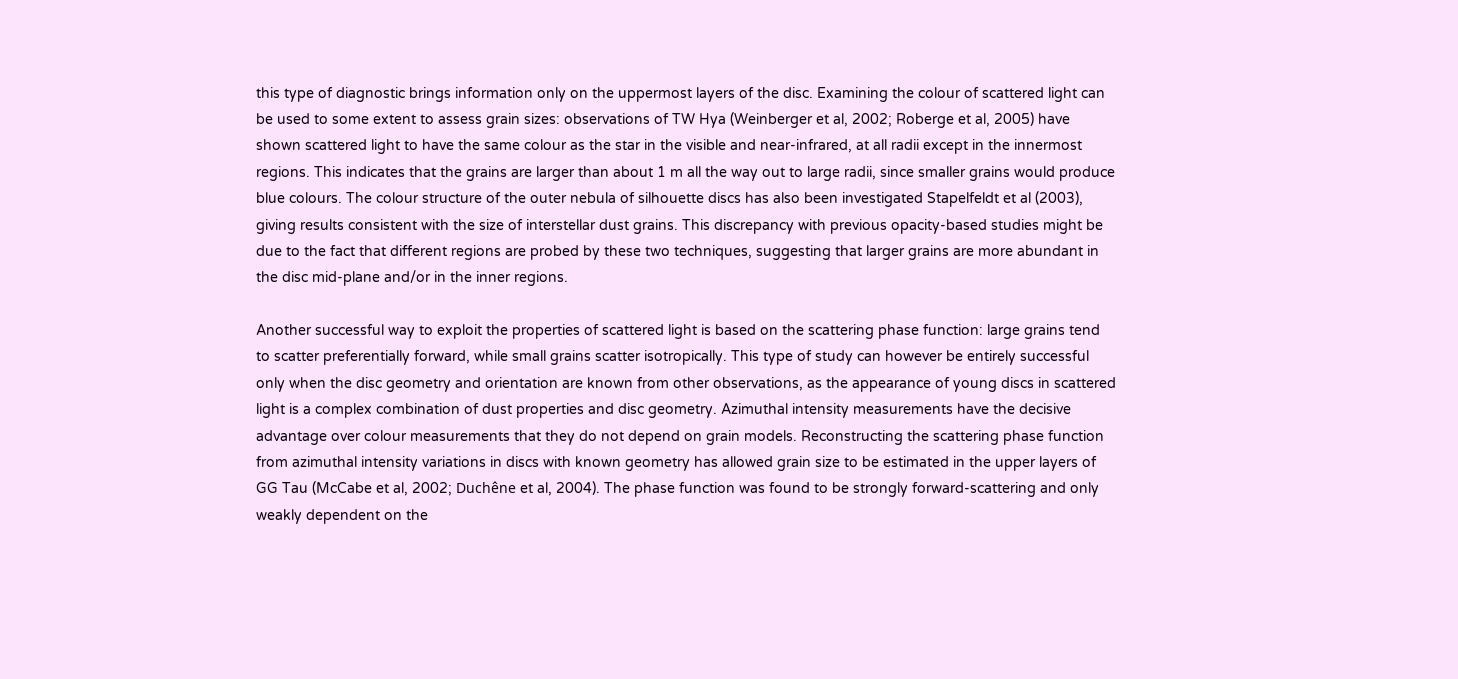this type of diagnostic brings information only on the uppermost layers of the disc. Examining the colour of scattered light can be used to some extent to assess grain sizes: observations of TW Hya (Weinberger et al, 2002; Roberge et al, 2005) have shown scattered light to have the same colour as the star in the visible and near-infrared, at all radii except in the innermost regions. This indicates that the grains are larger than about 1 m all the way out to large radii, since smaller grains would produce blue colours. The colour structure of the outer nebula of silhouette discs has also been investigated Stapelfeldt et al (2003), giving results consistent with the size of interstellar dust grains. This discrepancy with previous opacity-based studies might be due to the fact that different regions are probed by these two techniques, suggesting that larger grains are more abundant in the disc mid-plane and/or in the inner regions.

Another successful way to exploit the properties of scattered light is based on the scattering phase function: large grains tend to scatter preferentially forward, while small grains scatter isotropically. This type of study can however be entirely successful only when the disc geometry and orientation are known from other observations, as the appearance of young discs in scattered light is a complex combination of dust properties and disc geometry. Azimuthal intensity measurements have the decisive advantage over colour measurements that they do not depend on grain models. Reconstructing the scattering phase function from azimuthal intensity variations in discs with known geometry has allowed grain size to be estimated in the upper layers of GG Tau (McCabe et al, 2002; Duchêne et al, 2004). The phase function was found to be strongly forward-scattering and only weakly dependent on the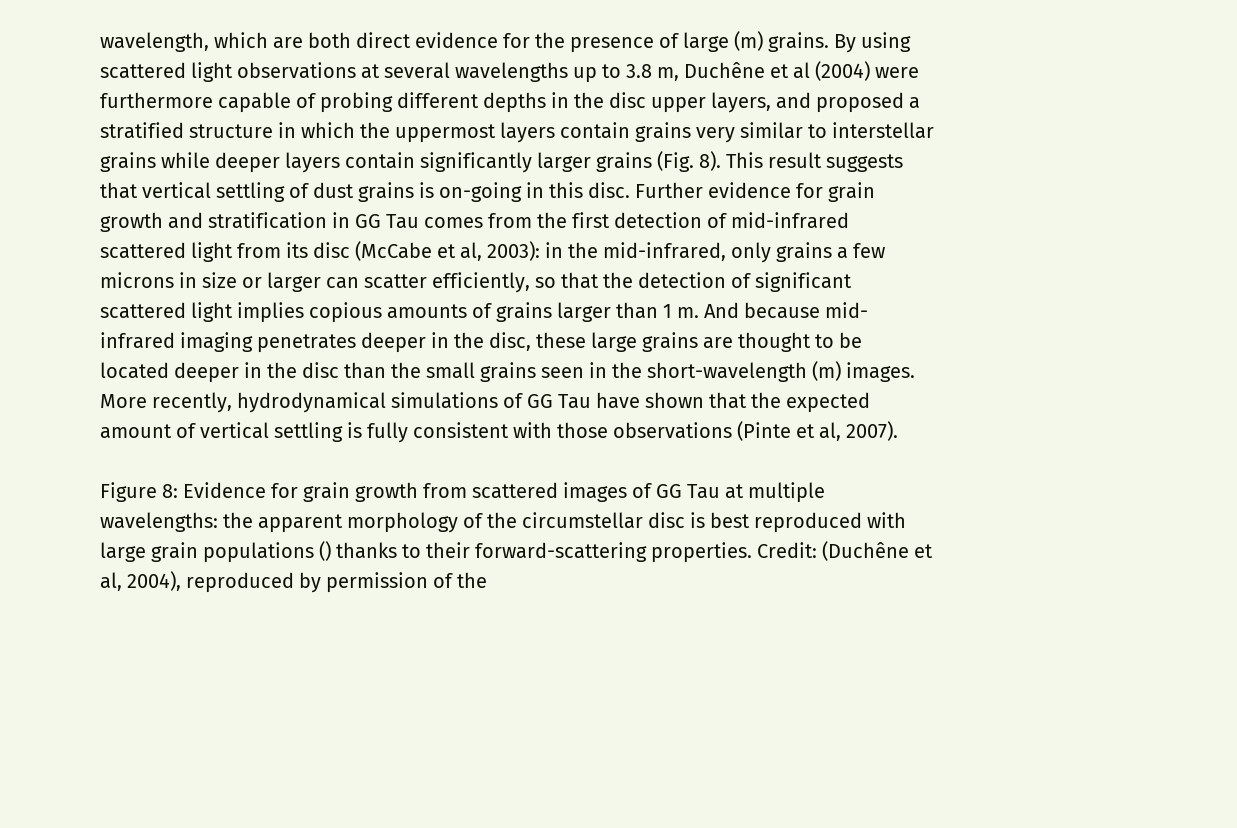wavelength, which are both direct evidence for the presence of large (m) grains. By using scattered light observations at several wavelengths up to 3.8 m, Duchêne et al (2004) were furthermore capable of probing different depths in the disc upper layers, and proposed a stratified structure in which the uppermost layers contain grains very similar to interstellar grains while deeper layers contain significantly larger grains (Fig. 8). This result suggests that vertical settling of dust grains is on-going in this disc. Further evidence for grain growth and stratification in GG Tau comes from the first detection of mid-infrared scattered light from its disc (McCabe et al, 2003): in the mid-infrared, only grains a few microns in size or larger can scatter efficiently, so that the detection of significant scattered light implies copious amounts of grains larger than 1 m. And because mid-infrared imaging penetrates deeper in the disc, these large grains are thought to be located deeper in the disc than the small grains seen in the short-wavelength (m) images. More recently, hydrodynamical simulations of GG Tau have shown that the expected amount of vertical settling is fully consistent with those observations (Pinte et al, 2007).

Figure 8: Evidence for grain growth from scattered images of GG Tau at multiple wavelengths: the apparent morphology of the circumstellar disc is best reproduced with large grain populations () thanks to their forward-scattering properties. Credit: (Duchêne et al, 2004), reproduced by permission of the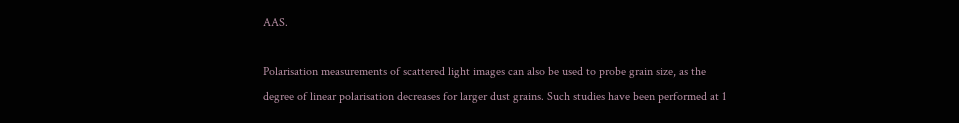AAS.

Polarisation measurements of scattered light images can also be used to probe grain size, as the degree of linear polarisation decreases for larger dust grains. Such studies have been performed at 1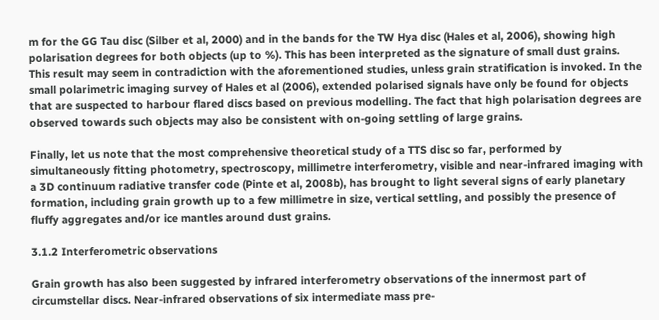m for the GG Tau disc (Silber et al, 2000) and in the bands for the TW Hya disc (Hales et al, 2006), showing high polarisation degrees for both objects (up to %). This has been interpreted as the signature of small dust grains. This result may seem in contradiction with the aforementioned studies, unless grain stratification is invoked. In the small polarimetric imaging survey of Hales et al (2006), extended polarised signals have only be found for objects that are suspected to harbour flared discs based on previous modelling. The fact that high polarisation degrees are observed towards such objects may also be consistent with on-going settling of large grains.

Finally, let us note that the most comprehensive theoretical study of a TTS disc so far, performed by simultaneously fitting photometry, spectroscopy, millimetre interferometry, visible and near-infrared imaging with a 3D continuum radiative transfer code (Pinte et al, 2008b), has brought to light several signs of early planetary formation, including grain growth up to a few millimetre in size, vertical settling, and possibly the presence of fluffy aggregates and/or ice mantles around dust grains.

3.1.2 Interferometric observations

Grain growth has also been suggested by infrared interferometry observations of the innermost part of circumstellar discs. Near-infrared observations of six intermediate mass pre-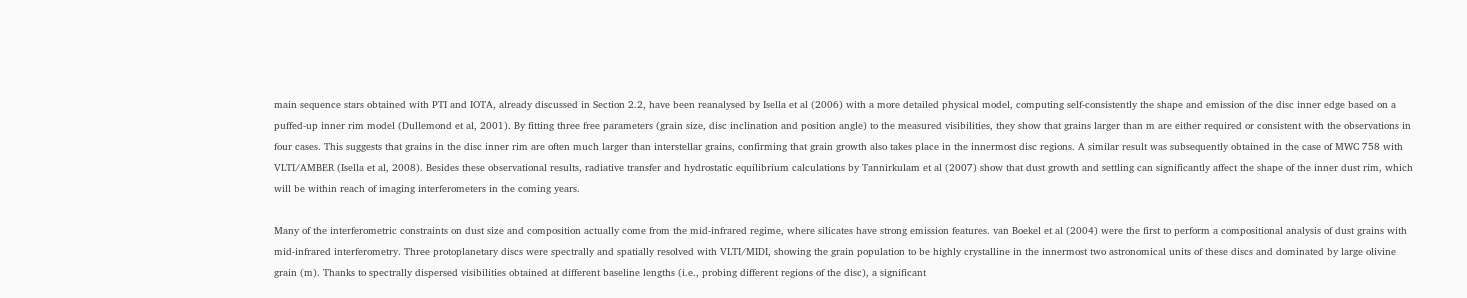main sequence stars obtained with PTI and IOTA, already discussed in Section 2.2, have been reanalysed by Isella et al (2006) with a more detailed physical model, computing self-consistently the shape and emission of the disc inner edge based on a puffed-up inner rim model (Dullemond et al, 2001). By fitting three free parameters (grain size, disc inclination and position angle) to the measured visibilities, they show that grains larger than m are either required or consistent with the observations in four cases. This suggests that grains in the disc inner rim are often much larger than interstellar grains, confirming that grain growth also takes place in the innermost disc regions. A similar result was subsequently obtained in the case of MWC 758 with VLTI/AMBER (Isella et al, 2008). Besides these observational results, radiative transfer and hydrostatic equilibrium calculations by Tannirkulam et al (2007) show that dust growth and settling can significantly affect the shape of the inner dust rim, which will be within reach of imaging interferometers in the coming years.

Many of the interferometric constraints on dust size and composition actually come from the mid-infrared regime, where silicates have strong emission features. van Boekel et al (2004) were the first to perform a compositional analysis of dust grains with mid-infrared interferometry. Three protoplanetary discs were spectrally and spatially resolved with VLTI/MIDI, showing the grain population to be highly crystalline in the innermost two astronomical units of these discs and dominated by large olivine grain (m). Thanks to spectrally dispersed visibilities obtained at different baseline lengths (i.e., probing different regions of the disc), a significant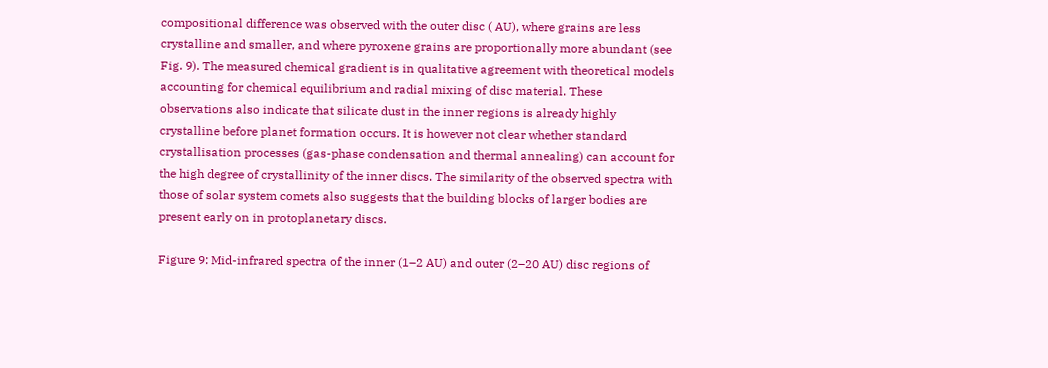compositional difference was observed with the outer disc ( AU), where grains are less crystalline and smaller, and where pyroxene grains are proportionally more abundant (see Fig. 9). The measured chemical gradient is in qualitative agreement with theoretical models accounting for chemical equilibrium and radial mixing of disc material. These observations also indicate that silicate dust in the inner regions is already highly crystalline before planet formation occurs. It is however not clear whether standard crystallisation processes (gas-phase condensation and thermal annealing) can account for the high degree of crystallinity of the inner discs. The similarity of the observed spectra with those of solar system comets also suggests that the building blocks of larger bodies are present early on in protoplanetary discs.

Figure 9: Mid-infrared spectra of the inner (1–2 AU) and outer (2–20 AU) disc regions of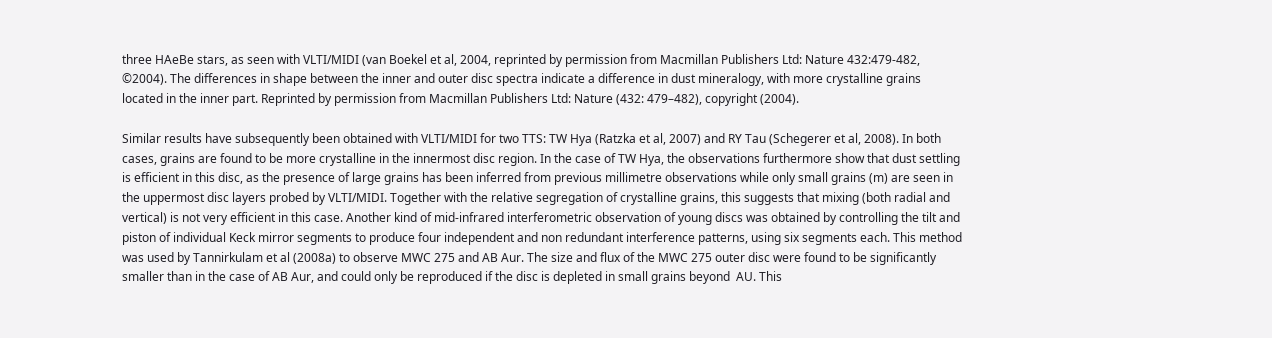three HAeBe stars, as seen with VLTI/MIDI (van Boekel et al, 2004, reprinted by permission from Macmillan Publishers Ltd: Nature 432:479-482, ©2004). The differences in shape between the inner and outer disc spectra indicate a difference in dust mineralogy, with more crystalline grains located in the inner part. Reprinted by permission from Macmillan Publishers Ltd: Nature (432: 479–482), copyright (2004).

Similar results have subsequently been obtained with VLTI/MIDI for two TTS: TW Hya (Ratzka et al, 2007) and RY Tau (Schegerer et al, 2008). In both cases, grains are found to be more crystalline in the innermost disc region. In the case of TW Hya, the observations furthermore show that dust settling is efficient in this disc, as the presence of large grains has been inferred from previous millimetre observations while only small grains (m) are seen in the uppermost disc layers probed by VLTI/MIDI. Together with the relative segregation of crystalline grains, this suggests that mixing (both radial and vertical) is not very efficient in this case. Another kind of mid-infrared interferometric observation of young discs was obtained by controlling the tilt and piston of individual Keck mirror segments to produce four independent and non redundant interference patterns, using six segments each. This method was used by Tannirkulam et al (2008a) to observe MWC 275 and AB Aur. The size and flux of the MWC 275 outer disc were found to be significantly smaller than in the case of AB Aur, and could only be reproduced if the disc is depleted in small grains beyond  AU. This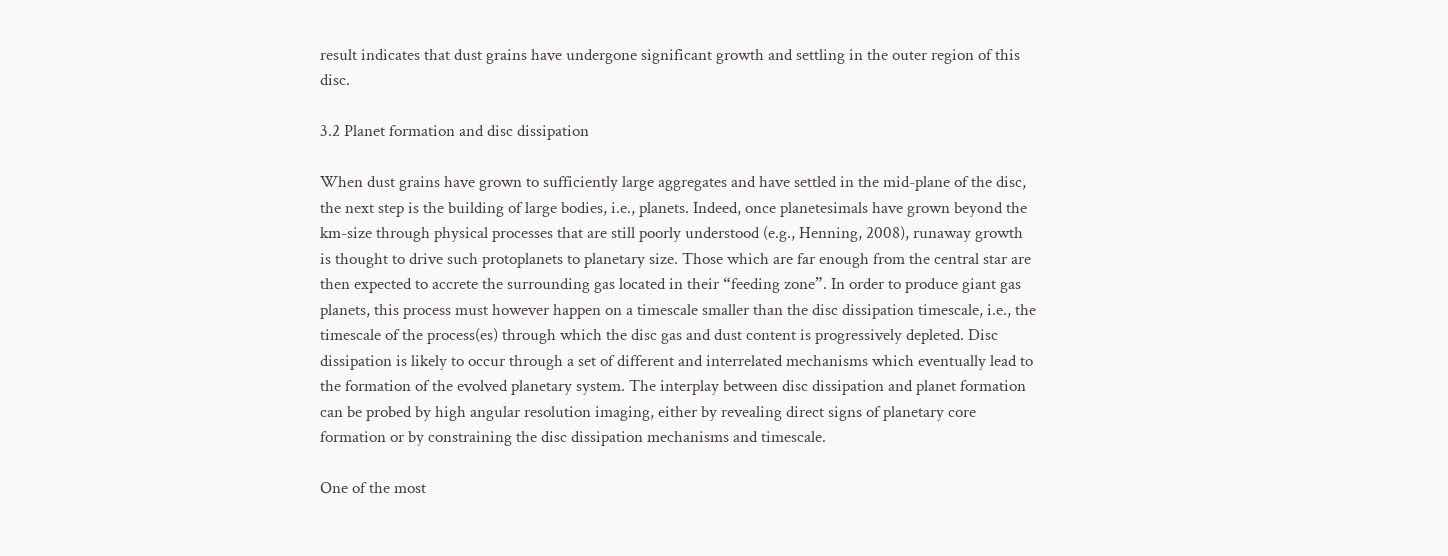result indicates that dust grains have undergone significant growth and settling in the outer region of this disc.

3.2 Planet formation and disc dissipation

When dust grains have grown to sufficiently large aggregates and have settled in the mid-plane of the disc, the next step is the building of large bodies, i.e., planets. Indeed, once planetesimals have grown beyond the km-size through physical processes that are still poorly understood (e.g., Henning, 2008), runaway growth is thought to drive such protoplanets to planetary size. Those which are far enough from the central star are then expected to accrete the surrounding gas located in their “feeding zone”. In order to produce giant gas planets, this process must however happen on a timescale smaller than the disc dissipation timescale, i.e., the timescale of the process(es) through which the disc gas and dust content is progressively depleted. Disc dissipation is likely to occur through a set of different and interrelated mechanisms which eventually lead to the formation of the evolved planetary system. The interplay between disc dissipation and planet formation can be probed by high angular resolution imaging, either by revealing direct signs of planetary core formation or by constraining the disc dissipation mechanisms and timescale.

One of the most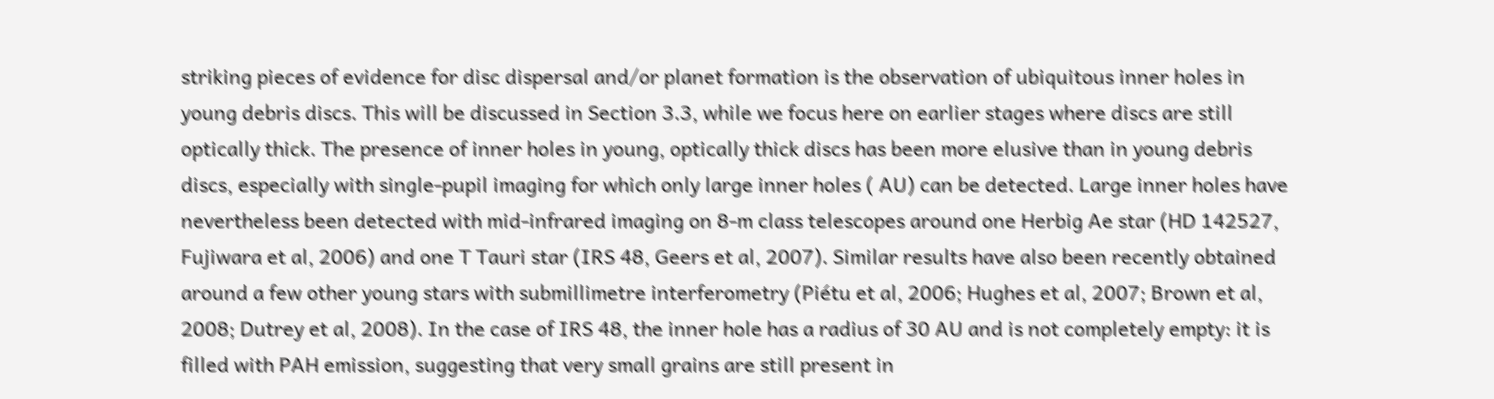striking pieces of evidence for disc dispersal and/or planet formation is the observation of ubiquitous inner holes in young debris discs. This will be discussed in Section 3.3, while we focus here on earlier stages where discs are still optically thick. The presence of inner holes in young, optically thick discs has been more elusive than in young debris discs, especially with single-pupil imaging for which only large inner holes ( AU) can be detected. Large inner holes have nevertheless been detected with mid-infrared imaging on 8-m class telescopes around one Herbig Ae star (HD 142527, Fujiwara et al, 2006) and one T Tauri star (IRS 48, Geers et al, 2007). Similar results have also been recently obtained around a few other young stars with submillimetre interferometry (Piétu et al, 2006; Hughes et al, 2007; Brown et al, 2008; Dutrey et al, 2008). In the case of IRS 48, the inner hole has a radius of 30 AU and is not completely empty: it is filled with PAH emission, suggesting that very small grains are still present in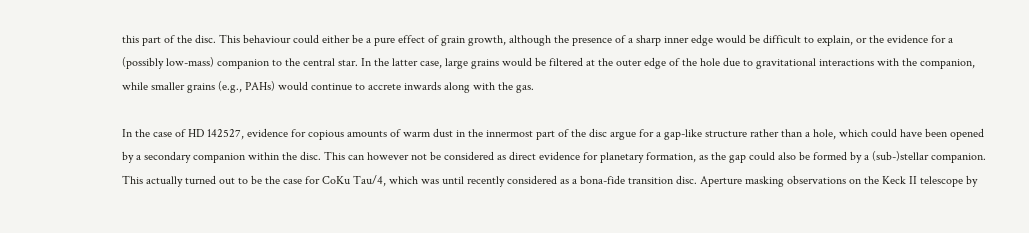this part of the disc. This behaviour could either be a pure effect of grain growth, although the presence of a sharp inner edge would be difficult to explain, or the evidence for a (possibly low-mass) companion to the central star. In the latter case, large grains would be filtered at the outer edge of the hole due to gravitational interactions with the companion, while smaller grains (e.g., PAHs) would continue to accrete inwards along with the gas.

In the case of HD 142527, evidence for copious amounts of warm dust in the innermost part of the disc argue for a gap-like structure rather than a hole, which could have been opened by a secondary companion within the disc. This can however not be considered as direct evidence for planetary formation, as the gap could also be formed by a (sub-)stellar companion. This actually turned out to be the case for CoKu Tau/4, which was until recently considered as a bona-fide transition disc. Aperture masking observations on the Keck II telescope by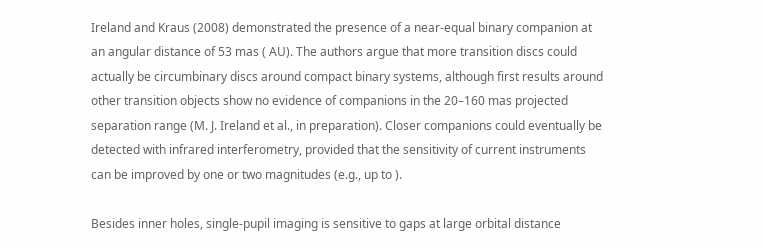Ireland and Kraus (2008) demonstrated the presence of a near-equal binary companion at an angular distance of 53 mas ( AU). The authors argue that more transition discs could actually be circumbinary discs around compact binary systems, although first results around other transition objects show no evidence of companions in the 20–160 mas projected separation range (M. J. Ireland et al., in preparation). Closer companions could eventually be detected with infrared interferometry, provided that the sensitivity of current instruments can be improved by one or two magnitudes (e.g., up to ).

Besides inner holes, single-pupil imaging is sensitive to gaps at large orbital distance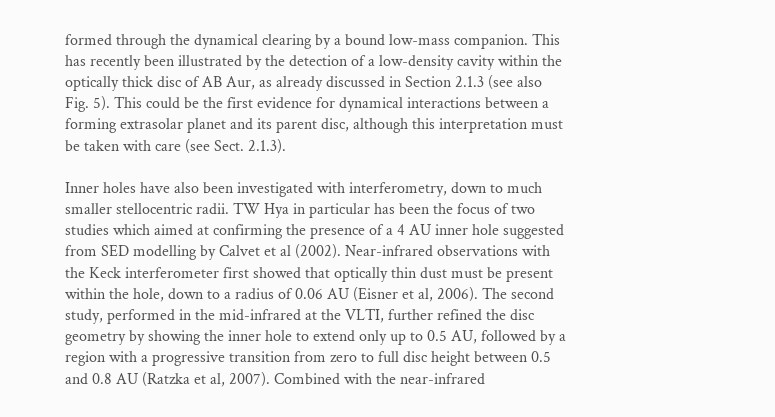formed through the dynamical clearing by a bound low-mass companion. This has recently been illustrated by the detection of a low-density cavity within the optically thick disc of AB Aur, as already discussed in Section 2.1.3 (see also Fig. 5). This could be the first evidence for dynamical interactions between a forming extrasolar planet and its parent disc, although this interpretation must be taken with care (see Sect. 2.1.3).

Inner holes have also been investigated with interferometry, down to much smaller stellocentric radii. TW Hya in particular has been the focus of two studies which aimed at confirming the presence of a 4 AU inner hole suggested from SED modelling by Calvet et al (2002). Near-infrared observations with the Keck interferometer first showed that optically thin dust must be present within the hole, down to a radius of 0.06 AU (Eisner et al, 2006). The second study, performed in the mid-infrared at the VLTI, further refined the disc geometry by showing the inner hole to extend only up to 0.5 AU, followed by a region with a progressive transition from zero to full disc height between 0.5 and 0.8 AU (Ratzka et al, 2007). Combined with the near-infrared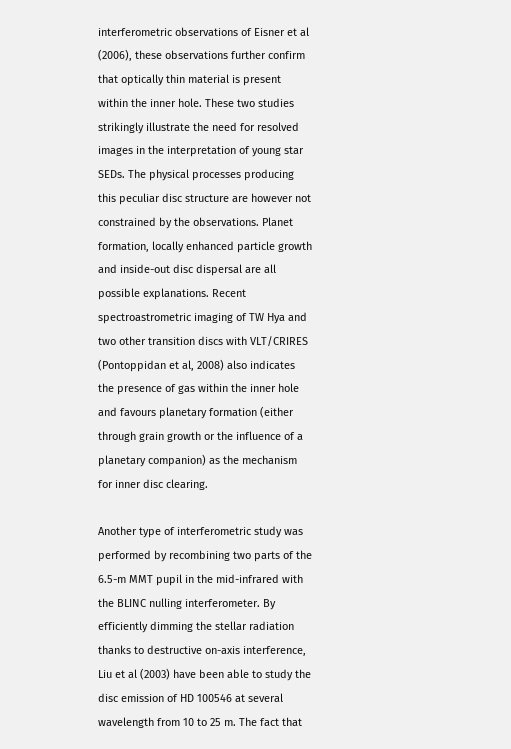interferometric observations of Eisner et al (2006), these observations further confirm that optically thin material is present within the inner hole. These two studies strikingly illustrate the need for resolved images in the interpretation of young star SEDs. The physical processes producing this peculiar disc structure are however not constrained by the observations. Planet formation, locally enhanced particle growth and inside-out disc dispersal are all possible explanations. Recent spectroastrometric imaging of TW Hya and two other transition discs with VLT/CRIRES (Pontoppidan et al, 2008) also indicates the presence of gas within the inner hole and favours planetary formation (either through grain growth or the influence of a planetary companion) as the mechanism for inner disc clearing.

Another type of interferometric study was performed by recombining two parts of the 6.5-m MMT pupil in the mid-infrared with the BLINC nulling interferometer. By efficiently dimming the stellar radiation thanks to destructive on-axis interference, Liu et al (2003) have been able to study the disc emission of HD 100546 at several wavelength from 10 to 25 m. The fact that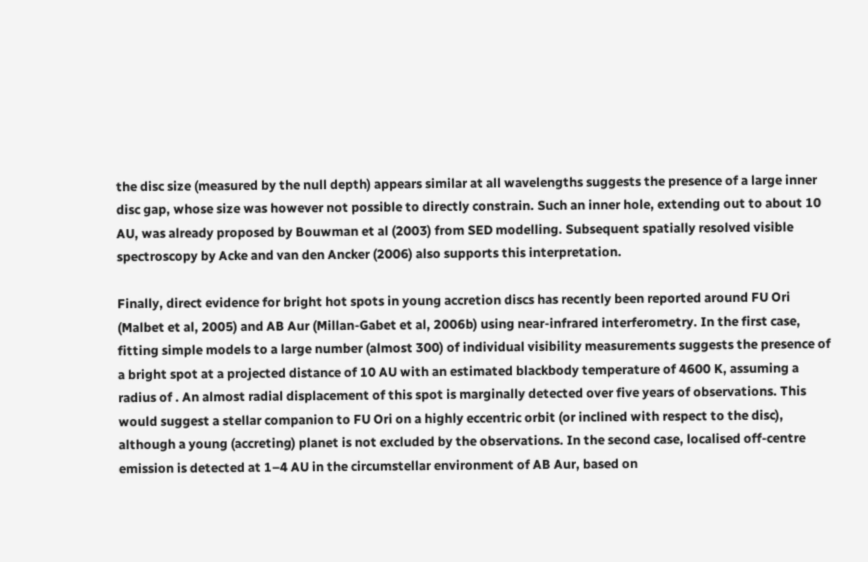the disc size (measured by the null depth) appears similar at all wavelengths suggests the presence of a large inner disc gap, whose size was however not possible to directly constrain. Such an inner hole, extending out to about 10 AU, was already proposed by Bouwman et al (2003) from SED modelling. Subsequent spatially resolved visible spectroscopy by Acke and van den Ancker (2006) also supports this interpretation.

Finally, direct evidence for bright hot spots in young accretion discs has recently been reported around FU Ori (Malbet et al, 2005) and AB Aur (Millan-Gabet et al, 2006b) using near-infrared interferometry. In the first case, fitting simple models to a large number (almost 300) of individual visibility measurements suggests the presence of a bright spot at a projected distance of 10 AU with an estimated blackbody temperature of 4600 K, assuming a radius of . An almost radial displacement of this spot is marginally detected over five years of observations. This would suggest a stellar companion to FU Ori on a highly eccentric orbit (or inclined with respect to the disc), although a young (accreting) planet is not excluded by the observations. In the second case, localised off-centre emission is detected at 1–4 AU in the circumstellar environment of AB Aur, based on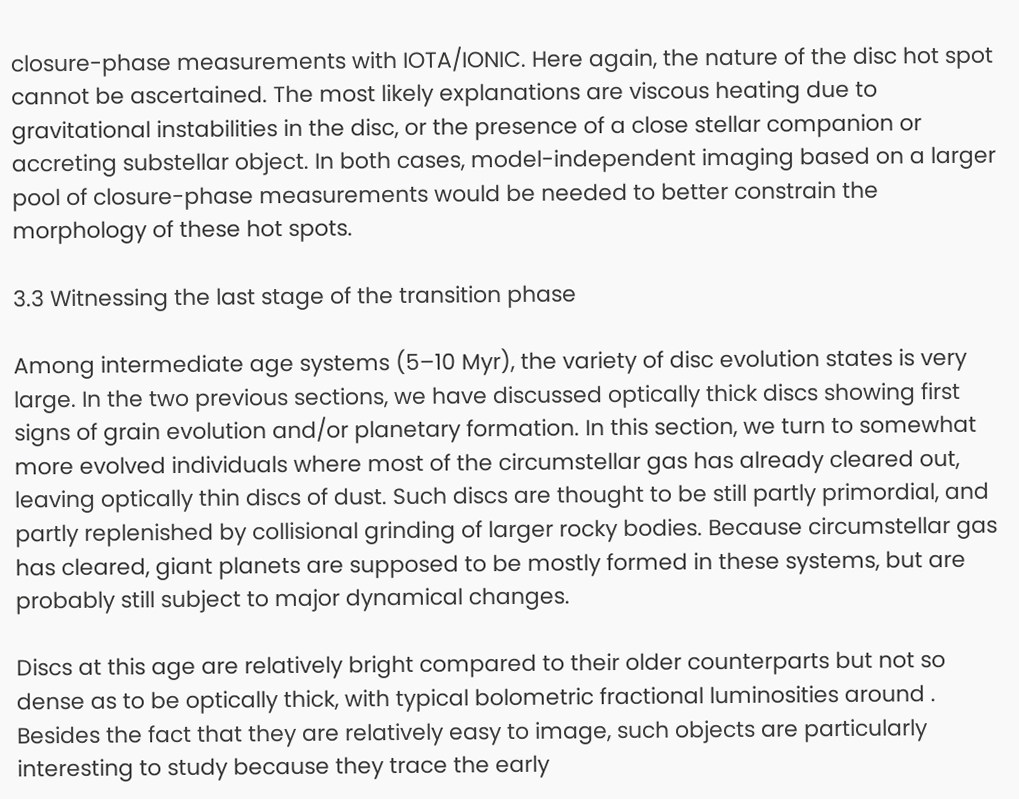closure-phase measurements with IOTA/IONIC. Here again, the nature of the disc hot spot cannot be ascertained. The most likely explanations are viscous heating due to gravitational instabilities in the disc, or the presence of a close stellar companion or accreting substellar object. In both cases, model-independent imaging based on a larger pool of closure-phase measurements would be needed to better constrain the morphology of these hot spots.

3.3 Witnessing the last stage of the transition phase

Among intermediate age systems (5–10 Myr), the variety of disc evolution states is very large. In the two previous sections, we have discussed optically thick discs showing first signs of grain evolution and/or planetary formation. In this section, we turn to somewhat more evolved individuals where most of the circumstellar gas has already cleared out, leaving optically thin discs of dust. Such discs are thought to be still partly primordial, and partly replenished by collisional grinding of larger rocky bodies. Because circumstellar gas has cleared, giant planets are supposed to be mostly formed in these systems, but are probably still subject to major dynamical changes.

Discs at this age are relatively bright compared to their older counterparts but not so dense as to be optically thick, with typical bolometric fractional luminosities around . Besides the fact that they are relatively easy to image, such objects are particularly interesting to study because they trace the early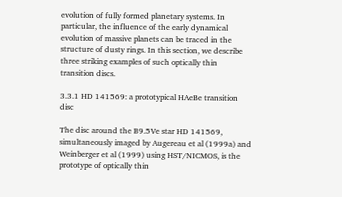evolution of fully formed planetary systems. In particular, the influence of the early dynamical evolution of massive planets can be traced in the structure of dusty rings. In this section, we describe three striking examples of such optically thin transition discs.

3.3.1 HD 141569: a prototypical HAeBe transition disc

The disc around the B9.5Ve star HD 141569, simultaneously imaged by Augereau et al (1999a) and Weinberger et al (1999) using HST/NICMOS, is the prototype of optically thin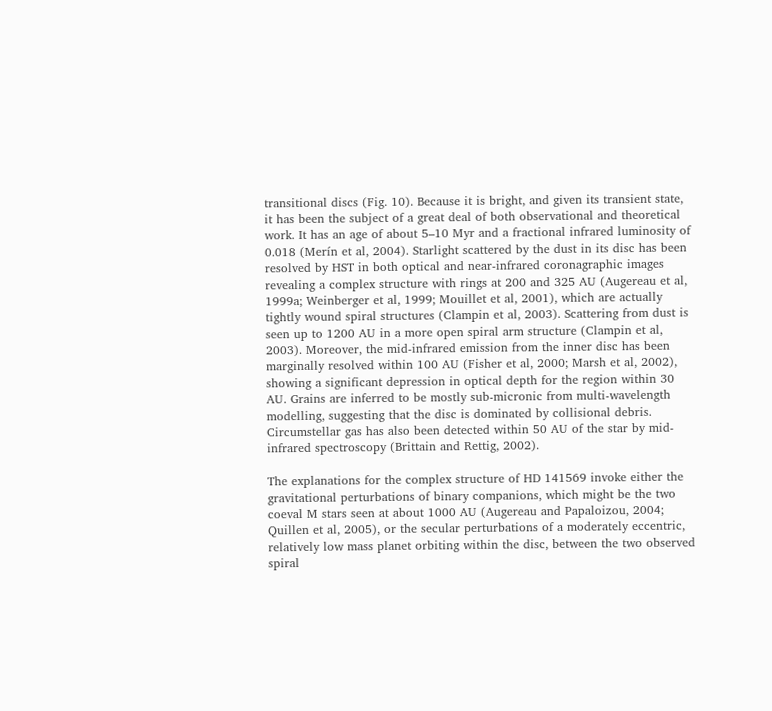transitional discs (Fig. 10). Because it is bright, and given its transient state, it has been the subject of a great deal of both observational and theoretical work. It has an age of about 5–10 Myr and a fractional infrared luminosity of 0.018 (Merín et al, 2004). Starlight scattered by the dust in its disc has been resolved by HST in both optical and near-infrared coronagraphic images revealing a complex structure with rings at 200 and 325 AU (Augereau et al, 1999a; Weinberger et al, 1999; Mouillet et al, 2001), which are actually tightly wound spiral structures (Clampin et al, 2003). Scattering from dust is seen up to 1200 AU in a more open spiral arm structure (Clampin et al, 2003). Moreover, the mid-infrared emission from the inner disc has been marginally resolved within 100 AU (Fisher et al, 2000; Marsh et al, 2002), showing a significant depression in optical depth for the region within 30 AU. Grains are inferred to be mostly sub-micronic from multi-wavelength modelling, suggesting that the disc is dominated by collisional debris. Circumstellar gas has also been detected within 50 AU of the star by mid-infrared spectroscopy (Brittain and Rettig, 2002).

The explanations for the complex structure of HD 141569 invoke either the gravitational perturbations of binary companions, which might be the two coeval M stars seen at about 1000 AU (Augereau and Papaloizou, 2004; Quillen et al, 2005), or the secular perturbations of a moderately eccentric, relatively low mass planet orbiting within the disc, between the two observed spiral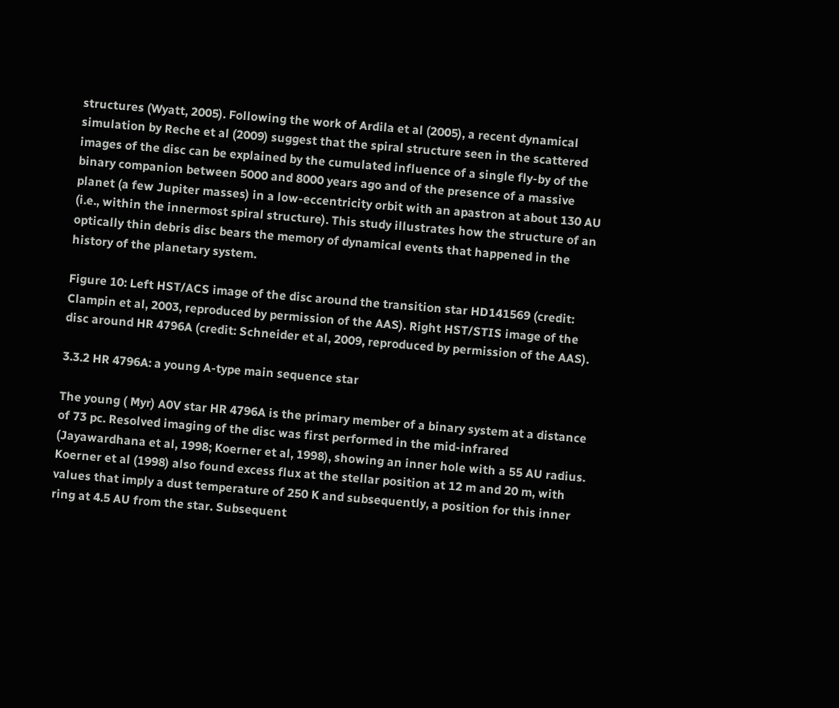structures (Wyatt, 2005). Following the work of Ardila et al (2005), a recent dynamical simulation by Reche et al (2009) suggest that the spiral structure seen in the scattered images of the disc can be explained by the cumulated influence of a single fly-by of the binary companion between 5000 and 8000 years ago and of the presence of a massive planet (a few Jupiter masses) in a low-eccentricity orbit with an apastron at about 130 AU (i.e., within the innermost spiral structure). This study illustrates how the structure of an optically thin debris disc bears the memory of dynamical events that happened in the history of the planetary system.

Figure 10: Left HST/ACS image of the disc around the transition star HD141569 (credit: Clampin et al, 2003, reproduced by permission of the AAS). Right HST/STIS image of the disc around HR 4796A (credit: Schneider et al, 2009, reproduced by permission of the AAS).

3.3.2 HR 4796A: a young A-type main sequence star

The young ( Myr) A0V star HR 4796A is the primary member of a binary system at a distance of 73 pc. Resolved imaging of the disc was first performed in the mid-infrared (Jayawardhana et al, 1998; Koerner et al, 1998), showing an inner hole with a 55 AU radius. Koerner et al (1998) also found excess flux at the stellar position at 12 m and 20 m, with values that imply a dust temperature of 250 K and subsequently, a position for this inner ring at 4.5 AU from the star. Subsequent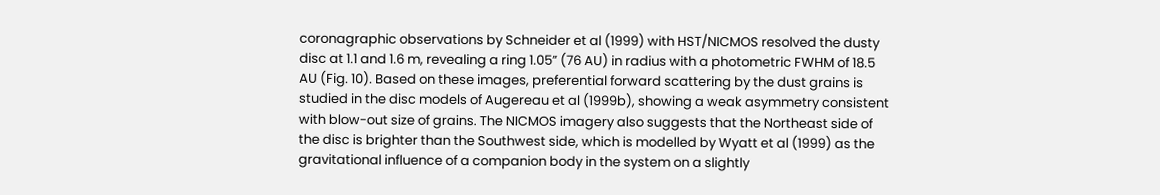coronagraphic observations by Schneider et al (1999) with HST/NICMOS resolved the dusty disc at 1.1 and 1.6 m, revealing a ring 1.05” (76 AU) in radius with a photometric FWHM of 18.5 AU (Fig. 10). Based on these images, preferential forward scattering by the dust grains is studied in the disc models of Augereau et al (1999b), showing a weak asymmetry consistent with blow-out size of grains. The NICMOS imagery also suggests that the Northeast side of the disc is brighter than the Southwest side, which is modelled by Wyatt et al (1999) as the gravitational influence of a companion body in the system on a slightly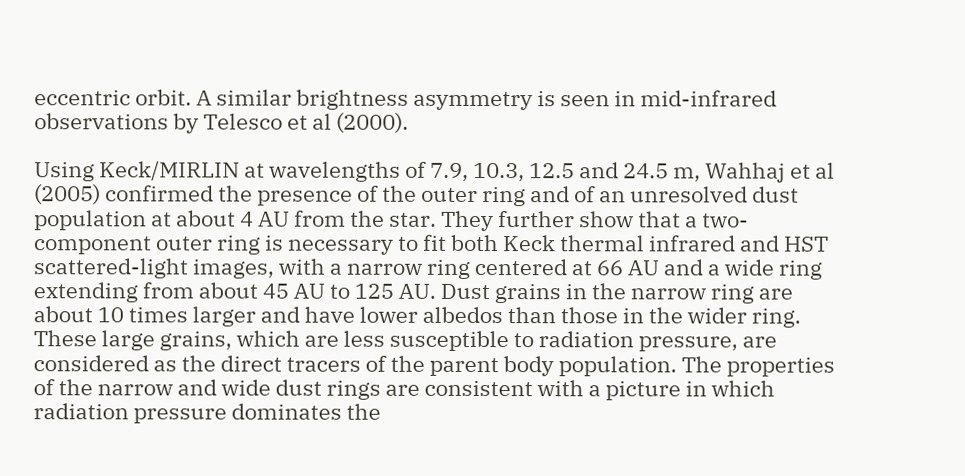eccentric orbit. A similar brightness asymmetry is seen in mid-infrared observations by Telesco et al (2000).

Using Keck/MIRLIN at wavelengths of 7.9, 10.3, 12.5 and 24.5 m, Wahhaj et al (2005) confirmed the presence of the outer ring and of an unresolved dust population at about 4 AU from the star. They further show that a two-component outer ring is necessary to fit both Keck thermal infrared and HST scattered-light images, with a narrow ring centered at 66 AU and a wide ring extending from about 45 AU to 125 AU. Dust grains in the narrow ring are about 10 times larger and have lower albedos than those in the wider ring. These large grains, which are less susceptible to radiation pressure, are considered as the direct tracers of the parent body population. The properties of the narrow and wide dust rings are consistent with a picture in which radiation pressure dominates the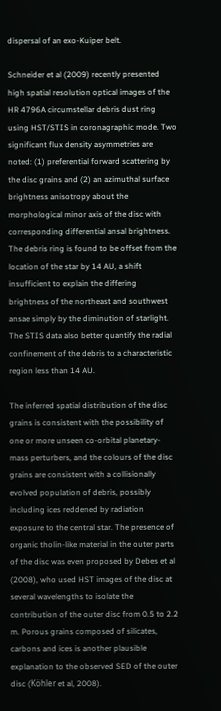dispersal of an exo-Kuiper belt.

Schneider et al (2009) recently presented high spatial resolution optical images of the HR 4796A circumstellar debris dust ring using HST/STIS in coronagraphic mode. Two significant flux density asymmetries are noted: (1) preferential forward scattering by the disc grains and (2) an azimuthal surface brightness anisotropy about the morphological minor axis of the disc with corresponding differential ansal brightness. The debris ring is found to be offset from the location of the star by 14 AU, a shift insufficient to explain the differing brightness of the northeast and southwest ansae simply by the diminution of starlight. The STIS data also better quantify the radial confinement of the debris to a characteristic region less than 14 AU.

The inferred spatial distribution of the disc grains is consistent with the possibility of one or more unseen co-orbital planetary-mass perturbers, and the colours of the disc grains are consistent with a collisionally evolved population of debris, possibly including ices reddened by radiation exposure to the central star. The presence of organic tholin-like material in the outer parts of the disc was even proposed by Debes et al (2008), who used HST images of the disc at several wavelengths to isolate the contribution of the outer disc from 0.5 to 2.2 m. Porous grains composed of silicates, carbons and ices is another plausible explanation to the observed SED of the outer disc (Köhler et al, 2008).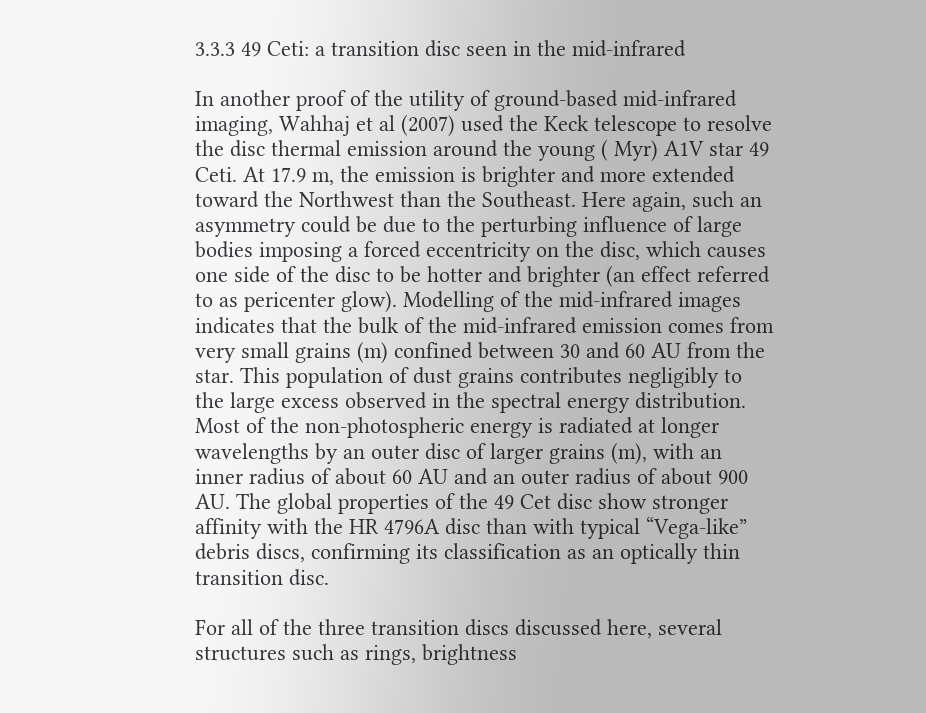3.3.3 49 Ceti: a transition disc seen in the mid-infrared

In another proof of the utility of ground-based mid-infrared imaging, Wahhaj et al (2007) used the Keck telescope to resolve the disc thermal emission around the young ( Myr) A1V star 49 Ceti. At 17.9 m, the emission is brighter and more extended toward the Northwest than the Southeast. Here again, such an asymmetry could be due to the perturbing influence of large bodies imposing a forced eccentricity on the disc, which causes one side of the disc to be hotter and brighter (an effect referred to as pericenter glow). Modelling of the mid-infrared images indicates that the bulk of the mid-infrared emission comes from very small grains (m) confined between 30 and 60 AU from the star. This population of dust grains contributes negligibly to the large excess observed in the spectral energy distribution. Most of the non-photospheric energy is radiated at longer wavelengths by an outer disc of larger grains (m), with an inner radius of about 60 AU and an outer radius of about 900 AU. The global properties of the 49 Cet disc show stronger affinity with the HR 4796A disc than with typical “Vega-like” debris discs, confirming its classification as an optically thin transition disc.

For all of the three transition discs discussed here, several structures such as rings, brightness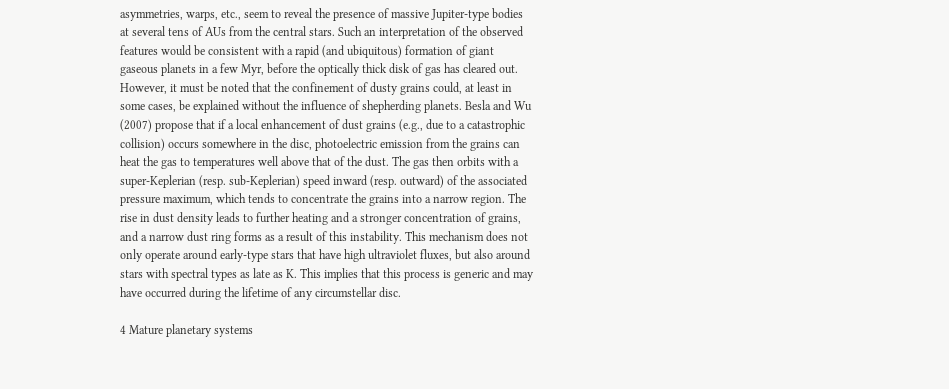asymmetries, warps, etc., seem to reveal the presence of massive Jupiter-type bodies at several tens of AUs from the central stars. Such an interpretation of the observed features would be consistent with a rapid (and ubiquitous) formation of giant gaseous planets in a few Myr, before the optically thick disk of gas has cleared out. However, it must be noted that the confinement of dusty grains could, at least in some cases, be explained without the influence of shepherding planets. Besla and Wu (2007) propose that if a local enhancement of dust grains (e.g., due to a catastrophic collision) occurs somewhere in the disc, photoelectric emission from the grains can heat the gas to temperatures well above that of the dust. The gas then orbits with a super-Keplerian (resp. sub-Keplerian) speed inward (resp. outward) of the associated pressure maximum, which tends to concentrate the grains into a narrow region. The rise in dust density leads to further heating and a stronger concentration of grains, and a narrow dust ring forms as a result of this instability. This mechanism does not only operate around early-type stars that have high ultraviolet fluxes, but also around stars with spectral types as late as K. This implies that this process is generic and may have occurred during the lifetime of any circumstellar disc.

4 Mature planetary systems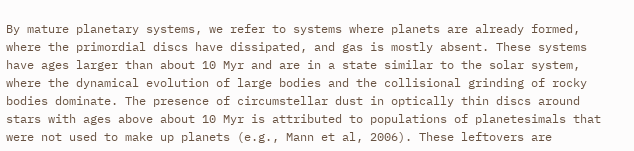By mature planetary systems, we refer to systems where planets are already formed, where the primordial discs have dissipated, and gas is mostly absent. These systems have ages larger than about 10 Myr and are in a state similar to the solar system, where the dynamical evolution of large bodies and the collisional grinding of rocky bodies dominate. The presence of circumstellar dust in optically thin discs around stars with ages above about 10 Myr is attributed to populations of planetesimals that were not used to make up planets (e.g., Mann et al, 2006). These leftovers are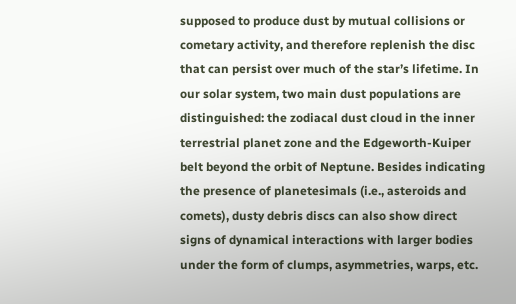supposed to produce dust by mutual collisions or cometary activity, and therefore replenish the disc that can persist over much of the star’s lifetime. In our solar system, two main dust populations are distinguished: the zodiacal dust cloud in the inner terrestrial planet zone and the Edgeworth-Kuiper belt beyond the orbit of Neptune. Besides indicating the presence of planetesimals (i.e., asteroids and comets), dusty debris discs can also show direct signs of dynamical interactions with larger bodies under the form of clumps, asymmetries, warps, etc.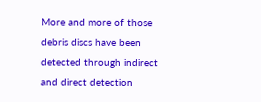More and more of those debris discs have been detected through indirect and direct detection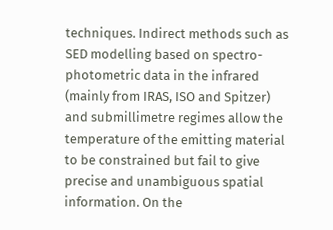techniques. Indirect methods such as SED modelling based on spectro-photometric data in the infrared (mainly from IRAS, ISO and Spitzer) and submillimetre regimes allow the temperature of the emitting material to be constrained but fail to give precise and unambiguous spatial information. On the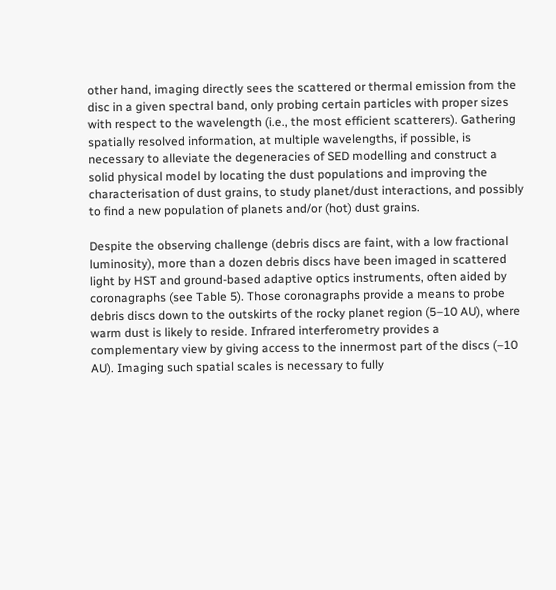other hand, imaging directly sees the scattered or thermal emission from the disc in a given spectral band, only probing certain particles with proper sizes with respect to the wavelength (i.e., the most efficient scatterers). Gathering spatially resolved information, at multiple wavelengths, if possible, is necessary to alleviate the degeneracies of SED modelling and construct a solid physical model by locating the dust populations and improving the characterisation of dust grains, to study planet/dust interactions, and possibly to find a new population of planets and/or (hot) dust grains.

Despite the observing challenge (debris discs are faint, with a low fractional luminosity), more than a dozen debris discs have been imaged in scattered light by HST and ground-based adaptive optics instruments, often aided by coronagraphs (see Table 5). Those coronagraphs provide a means to probe debris discs down to the outskirts of the rocky planet region (5–10 AU), where warm dust is likely to reside. Infrared interferometry provides a complementary view by giving access to the innermost part of the discs (–10 AU). Imaging such spatial scales is necessary to fully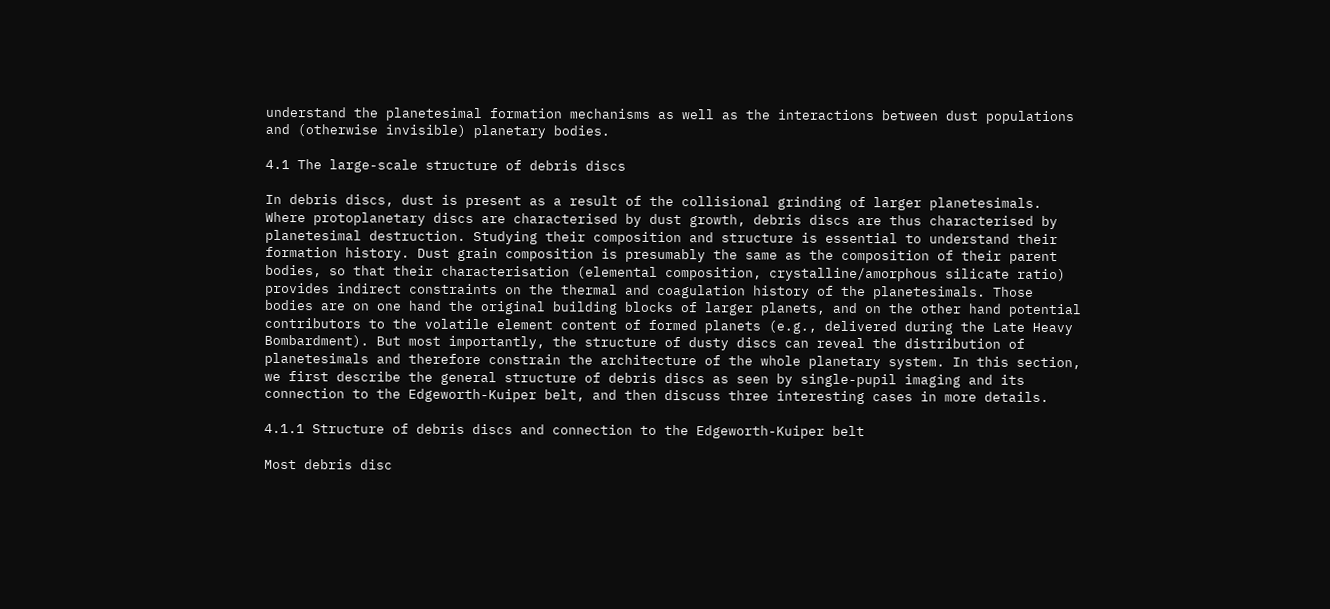understand the planetesimal formation mechanisms as well as the interactions between dust populations and (otherwise invisible) planetary bodies.

4.1 The large-scale structure of debris discs

In debris discs, dust is present as a result of the collisional grinding of larger planetesimals. Where protoplanetary discs are characterised by dust growth, debris discs are thus characterised by planetesimal destruction. Studying their composition and structure is essential to understand their formation history. Dust grain composition is presumably the same as the composition of their parent bodies, so that their characterisation (elemental composition, crystalline/amorphous silicate ratio) provides indirect constraints on the thermal and coagulation history of the planetesimals. Those bodies are on one hand the original building blocks of larger planets, and on the other hand potential contributors to the volatile element content of formed planets (e.g., delivered during the Late Heavy Bombardment). But most importantly, the structure of dusty discs can reveal the distribution of planetesimals and therefore constrain the architecture of the whole planetary system. In this section, we first describe the general structure of debris discs as seen by single-pupil imaging and its connection to the Edgeworth-Kuiper belt, and then discuss three interesting cases in more details.

4.1.1 Structure of debris discs and connection to the Edgeworth-Kuiper belt

Most debris disc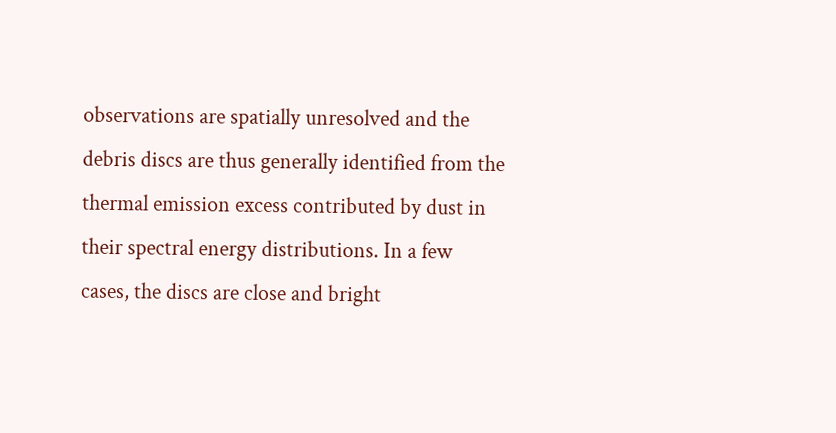observations are spatially unresolved and the debris discs are thus generally identified from the thermal emission excess contributed by dust in their spectral energy distributions. In a few cases, the discs are close and bright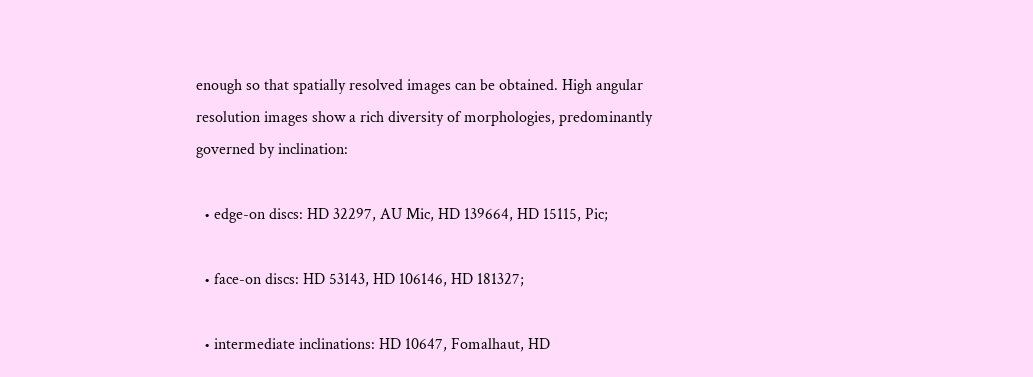enough so that spatially resolved images can be obtained. High angular resolution images show a rich diversity of morphologies, predominantly governed by inclination:

  • edge-on discs: HD 32297, AU Mic, HD 139664, HD 15115, Pic;

  • face-on discs: HD 53143, HD 106146, HD 181327;

  • intermediate inclinations: HD 10647, Fomalhaut, HD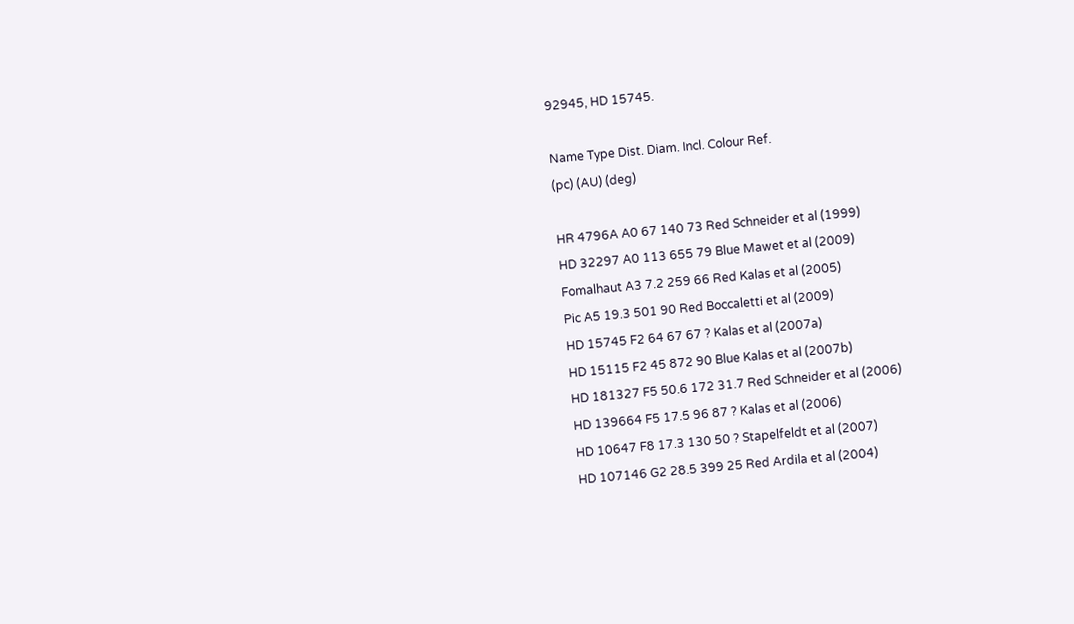92945, HD 15745.

Name Type Dist. Diam. Incl. Colour Ref.
(pc) (AU) (deg)

HR 4796A A0 67 140 73 Red Schneider et al (1999)
HD 32297 A0 113 655 79 Blue Mawet et al (2009)
Fomalhaut A3 7.2 259 66 Red Kalas et al (2005)
Pic A5 19.3 501 90 Red Boccaletti et al (2009)
HD 15745 F2 64 67 67 ? Kalas et al (2007a)
HD 15115 F2 45 872 90 Blue Kalas et al (2007b)
HD 181327 F5 50.6 172 31.7 Red Schneider et al (2006)
HD 139664 F5 17.5 96 87 ? Kalas et al (2006)
HD 10647 F8 17.3 130 50 ? Stapelfeldt et al (2007)
HD 107146 G2 28.5 399 25 Red Ardila et al (2004)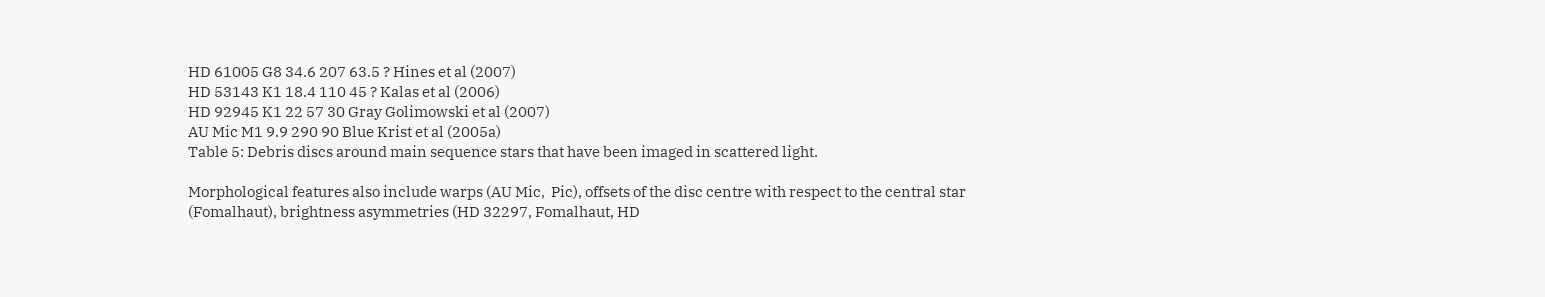HD 61005 G8 34.6 207 63.5 ? Hines et al (2007)
HD 53143 K1 18.4 110 45 ? Kalas et al (2006)
HD 92945 K1 22 57 30 Gray Golimowski et al (2007)
AU Mic M1 9.9 290 90 Blue Krist et al (2005a)
Table 5: Debris discs around main sequence stars that have been imaged in scattered light.

Morphological features also include warps (AU Mic,  Pic), offsets of the disc centre with respect to the central star (Fomalhaut), brightness asymmetries (HD 32297, Fomalhaut, HD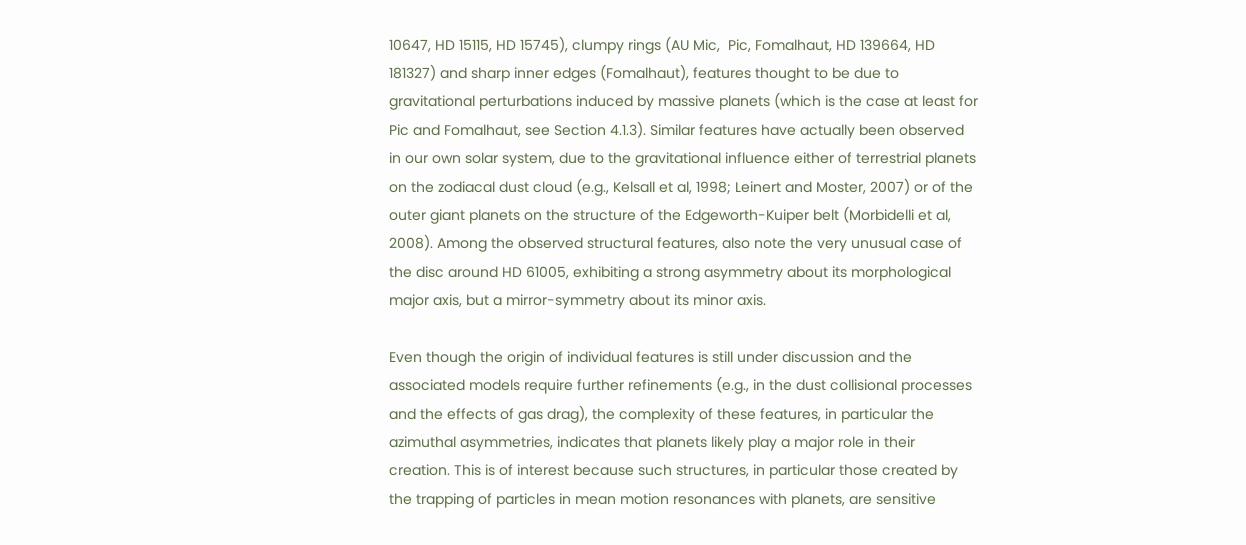10647, HD 15115, HD 15745), clumpy rings (AU Mic,  Pic, Fomalhaut, HD 139664, HD 181327) and sharp inner edges (Fomalhaut), features thought to be due to gravitational perturbations induced by massive planets (which is the case at least for  Pic and Fomalhaut, see Section 4.1.3). Similar features have actually been observed in our own solar system, due to the gravitational influence either of terrestrial planets on the zodiacal dust cloud (e.g., Kelsall et al, 1998; Leinert and Moster, 2007) or of the outer giant planets on the structure of the Edgeworth-Kuiper belt (Morbidelli et al, 2008). Among the observed structural features, also note the very unusual case of the disc around HD 61005, exhibiting a strong asymmetry about its morphological major axis, but a mirror-symmetry about its minor axis.

Even though the origin of individual features is still under discussion and the associated models require further refinements (e.g., in the dust collisional processes and the effects of gas drag), the complexity of these features, in particular the azimuthal asymmetries, indicates that planets likely play a major role in their creation. This is of interest because such structures, in particular those created by the trapping of particles in mean motion resonances with planets, are sensitive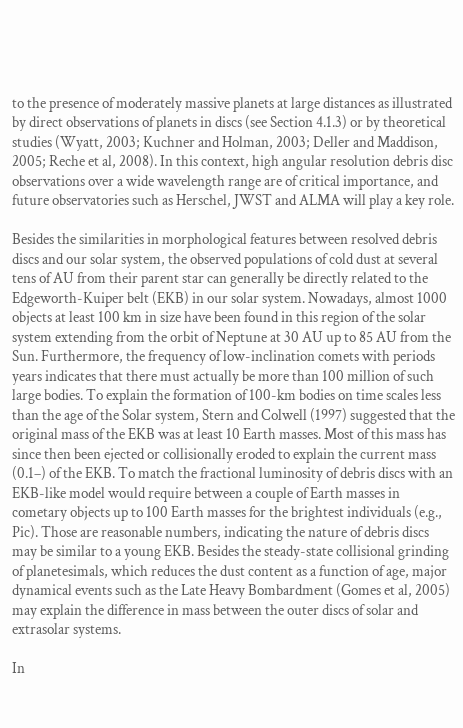to the presence of moderately massive planets at large distances as illustrated by direct observations of planets in discs (see Section 4.1.3) or by theoretical studies (Wyatt, 2003; Kuchner and Holman, 2003; Deller and Maddison, 2005; Reche et al, 2008). In this context, high angular resolution debris disc observations over a wide wavelength range are of critical importance, and future observatories such as Herschel, JWST and ALMA will play a key role.

Besides the similarities in morphological features between resolved debris discs and our solar system, the observed populations of cold dust at several tens of AU from their parent star can generally be directly related to the Edgeworth-Kuiper belt (EKB) in our solar system. Nowadays, almost 1000 objects at least 100 km in size have been found in this region of the solar system extending from the orbit of Neptune at 30 AU up to 85 AU from the Sun. Furthermore, the frequency of low-inclination comets with periods  years indicates that there must actually be more than 100 million of such large bodies. To explain the formation of 100-km bodies on time scales less than the age of the Solar system, Stern and Colwell (1997) suggested that the original mass of the EKB was at least 10 Earth masses. Most of this mass has since then been ejected or collisionally eroded to explain the current mass (0.1–) of the EKB. To match the fractional luminosity of debris discs with an EKB-like model would require between a couple of Earth masses in cometary objects up to 100 Earth masses for the brightest individuals (e.g.,  Pic). Those are reasonable numbers, indicating the nature of debris discs may be similar to a young EKB. Besides the steady-state collisional grinding of planetesimals, which reduces the dust content as a function of age, major dynamical events such as the Late Heavy Bombardment (Gomes et al, 2005) may explain the difference in mass between the outer discs of solar and extrasolar systems.

In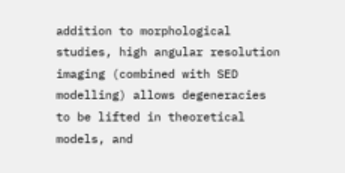addition to morphological studies, high angular resolution imaging (combined with SED modelling) allows degeneracies to be lifted in theoretical models, and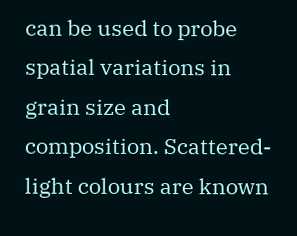can be used to probe spatial variations in grain size and composition. Scattered-light colours are known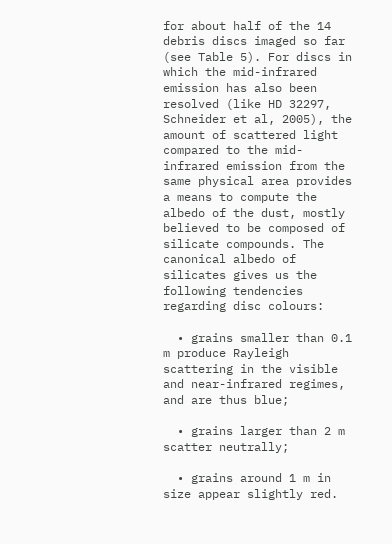for about half of the 14 debris discs imaged so far (see Table 5). For discs in which the mid-infrared emission has also been resolved (like HD 32297, Schneider et al, 2005), the amount of scattered light compared to the mid-infrared emission from the same physical area provides a means to compute the albedo of the dust, mostly believed to be composed of silicate compounds. The canonical albedo of silicates gives us the following tendencies regarding disc colours:

  • grains smaller than 0.1 m produce Rayleigh scattering in the visible and near-infrared regimes, and are thus blue;

  • grains larger than 2 m scatter neutrally;

  • grains around 1 m in size appear slightly red.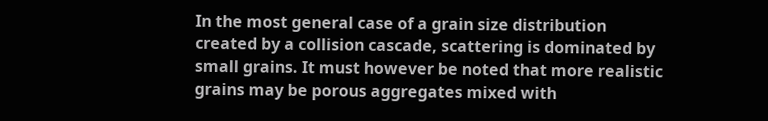In the most general case of a grain size distribution created by a collision cascade, scattering is dominated by small grains. It must however be noted that more realistic grains may be porous aggregates mixed with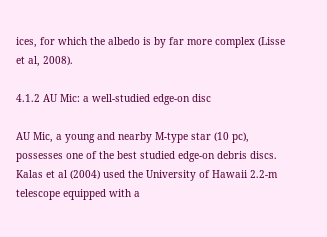ices, for which the albedo is by far more complex (Lisse et al, 2008).

4.1.2 AU Mic: a well-studied edge-on disc

AU Mic, a young and nearby M-type star (10 pc), possesses one of the best studied edge-on debris discs. Kalas et al (2004) used the University of Hawaii 2.2-m telescope equipped with a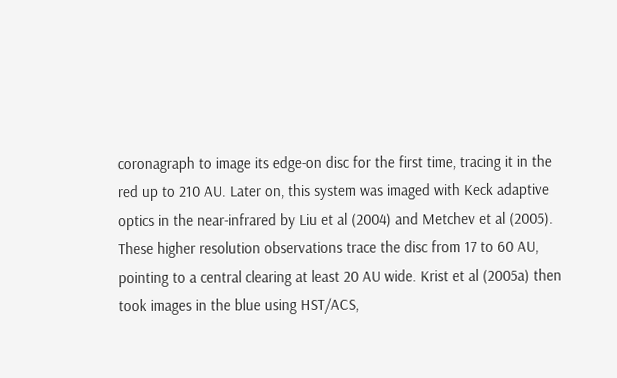coronagraph to image its edge-on disc for the first time, tracing it in the red up to 210 AU. Later on, this system was imaged with Keck adaptive optics in the near-infrared by Liu et al (2004) and Metchev et al (2005). These higher resolution observations trace the disc from 17 to 60 AU, pointing to a central clearing at least 20 AU wide. Krist et al (2005a) then took images in the blue using HST/ACS,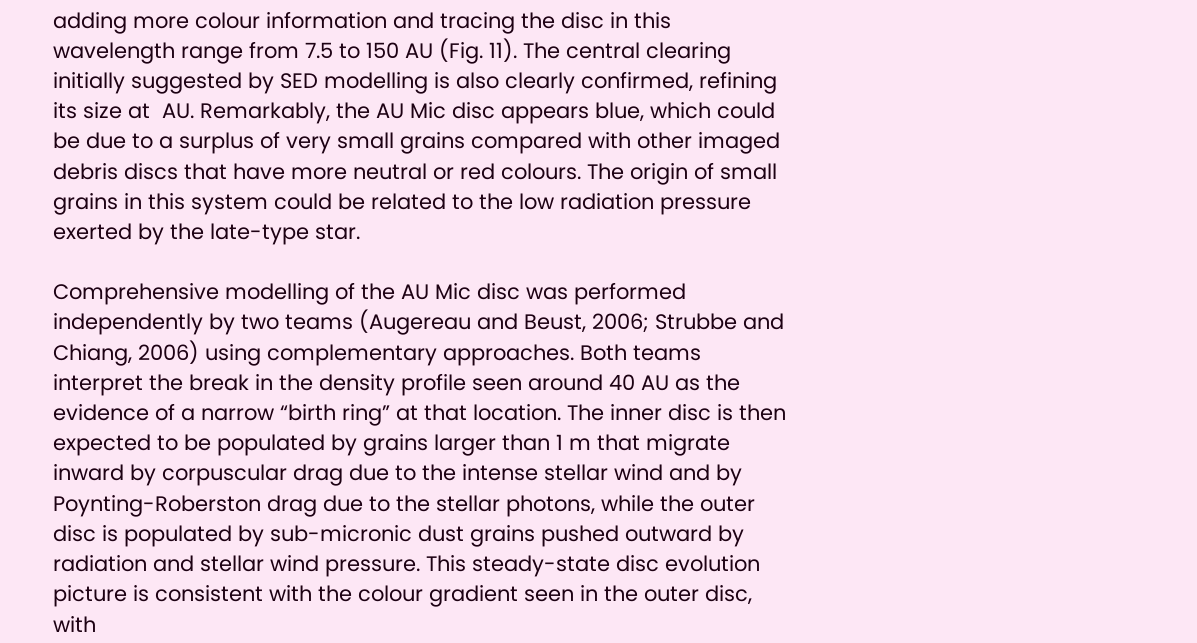adding more colour information and tracing the disc in this wavelength range from 7.5 to 150 AU (Fig. 11). The central clearing initially suggested by SED modelling is also clearly confirmed, refining its size at  AU. Remarkably, the AU Mic disc appears blue, which could be due to a surplus of very small grains compared with other imaged debris discs that have more neutral or red colours. The origin of small grains in this system could be related to the low radiation pressure exerted by the late-type star.

Comprehensive modelling of the AU Mic disc was performed independently by two teams (Augereau and Beust, 2006; Strubbe and Chiang, 2006) using complementary approaches. Both teams interpret the break in the density profile seen around 40 AU as the evidence of a narrow “birth ring” at that location. The inner disc is then expected to be populated by grains larger than 1 m that migrate inward by corpuscular drag due to the intense stellar wind and by Poynting-Roberston drag due to the stellar photons, while the outer disc is populated by sub-micronic dust grains pushed outward by radiation and stellar wind pressure. This steady-state disc evolution picture is consistent with the colour gradient seen in the outer disc, with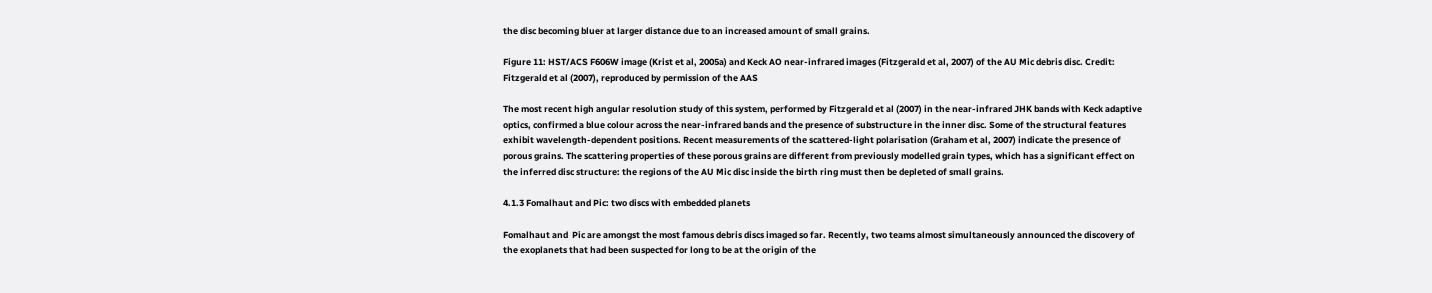the disc becoming bluer at larger distance due to an increased amount of small grains.

Figure 11: HST/ACS F606W image (Krist et al, 2005a) and Keck AO near-infrared images (Fitzgerald et al, 2007) of the AU Mic debris disc. Credit: Fitzgerald et al (2007), reproduced by permission of the AAS

The most recent high angular resolution study of this system, performed by Fitzgerald et al (2007) in the near-infrared JHK bands with Keck adaptive optics, confirmed a blue colour across the near-infrared bands and the presence of substructure in the inner disc. Some of the structural features exhibit wavelength-dependent positions. Recent measurements of the scattered-light polarisation (Graham et al, 2007) indicate the presence of porous grains. The scattering properties of these porous grains are different from previously modelled grain types, which has a significant effect on the inferred disc structure: the regions of the AU Mic disc inside the birth ring must then be depleted of small grains.

4.1.3 Fomalhaut and Pic: two discs with embedded planets

Fomalhaut and  Pic are amongst the most famous debris discs imaged so far. Recently, two teams almost simultaneously announced the discovery of the exoplanets that had been suspected for long to be at the origin of the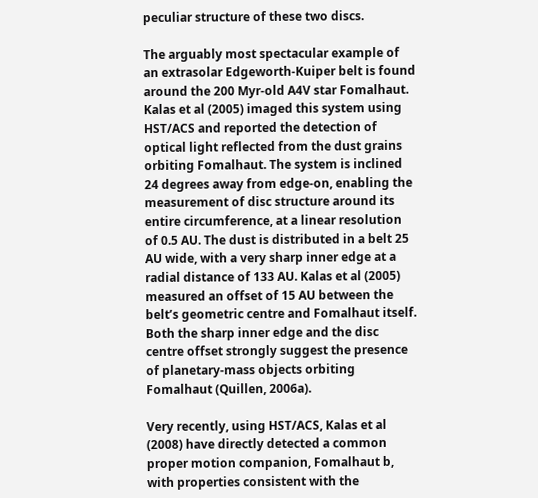peculiar structure of these two discs.

The arguably most spectacular example of an extrasolar Edgeworth-Kuiper belt is found around the 200 Myr-old A4V star Fomalhaut. Kalas et al (2005) imaged this system using HST/ACS and reported the detection of optical light reflected from the dust grains orbiting Fomalhaut. The system is inclined 24 degrees away from edge-on, enabling the measurement of disc structure around its entire circumference, at a linear resolution of 0.5 AU. The dust is distributed in a belt 25 AU wide, with a very sharp inner edge at a radial distance of 133 AU. Kalas et al (2005) measured an offset of 15 AU between the belt’s geometric centre and Fomalhaut itself. Both the sharp inner edge and the disc centre offset strongly suggest the presence of planetary-mass objects orbiting Fomalhaut (Quillen, 2006a).

Very recently, using HST/ACS, Kalas et al (2008) have directly detected a common proper motion companion, Fomalhaut b, with properties consistent with the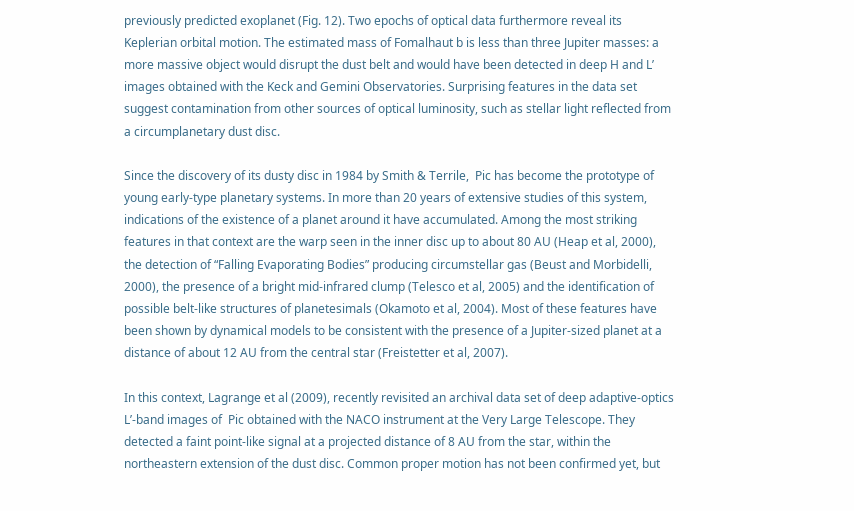previously predicted exoplanet (Fig. 12). Two epochs of optical data furthermore reveal its Keplerian orbital motion. The estimated mass of Fomalhaut b is less than three Jupiter masses: a more massive object would disrupt the dust belt and would have been detected in deep H and L’ images obtained with the Keck and Gemini Observatories. Surprising features in the data set suggest contamination from other sources of optical luminosity, such as stellar light reflected from a circumplanetary dust disc.

Since the discovery of its dusty disc in 1984 by Smith & Terrile,  Pic has become the prototype of young early-type planetary systems. In more than 20 years of extensive studies of this system, indications of the existence of a planet around it have accumulated. Among the most striking features in that context are the warp seen in the inner disc up to about 80 AU (Heap et al, 2000), the detection of “Falling Evaporating Bodies” producing circumstellar gas (Beust and Morbidelli, 2000), the presence of a bright mid-infrared clump (Telesco et al, 2005) and the identification of possible belt-like structures of planetesimals (Okamoto et al, 2004). Most of these features have been shown by dynamical models to be consistent with the presence of a Jupiter-sized planet at a distance of about 12 AU from the central star (Freistetter et al, 2007).

In this context, Lagrange et al (2009), recently revisited an archival data set of deep adaptive-optics L’-band images of  Pic obtained with the NACO instrument at the Very Large Telescope. They detected a faint point-like signal at a projected distance of 8 AU from the star, within the northeastern extension of the dust disc. Common proper motion has not been confirmed yet, but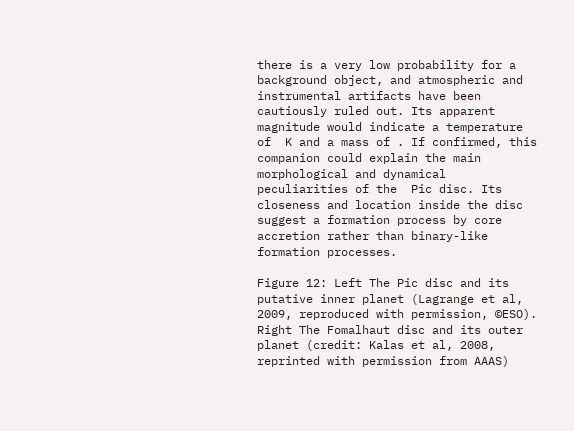there is a very low probability for a background object, and atmospheric and instrumental artifacts have been cautiously ruled out. Its apparent magnitude would indicate a temperature of  K and a mass of . If confirmed, this companion could explain the main morphological and dynamical peculiarities of the  Pic disc. Its closeness and location inside the disc suggest a formation process by core accretion rather than binary-like formation processes.

Figure 12: Left The Pic disc and its putative inner planet (Lagrange et al, 2009, reproduced with permission, ©ESO). Right The Fomalhaut disc and its outer planet (credit: Kalas et al, 2008, reprinted with permission from AAAS)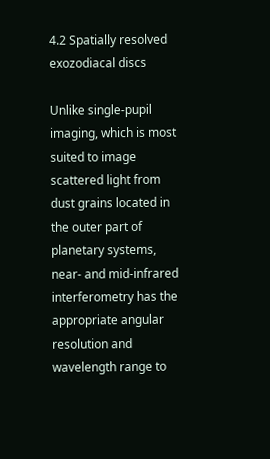4.2 Spatially resolved exozodiacal discs

Unlike single-pupil imaging, which is most suited to image scattered light from dust grains located in the outer part of planetary systems, near- and mid-infrared interferometry has the appropriate angular resolution and wavelength range to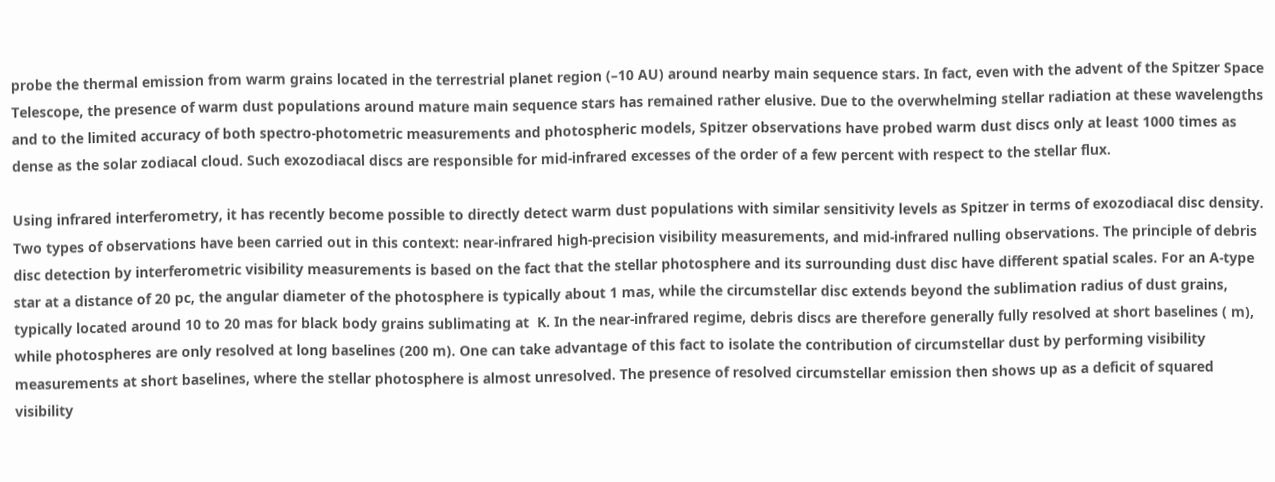probe the thermal emission from warm grains located in the terrestrial planet region (–10 AU) around nearby main sequence stars. In fact, even with the advent of the Spitzer Space Telescope, the presence of warm dust populations around mature main sequence stars has remained rather elusive. Due to the overwhelming stellar radiation at these wavelengths and to the limited accuracy of both spectro-photometric measurements and photospheric models, Spitzer observations have probed warm dust discs only at least 1000 times as dense as the solar zodiacal cloud. Such exozodiacal discs are responsible for mid-infrared excesses of the order of a few percent with respect to the stellar flux.

Using infrared interferometry, it has recently become possible to directly detect warm dust populations with similar sensitivity levels as Spitzer in terms of exozodiacal disc density. Two types of observations have been carried out in this context: near-infrared high-precision visibility measurements, and mid-infrared nulling observations. The principle of debris disc detection by interferometric visibility measurements is based on the fact that the stellar photosphere and its surrounding dust disc have different spatial scales. For an A-type star at a distance of 20 pc, the angular diameter of the photosphere is typically about 1 mas, while the circumstellar disc extends beyond the sublimation radius of dust grains, typically located around 10 to 20 mas for black body grains sublimating at  K. In the near-infrared regime, debris discs are therefore generally fully resolved at short baselines ( m), while photospheres are only resolved at long baselines (200 m). One can take advantage of this fact to isolate the contribution of circumstellar dust by performing visibility measurements at short baselines, where the stellar photosphere is almost unresolved. The presence of resolved circumstellar emission then shows up as a deficit of squared visibility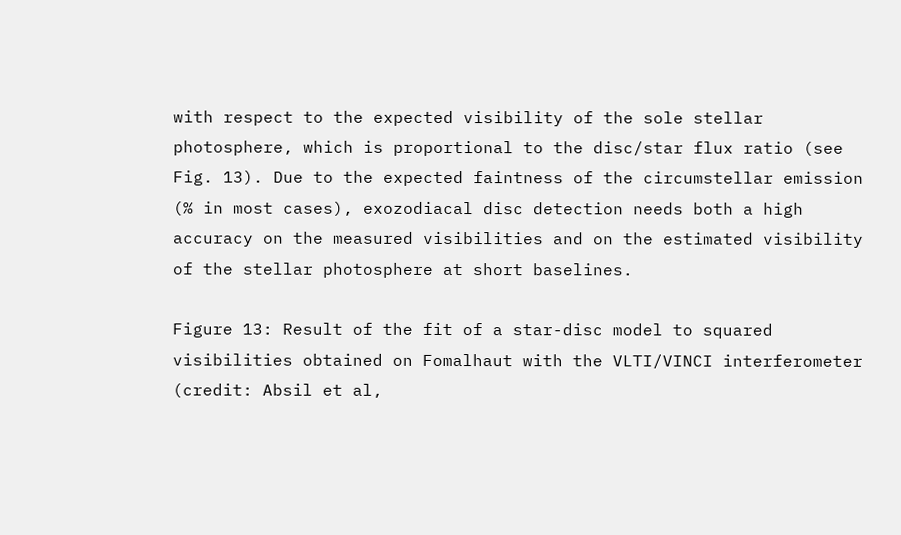with respect to the expected visibility of the sole stellar photosphere, which is proportional to the disc/star flux ratio (see Fig. 13). Due to the expected faintness of the circumstellar emission (% in most cases), exozodiacal disc detection needs both a high accuracy on the measured visibilities and on the estimated visibility of the stellar photosphere at short baselines.

Figure 13: Result of the fit of a star-disc model to squared visibilities obtained on Fomalhaut with the VLTI/VINCI interferometer (credit: Absil et al,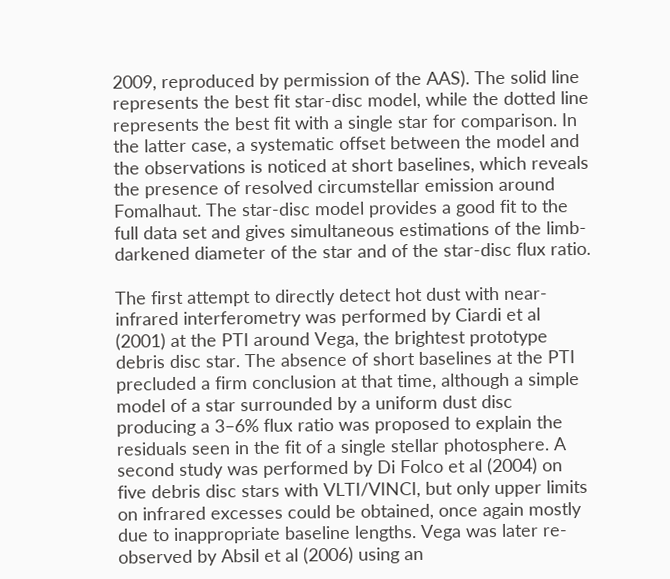2009, reproduced by permission of the AAS). The solid line represents the best fit star-disc model, while the dotted line represents the best fit with a single star for comparison. In the latter case, a systematic offset between the model and the observations is noticed at short baselines, which reveals the presence of resolved circumstellar emission around Fomalhaut. The star-disc model provides a good fit to the full data set and gives simultaneous estimations of the limb-darkened diameter of the star and of the star-disc flux ratio.

The first attempt to directly detect hot dust with near-infrared interferometry was performed by Ciardi et al (2001) at the PTI around Vega, the brightest prototype debris disc star. The absence of short baselines at the PTI precluded a firm conclusion at that time, although a simple model of a star surrounded by a uniform dust disc producing a 3–6% flux ratio was proposed to explain the residuals seen in the fit of a single stellar photosphere. A second study was performed by Di Folco et al (2004) on five debris disc stars with VLTI/VINCI, but only upper limits on infrared excesses could be obtained, once again mostly due to inappropriate baseline lengths. Vega was later re-observed by Absil et al (2006) using an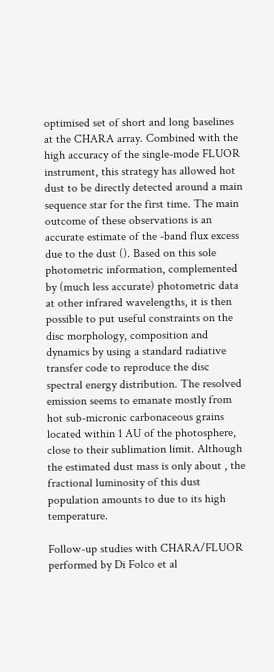optimised set of short and long baselines at the CHARA array. Combined with the high accuracy of the single-mode FLUOR instrument, this strategy has allowed hot dust to be directly detected around a main sequence star for the first time. The main outcome of these observations is an accurate estimate of the -band flux excess due to the dust (). Based on this sole photometric information, complemented by (much less accurate) photometric data at other infrared wavelengths, it is then possible to put useful constraints on the disc morphology, composition and dynamics by using a standard radiative transfer code to reproduce the disc spectral energy distribution. The resolved emission seems to emanate mostly from hot sub-micronic carbonaceous grains located within 1 AU of the photosphere, close to their sublimation limit. Although the estimated dust mass is only about , the fractional luminosity of this dust population amounts to due to its high temperature.

Follow-up studies with CHARA/FLUOR performed by Di Folco et al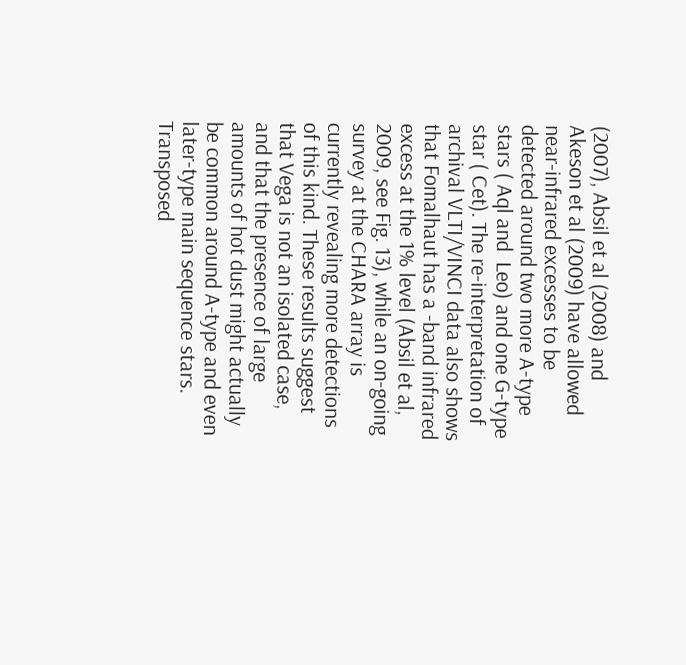(2007), Absil et al (2008) and Akeson et al (2009) have allowed near-infrared excesses to be detected around two more A-type stars ( Aql and  Leo) and one G-type star ( Cet). The re-interpretation of archival VLTI/VINCI data also shows that Fomalhaut has a -band infrared excess at the 1% level (Absil et al, 2009, see Fig. 13), while an on-going survey at the CHARA array is currently revealing more detections of this kind. These results suggest that Vega is not an isolated case, and that the presence of large amounts of hot dust might actually be common around A-type and even later-type main sequence stars. Transposed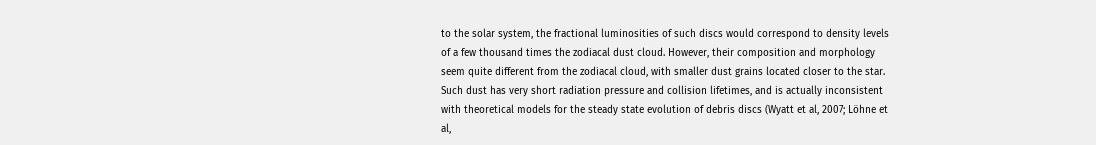to the solar system, the fractional luminosities of such discs would correspond to density levels of a few thousand times the zodiacal dust cloud. However, their composition and morphology seem quite different from the zodiacal cloud, with smaller dust grains located closer to the star. Such dust has very short radiation pressure and collision lifetimes, and is actually inconsistent with theoretical models for the steady state evolution of debris discs (Wyatt et al, 2007; Löhne et al,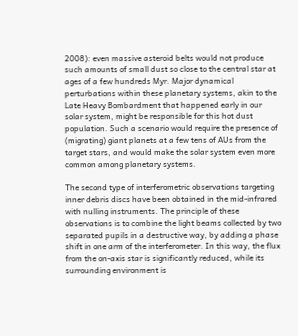2008): even massive asteroid belts would not produce such amounts of small dust so close to the central star at ages of a few hundreds Myr. Major dynamical perturbations within these planetary systems, akin to the Late Heavy Bombardment that happened early in our solar system, might be responsible for this hot dust population. Such a scenario would require the presence of (migrating) giant planets at a few tens of AUs from the target stars, and would make the solar system even more common among planetary systems.

The second type of interferometric observations targeting inner debris discs have been obtained in the mid-infrared with nulling instruments. The principle of these observations is to combine the light beams collected by two separated pupils in a destructive way, by adding a phase shift in one arm of the interferometer. In this way, the flux from the on-axis star is significantly reduced, while its surrounding environment is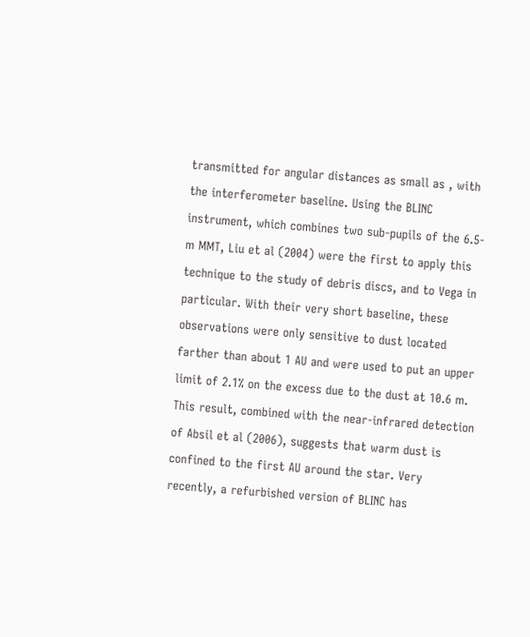transmitted for angular distances as small as , with the interferometer baseline. Using the BLINC instrument, which combines two sub-pupils of the 6.5-m MMT, Liu et al (2004) were the first to apply this technique to the study of debris discs, and to Vega in particular. With their very short baseline, these observations were only sensitive to dust located farther than about 1 AU and were used to put an upper limit of 2.1% on the excess due to the dust at 10.6 m. This result, combined with the near-infrared detection of Absil et al (2006), suggests that warm dust is confined to the first AU around the star. Very recently, a refurbished version of BLINC has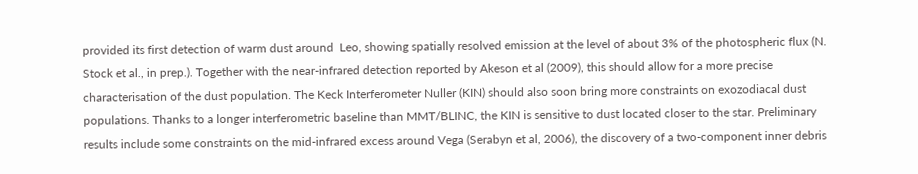provided its first detection of warm dust around  Leo, showing spatially resolved emission at the level of about 3% of the photospheric flux (N. Stock et al., in prep.). Together with the near-infrared detection reported by Akeson et al (2009), this should allow for a more precise characterisation of the dust population. The Keck Interferometer Nuller (KIN) should also soon bring more constraints on exozodiacal dust populations. Thanks to a longer interferometric baseline than MMT/BLINC, the KIN is sensitive to dust located closer to the star. Preliminary results include some constraints on the mid-infrared excess around Vega (Serabyn et al, 2006), the discovery of a two-component inner debris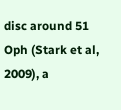disc around 51 Oph (Stark et al, 2009), a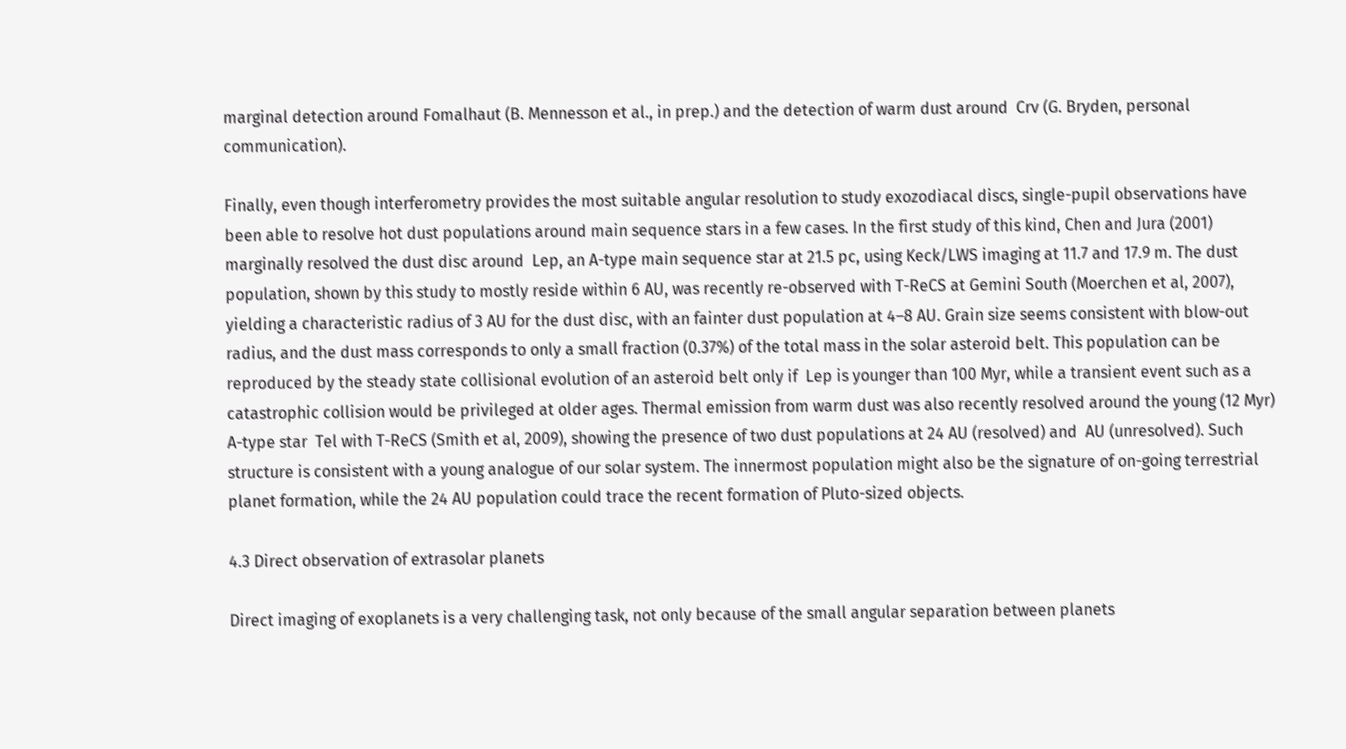marginal detection around Fomalhaut (B. Mennesson et al., in prep.) and the detection of warm dust around  Crv (G. Bryden, personal communication).

Finally, even though interferometry provides the most suitable angular resolution to study exozodiacal discs, single-pupil observations have been able to resolve hot dust populations around main sequence stars in a few cases. In the first study of this kind, Chen and Jura (2001) marginally resolved the dust disc around  Lep, an A-type main sequence star at 21.5 pc, using Keck/LWS imaging at 11.7 and 17.9 m. The dust population, shown by this study to mostly reside within 6 AU, was recently re-observed with T-ReCS at Gemini South (Moerchen et al, 2007), yielding a characteristic radius of 3 AU for the dust disc, with an fainter dust population at 4–8 AU. Grain size seems consistent with blow-out radius, and the dust mass corresponds to only a small fraction (0.37%) of the total mass in the solar asteroid belt. This population can be reproduced by the steady state collisional evolution of an asteroid belt only if  Lep is younger than 100 Myr, while a transient event such as a catastrophic collision would be privileged at older ages. Thermal emission from warm dust was also recently resolved around the young (12 Myr) A-type star  Tel with T-ReCS (Smith et al, 2009), showing the presence of two dust populations at 24 AU (resolved) and  AU (unresolved). Such structure is consistent with a young analogue of our solar system. The innermost population might also be the signature of on-going terrestrial planet formation, while the 24 AU population could trace the recent formation of Pluto-sized objects.

4.3 Direct observation of extrasolar planets

Direct imaging of exoplanets is a very challenging task, not only because of the small angular separation between planets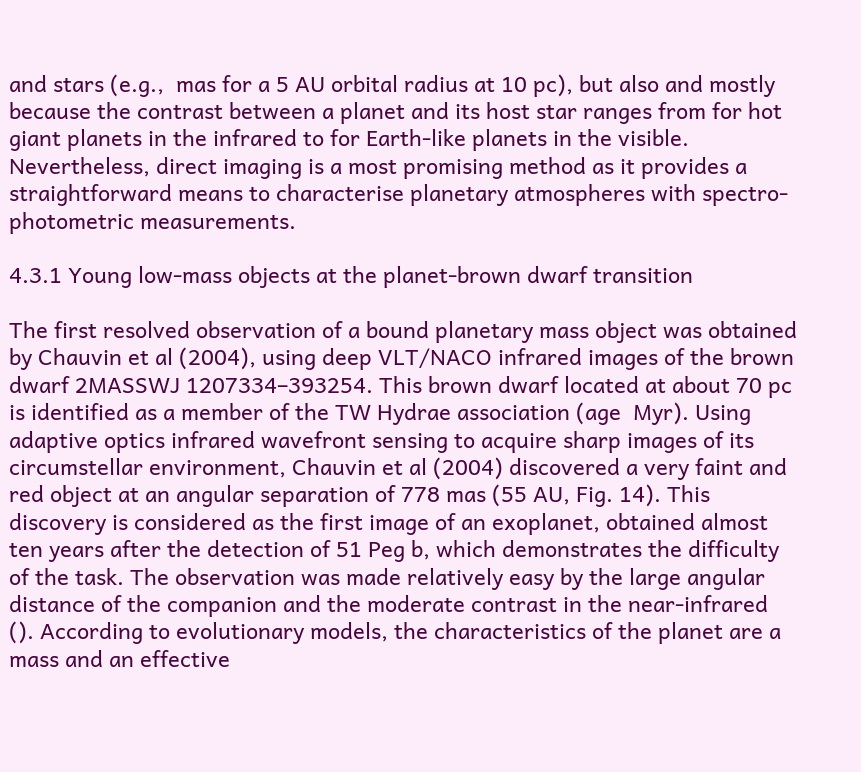and stars (e.g.,  mas for a 5 AU orbital radius at 10 pc), but also and mostly because the contrast between a planet and its host star ranges from for hot giant planets in the infrared to for Earth-like planets in the visible. Nevertheless, direct imaging is a most promising method as it provides a straightforward means to characterise planetary atmospheres with spectro-photometric measurements.

4.3.1 Young low-mass objects at the planet-brown dwarf transition

The first resolved observation of a bound planetary mass object was obtained by Chauvin et al (2004), using deep VLT/NACO infrared images of the brown dwarf 2MASSWJ 1207334–393254. This brown dwarf located at about 70 pc is identified as a member of the TW Hydrae association (age  Myr). Using adaptive optics infrared wavefront sensing to acquire sharp images of its circumstellar environment, Chauvin et al (2004) discovered a very faint and red object at an angular separation of 778 mas (55 AU, Fig. 14). This discovery is considered as the first image of an exoplanet, obtained almost ten years after the detection of 51 Peg b, which demonstrates the difficulty of the task. The observation was made relatively easy by the large angular distance of the companion and the moderate contrast in the near-infrared (). According to evolutionary models, the characteristics of the planet are a mass and an effective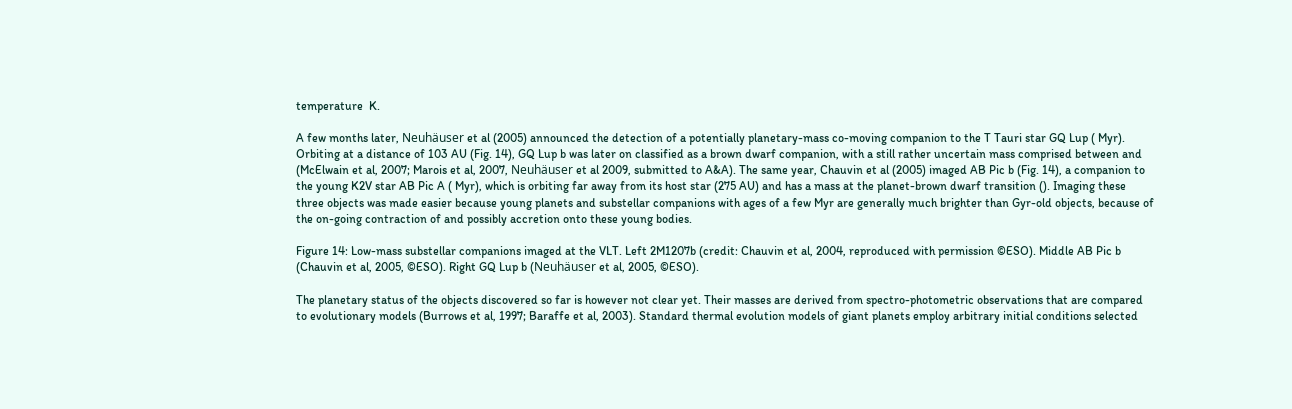temperature  K.

A few months later, Neuhäuser et al (2005) announced the detection of a potentially planetary-mass co-moving companion to the T Tauri star GQ Lup ( Myr). Orbiting at a distance of 103 AU (Fig. 14), GQ Lup b was later on classified as a brown dwarf companion, with a still rather uncertain mass comprised between and (McElwain et al, 2007; Marois et al, 2007, Neuhäuser et al 2009, submitted to A&A). The same year, Chauvin et al (2005) imaged AB Pic b (Fig. 14), a companion to the young K2V star AB Pic A ( Myr), which is orbiting far away from its host star (275 AU) and has a mass at the planet-brown dwarf transition (). Imaging these three objects was made easier because young planets and substellar companions with ages of a few Myr are generally much brighter than Gyr-old objects, because of the on-going contraction of and possibly accretion onto these young bodies.

Figure 14: Low-mass substellar companions imaged at the VLT. Left 2M1207b (credit: Chauvin et al, 2004, reproduced with permission ©ESO). Middle AB Pic b (Chauvin et al, 2005, ©ESO). Right GQ Lup b (Neuhäuser et al, 2005, ©ESO).

The planetary status of the objects discovered so far is however not clear yet. Their masses are derived from spectro-photometric observations that are compared to evolutionary models (Burrows et al, 1997; Baraffe et al, 2003). Standard thermal evolution models of giant planets employ arbitrary initial conditions selected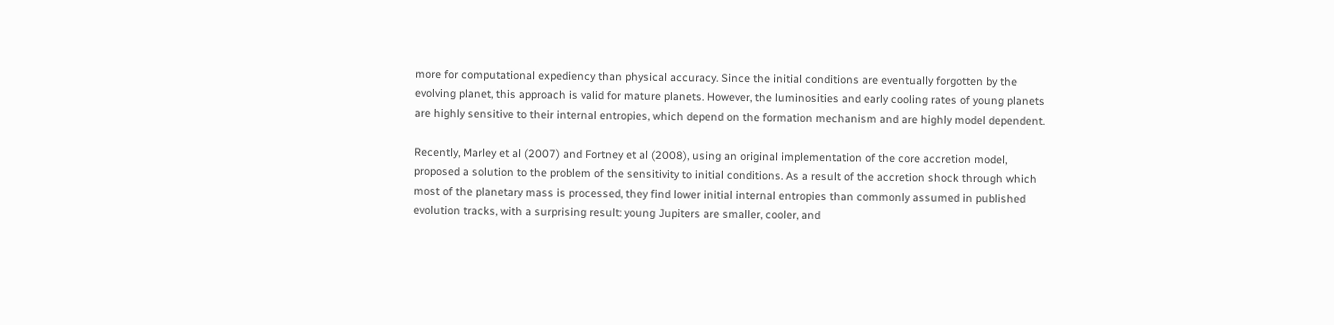more for computational expediency than physical accuracy. Since the initial conditions are eventually forgotten by the evolving planet, this approach is valid for mature planets. However, the luminosities and early cooling rates of young planets are highly sensitive to their internal entropies, which depend on the formation mechanism and are highly model dependent.

Recently, Marley et al (2007) and Fortney et al (2008), using an original implementation of the core accretion model, proposed a solution to the problem of the sensitivity to initial conditions. As a result of the accretion shock through which most of the planetary mass is processed, they find lower initial internal entropies than commonly assumed in published evolution tracks, with a surprising result: young Jupiters are smaller, cooler, and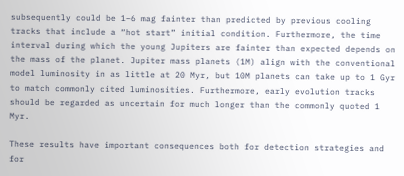subsequently could be 1–6 mag fainter than predicted by previous cooling tracks that include a “hot start” initial condition. Furthermore, the time interval during which the young Jupiters are fainter than expected depends on the mass of the planet. Jupiter mass planets (1M) align with the conventional model luminosity in as little at 20 Myr, but 10M planets can take up to 1 Gyr to match commonly cited luminosities. Furthermore, early evolution tracks should be regarded as uncertain for much longer than the commonly quoted 1 Myr.

These results have important consequences both for detection strategies and for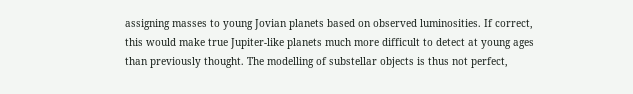assigning masses to young Jovian planets based on observed luminosities. If correct, this would make true Jupiter-like planets much more difficult to detect at young ages than previously thought. The modelling of substellar objects is thus not perfect,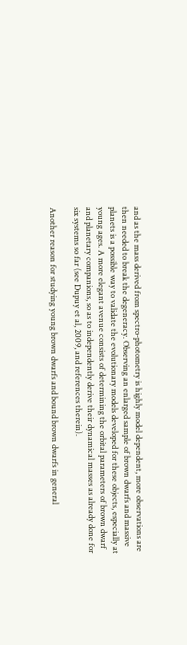and as the mass derived from spectro-photometry is highly model dependent, more observations are then needed to break the degeneracy. Observing an enlarged sample of brown dwarfs and massive planets is a possible way to validate the evolutionary models developed for these objects, especially at young ages. A more elegant avenue consists of determining the orbital parameters of brown dwarf and planetary companions, so as to independently derive their dynamical masses as already done for six systems so far (see Dupuy et al, 2009, and references therein).

Another reason for studying young brown dwarfs and bound brown dwarfs in general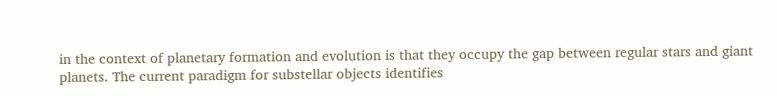in the context of planetary formation and evolution is that they occupy the gap between regular stars and giant planets. The current paradigm for substellar objects identifies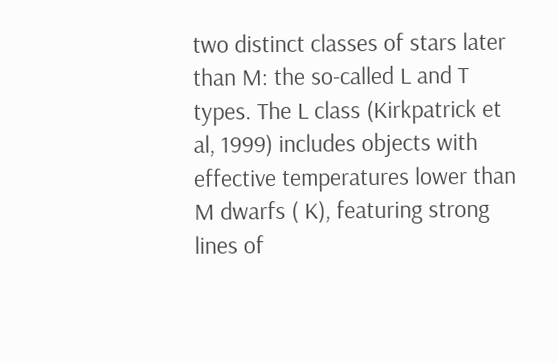two distinct classes of stars later than M: the so-called L and T types. The L class (Kirkpatrick et al, 1999) includes objects with effective temperatures lower than M dwarfs ( K), featuring strong lines of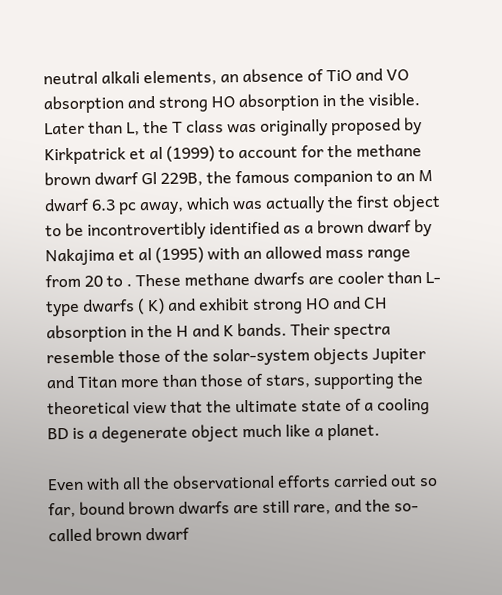neutral alkali elements, an absence of TiO and VO absorption and strong HO absorption in the visible. Later than L, the T class was originally proposed by Kirkpatrick et al (1999) to account for the methane brown dwarf Gl 229B, the famous companion to an M dwarf 6.3 pc away, which was actually the first object to be incontrovertibly identified as a brown dwarf by Nakajima et al (1995) with an allowed mass range from 20 to . These methane dwarfs are cooler than L-type dwarfs ( K) and exhibit strong HO and CH absorption in the H and K bands. Their spectra resemble those of the solar-system objects Jupiter and Titan more than those of stars, supporting the theoretical view that the ultimate state of a cooling BD is a degenerate object much like a planet.

Even with all the observational efforts carried out so far, bound brown dwarfs are still rare, and the so-called brown dwarf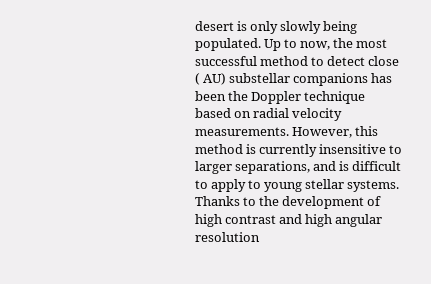desert is only slowly being populated. Up to now, the most successful method to detect close ( AU) substellar companions has been the Doppler technique based on radial velocity measurements. However, this method is currently insensitive to larger separations, and is difficult to apply to young stellar systems. Thanks to the development of high contrast and high angular resolution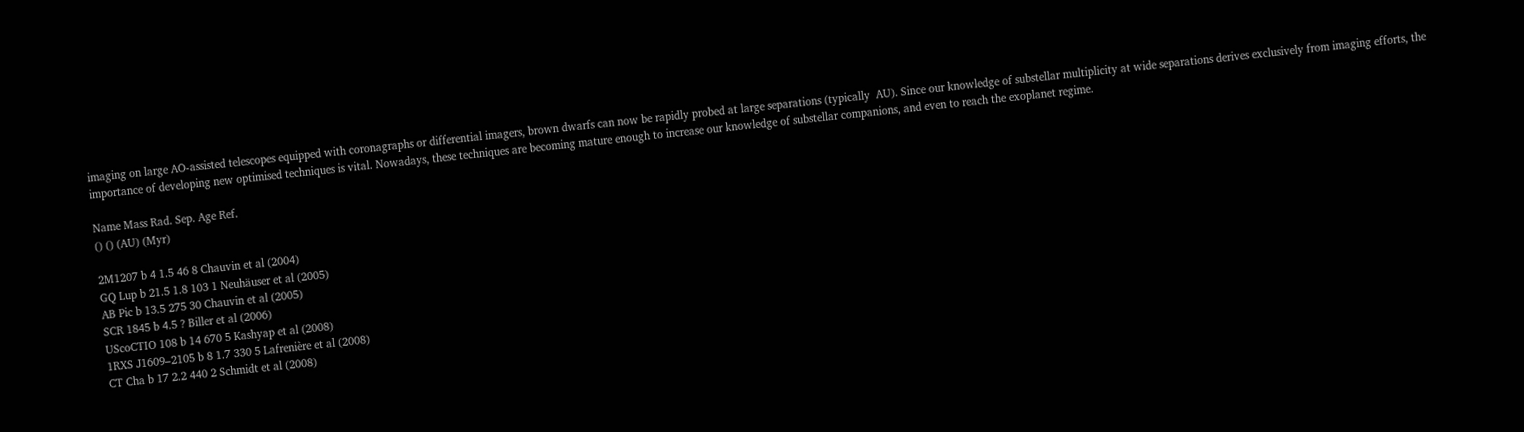imaging on large AO-assisted telescopes equipped with coronagraphs or differential imagers, brown dwarfs can now be rapidly probed at large separations (typically  AU). Since our knowledge of substellar multiplicity at wide separations derives exclusively from imaging efforts, the importance of developing new optimised techniques is vital. Nowadays, these techniques are becoming mature enough to increase our knowledge of substellar companions, and even to reach the exoplanet regime.

Name Mass Rad. Sep. Age Ref.
() () (AU) (Myr)

2M1207 b 4 1.5 46 8 Chauvin et al (2004)
GQ Lup b 21.5 1.8 103 1 Neuhäuser et al (2005)
AB Pic b 13.5 275 30 Chauvin et al (2005)
SCR 1845 b 4.5 ? Biller et al (2006)
UScoCTIO 108 b 14 670 5 Kashyap et al (2008)
1RXS J1609–2105 b 8 1.7 330 5 Lafrenière et al (2008)
CT Cha b 17 2.2 440 2 Schmidt et al (2008)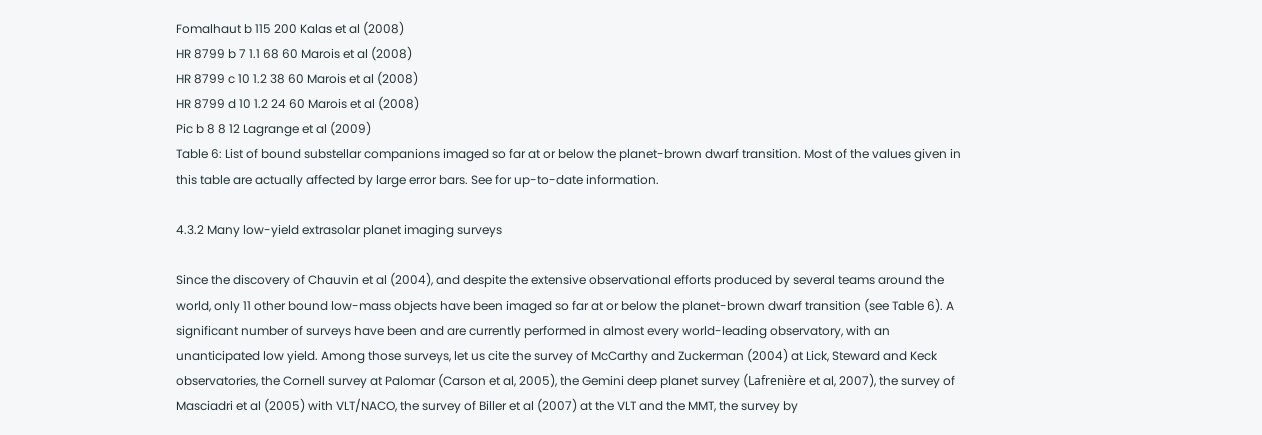Fomalhaut b 115 200 Kalas et al (2008)
HR 8799 b 7 1.1 68 60 Marois et al (2008)
HR 8799 c 10 1.2 38 60 Marois et al (2008)
HR 8799 d 10 1.2 24 60 Marois et al (2008)
Pic b 8 8 12 Lagrange et al (2009)
Table 6: List of bound substellar companions imaged so far at or below the planet-brown dwarf transition. Most of the values given in this table are actually affected by large error bars. See for up-to-date information.

4.3.2 Many low-yield extrasolar planet imaging surveys

Since the discovery of Chauvin et al (2004), and despite the extensive observational efforts produced by several teams around the world, only 11 other bound low-mass objects have been imaged so far at or below the planet-brown dwarf transition (see Table 6). A significant number of surveys have been and are currently performed in almost every world-leading observatory, with an unanticipated low yield. Among those surveys, let us cite the survey of McCarthy and Zuckerman (2004) at Lick, Steward and Keck observatories, the Cornell survey at Palomar (Carson et al, 2005), the Gemini deep planet survey (Lafrenière et al, 2007), the survey of Masciadri et al (2005) with VLT/NACO, the survey of Biller et al (2007) at the VLT and the MMT, the survey by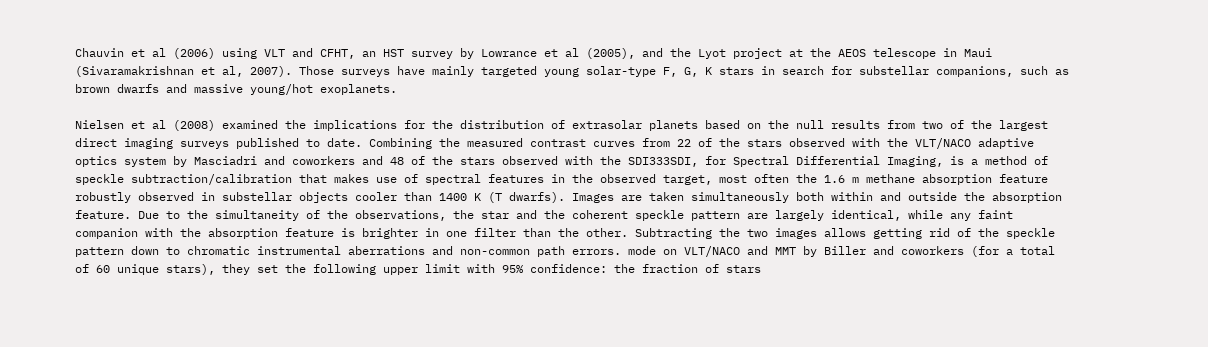Chauvin et al (2006) using VLT and CFHT, an HST survey by Lowrance et al (2005), and the Lyot project at the AEOS telescope in Maui (Sivaramakrishnan et al, 2007). Those surveys have mainly targeted young solar-type F, G, K stars in search for substellar companions, such as brown dwarfs and massive young/hot exoplanets.

Nielsen et al (2008) examined the implications for the distribution of extrasolar planets based on the null results from two of the largest direct imaging surveys published to date. Combining the measured contrast curves from 22 of the stars observed with the VLT/NACO adaptive optics system by Masciadri and coworkers and 48 of the stars observed with the SDI333SDI, for Spectral Differential Imaging, is a method of speckle subtraction/calibration that makes use of spectral features in the observed target, most often the 1.6 m methane absorption feature robustly observed in substellar objects cooler than 1400 K (T dwarfs). Images are taken simultaneously both within and outside the absorption feature. Due to the simultaneity of the observations, the star and the coherent speckle pattern are largely identical, while any faint companion with the absorption feature is brighter in one filter than the other. Subtracting the two images allows getting rid of the speckle pattern down to chromatic instrumental aberrations and non-common path errors. mode on VLT/NACO and MMT by Biller and coworkers (for a total of 60 unique stars), they set the following upper limit with 95% confidence: the fraction of stars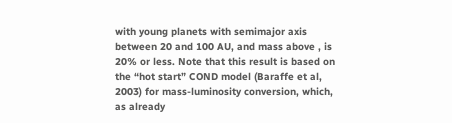with young planets with semimajor axis between 20 and 100 AU, and mass above , is 20% or less. Note that this result is based on the “hot start” COND model (Baraffe et al, 2003) for mass-luminosity conversion, which, as already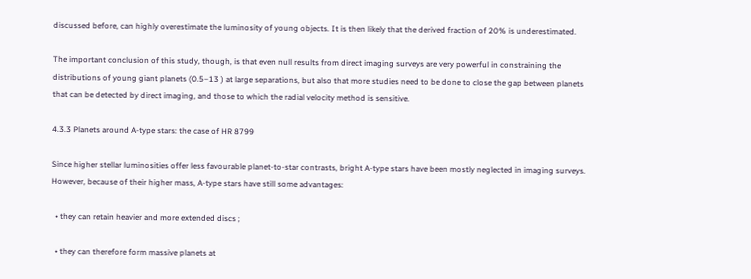discussed before, can highly overestimate the luminosity of young objects. It is then likely that the derived fraction of 20% is underestimated.

The important conclusion of this study, though, is that even null results from direct imaging surveys are very powerful in constraining the distributions of young giant planets (0.5–13 ) at large separations, but also that more studies need to be done to close the gap between planets that can be detected by direct imaging, and those to which the radial velocity method is sensitive.

4.3.3 Planets around A-type stars: the case of HR 8799

Since higher stellar luminosities offer less favourable planet-to-star contrasts, bright A-type stars have been mostly neglected in imaging surveys. However, because of their higher mass, A-type stars have still some advantages:

  • they can retain heavier and more extended discs ;

  • they can therefore form massive planets at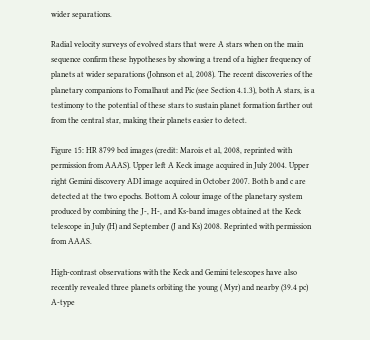wider separations.

Radial velocity surveys of evolved stars that were A stars when on the main sequence confirm these hypotheses by showing a trend of a higher frequency of planets at wider separations (Johnson et al, 2008). The recent discoveries of the planetary companions to Fomalhaut and Pic (see Section 4.1.3), both A stars, is a testimony to the potential of these stars to sustain planet formation farther out from the central star, making their planets easier to detect.

Figure 15: HR 8799 bcd images (credit: Marois et al, 2008, reprinted with permission from AAAS). Upper left A Keck image acquired in July 2004. Upper right Gemini discovery ADI image acquired in October 2007. Both b and c are detected at the two epochs. Bottom A colour image of the planetary system produced by combining the J-, H-, and Ks-band images obtained at the Keck telescope in July (H) and September (J and Ks) 2008. Reprinted with permission from AAAS.

High-contrast observations with the Keck and Gemini telescopes have also recently revealed three planets orbiting the young ( Myr) and nearby (39.4 pc) A-type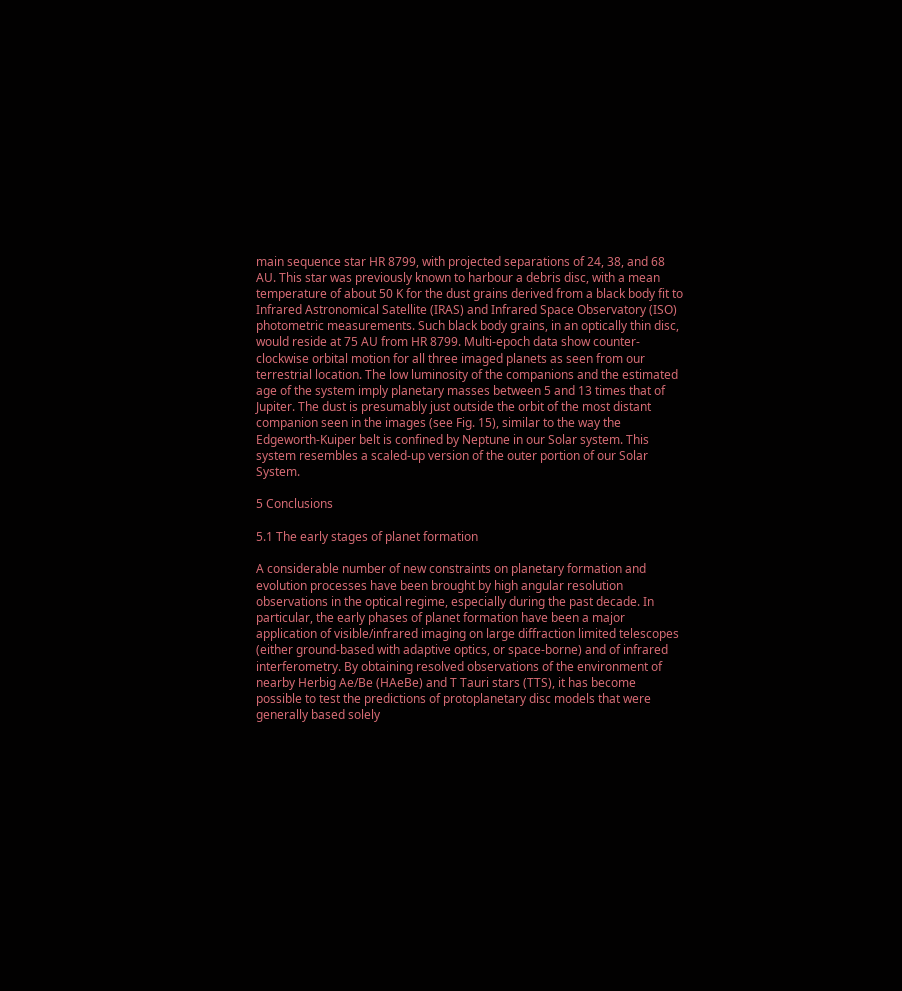main sequence star HR 8799, with projected separations of 24, 38, and 68 AU. This star was previously known to harbour a debris disc, with a mean temperature of about 50 K for the dust grains derived from a black body fit to Infrared Astronomical Satellite (IRAS) and Infrared Space Observatory (ISO) photometric measurements. Such black body grains, in an optically thin disc, would reside at 75 AU from HR 8799. Multi-epoch data show counter-clockwise orbital motion for all three imaged planets as seen from our terrestrial location. The low luminosity of the companions and the estimated age of the system imply planetary masses between 5 and 13 times that of Jupiter. The dust is presumably just outside the orbit of the most distant companion seen in the images (see Fig. 15), similar to the way the Edgeworth-Kuiper belt is confined by Neptune in our Solar system. This system resembles a scaled-up version of the outer portion of our Solar System.

5 Conclusions

5.1 The early stages of planet formation

A considerable number of new constraints on planetary formation and evolution processes have been brought by high angular resolution observations in the optical regime, especially during the past decade. In particular, the early phases of planet formation have been a major application of visible/infrared imaging on large diffraction limited telescopes (either ground-based with adaptive optics, or space-borne) and of infrared interferometry. By obtaining resolved observations of the environment of nearby Herbig Ae/Be (HAeBe) and T Tauri stars (TTS), it has become possible to test the predictions of protoplanetary disc models that were generally based solely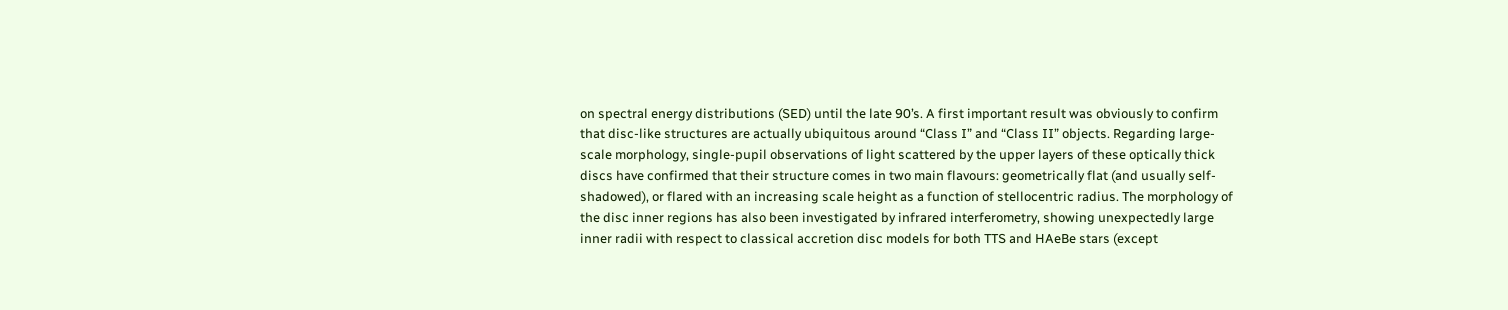on spectral energy distributions (SED) until the late 90’s. A first important result was obviously to confirm that disc-like structures are actually ubiquitous around “Class I” and “Class II” objects. Regarding large-scale morphology, single-pupil observations of light scattered by the upper layers of these optically thick discs have confirmed that their structure comes in two main flavours: geometrically flat (and usually self-shadowed), or flared with an increasing scale height as a function of stellocentric radius. The morphology of the disc inner regions has also been investigated by infrared interferometry, showing unexpectedly large inner radii with respect to classical accretion disc models for both TTS and HAeBe stars (except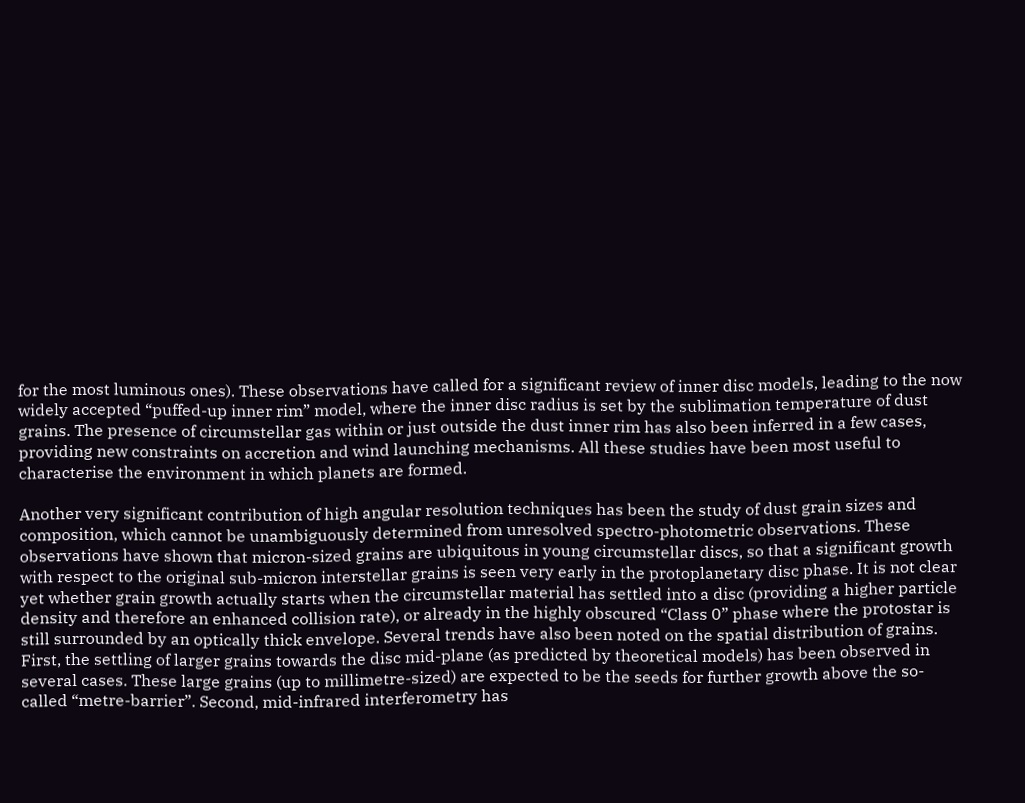for the most luminous ones). These observations have called for a significant review of inner disc models, leading to the now widely accepted “puffed-up inner rim” model, where the inner disc radius is set by the sublimation temperature of dust grains. The presence of circumstellar gas within or just outside the dust inner rim has also been inferred in a few cases, providing new constraints on accretion and wind launching mechanisms. All these studies have been most useful to characterise the environment in which planets are formed.

Another very significant contribution of high angular resolution techniques has been the study of dust grain sizes and composition, which cannot be unambiguously determined from unresolved spectro-photometric observations. These observations have shown that micron-sized grains are ubiquitous in young circumstellar discs, so that a significant growth with respect to the original sub-micron interstellar grains is seen very early in the protoplanetary disc phase. It is not clear yet whether grain growth actually starts when the circumstellar material has settled into a disc (providing a higher particle density and therefore an enhanced collision rate), or already in the highly obscured “Class 0” phase where the protostar is still surrounded by an optically thick envelope. Several trends have also been noted on the spatial distribution of grains. First, the settling of larger grains towards the disc mid-plane (as predicted by theoretical models) has been observed in several cases. These large grains (up to millimetre-sized) are expected to be the seeds for further growth above the so-called “metre-barrier”. Second, mid-infrared interferometry has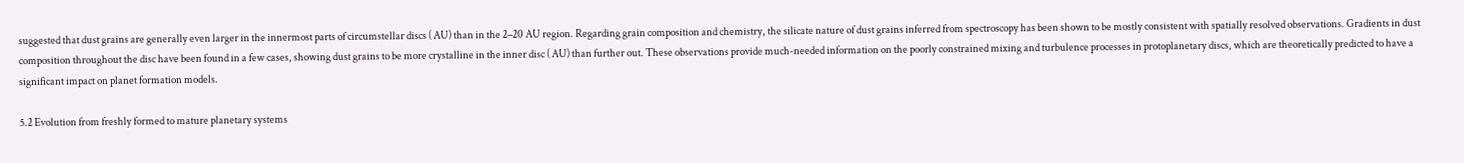suggested that dust grains are generally even larger in the innermost parts of circumstellar discs ( AU) than in the 2–20 AU region. Regarding grain composition and chemistry, the silicate nature of dust grains inferred from spectroscopy has been shown to be mostly consistent with spatially resolved observations. Gradients in dust composition throughout the disc have been found in a few cases, showing dust grains to be more crystalline in the inner disc ( AU) than further out. These observations provide much-needed information on the poorly constrained mixing and turbulence processes in protoplanetary discs, which are theoretically predicted to have a significant impact on planet formation models.

5.2 Evolution from freshly formed to mature planetary systems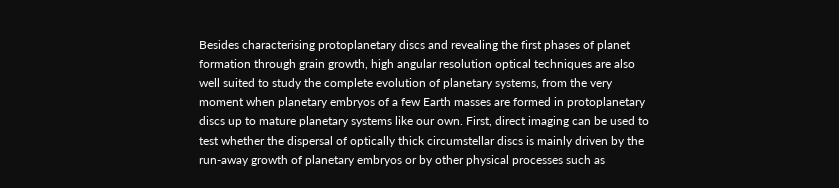Besides characterising protoplanetary discs and revealing the first phases of planet formation through grain growth, high angular resolution optical techniques are also well suited to study the complete evolution of planetary systems, from the very moment when planetary embryos of a few Earth masses are formed in protoplanetary discs up to mature planetary systems like our own. First, direct imaging can be used to test whether the dispersal of optically thick circumstellar discs is mainly driven by the run-away growth of planetary embryos or by other physical processes such as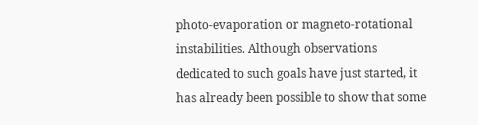photo-evaporation or magneto-rotational instabilities. Although observations dedicated to such goals have just started, it has already been possible to show that some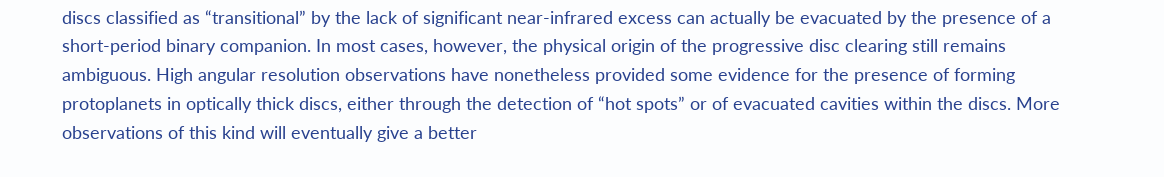discs classified as “transitional” by the lack of significant near-infrared excess can actually be evacuated by the presence of a short-period binary companion. In most cases, however, the physical origin of the progressive disc clearing still remains ambiguous. High angular resolution observations have nonetheless provided some evidence for the presence of forming protoplanets in optically thick discs, either through the detection of “hot spots” or of evacuated cavities within the discs. More observations of this kind will eventually give a better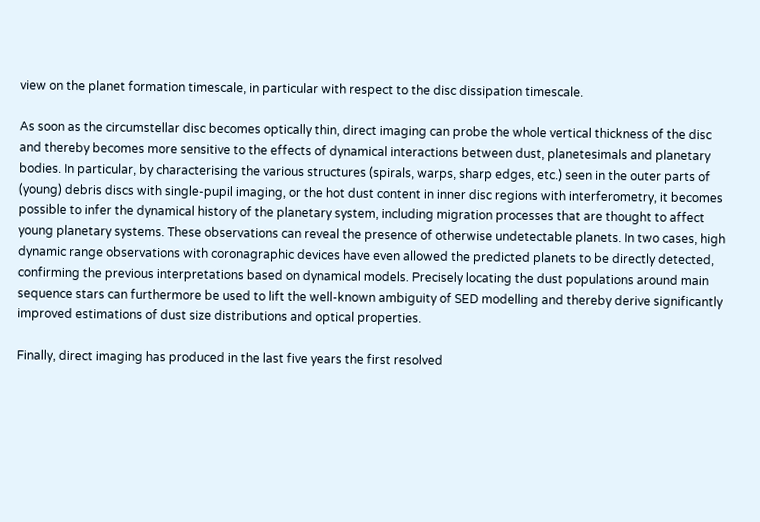view on the planet formation timescale, in particular with respect to the disc dissipation timescale.

As soon as the circumstellar disc becomes optically thin, direct imaging can probe the whole vertical thickness of the disc and thereby becomes more sensitive to the effects of dynamical interactions between dust, planetesimals and planetary bodies. In particular, by characterising the various structures (spirals, warps, sharp edges, etc.) seen in the outer parts of (young) debris discs with single-pupil imaging, or the hot dust content in inner disc regions with interferometry, it becomes possible to infer the dynamical history of the planetary system, including migration processes that are thought to affect young planetary systems. These observations can reveal the presence of otherwise undetectable planets. In two cases, high dynamic range observations with coronagraphic devices have even allowed the predicted planets to be directly detected, confirming the previous interpretations based on dynamical models. Precisely locating the dust populations around main sequence stars can furthermore be used to lift the well-known ambiguity of SED modelling and thereby derive significantly improved estimations of dust size distributions and optical properties.

Finally, direct imaging has produced in the last five years the first resolved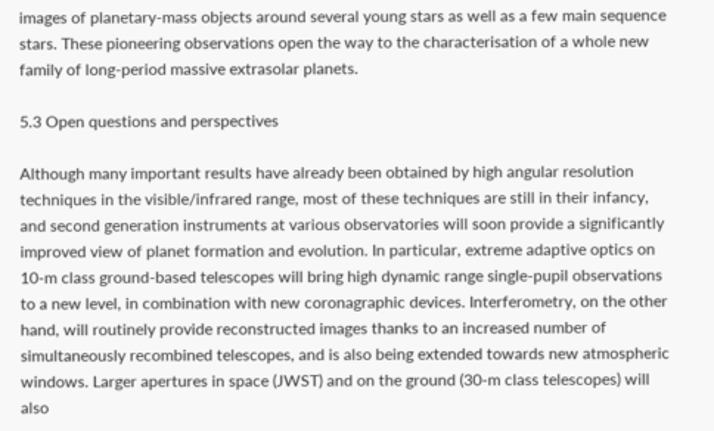images of planetary-mass objects around several young stars as well as a few main sequence stars. These pioneering observations open the way to the characterisation of a whole new family of long-period massive extrasolar planets.

5.3 Open questions and perspectives

Although many important results have already been obtained by high angular resolution techniques in the visible/infrared range, most of these techniques are still in their infancy, and second generation instruments at various observatories will soon provide a significantly improved view of planet formation and evolution. In particular, extreme adaptive optics on 10-m class ground-based telescopes will bring high dynamic range single-pupil observations to a new level, in combination with new coronagraphic devices. Interferometry, on the other hand, will routinely provide reconstructed images thanks to an increased number of simultaneously recombined telescopes, and is also being extended towards new atmospheric windows. Larger apertures in space (JWST) and on the ground (30-m class telescopes) will also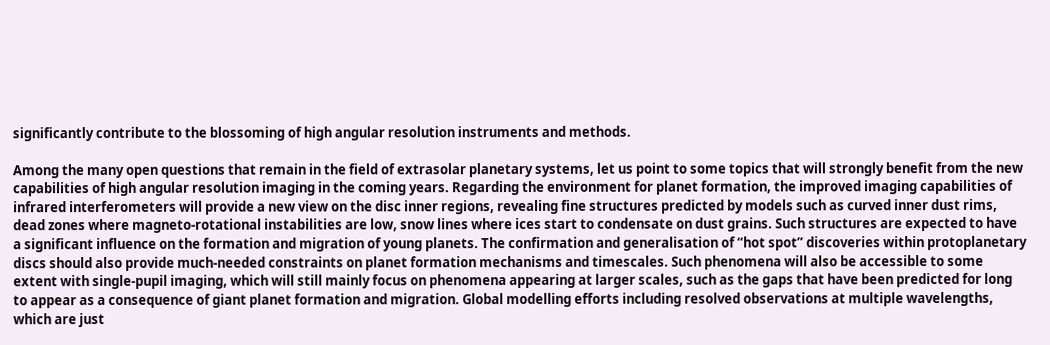significantly contribute to the blossoming of high angular resolution instruments and methods.

Among the many open questions that remain in the field of extrasolar planetary systems, let us point to some topics that will strongly benefit from the new capabilities of high angular resolution imaging in the coming years. Regarding the environment for planet formation, the improved imaging capabilities of infrared interferometers will provide a new view on the disc inner regions, revealing fine structures predicted by models such as curved inner dust rims, dead zones where magneto-rotational instabilities are low, snow lines where ices start to condensate on dust grains. Such structures are expected to have a significant influence on the formation and migration of young planets. The confirmation and generalisation of “hot spot” discoveries within protoplanetary discs should also provide much-needed constraints on planet formation mechanisms and timescales. Such phenomena will also be accessible to some extent with single-pupil imaging, which will still mainly focus on phenomena appearing at larger scales, such as the gaps that have been predicted for long to appear as a consequence of giant planet formation and migration. Global modelling efforts including resolved observations at multiple wavelengths, which are just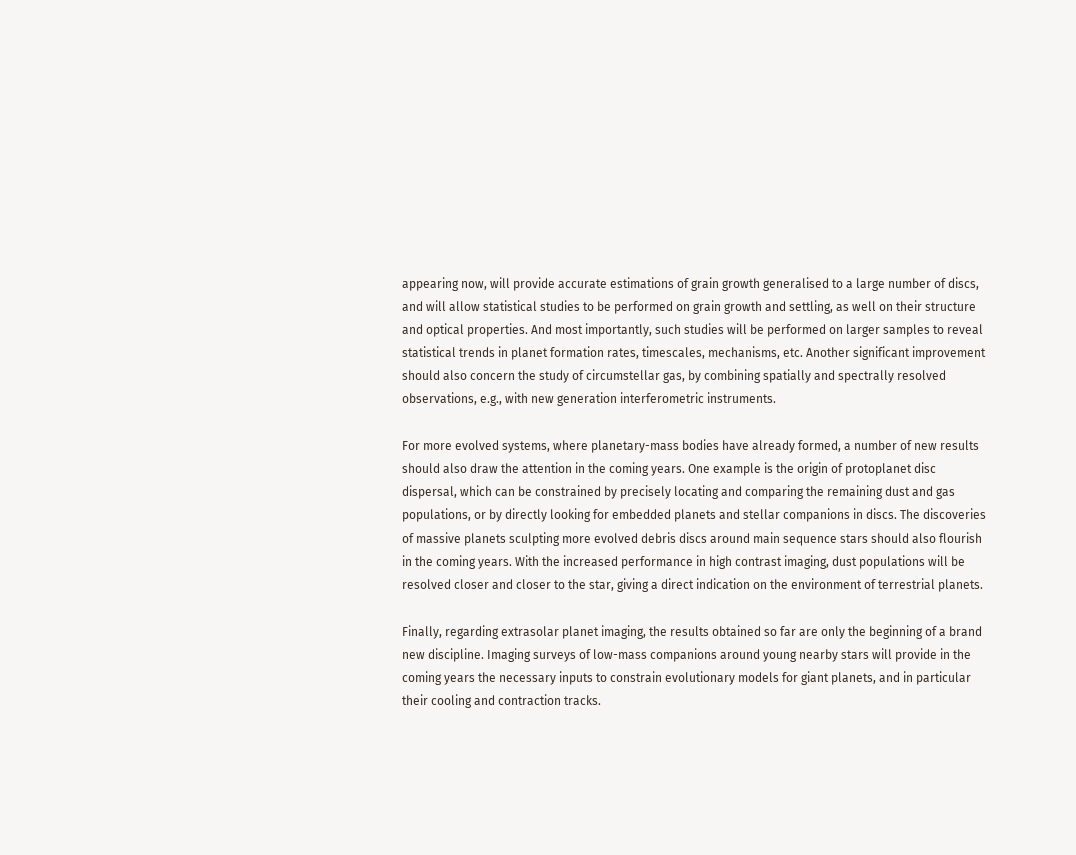appearing now, will provide accurate estimations of grain growth generalised to a large number of discs, and will allow statistical studies to be performed on grain growth and settling, as well on their structure and optical properties. And most importantly, such studies will be performed on larger samples to reveal statistical trends in planet formation rates, timescales, mechanisms, etc. Another significant improvement should also concern the study of circumstellar gas, by combining spatially and spectrally resolved observations, e.g., with new generation interferometric instruments.

For more evolved systems, where planetary-mass bodies have already formed, a number of new results should also draw the attention in the coming years. One example is the origin of protoplanet disc dispersal, which can be constrained by precisely locating and comparing the remaining dust and gas populations, or by directly looking for embedded planets and stellar companions in discs. The discoveries of massive planets sculpting more evolved debris discs around main sequence stars should also flourish in the coming years. With the increased performance in high contrast imaging, dust populations will be resolved closer and closer to the star, giving a direct indication on the environment of terrestrial planets.

Finally, regarding extrasolar planet imaging, the results obtained so far are only the beginning of a brand new discipline. Imaging surveys of low-mass companions around young nearby stars will provide in the coming years the necessary inputs to constrain evolutionary models for giant planets, and in particular their cooling and contraction tracks.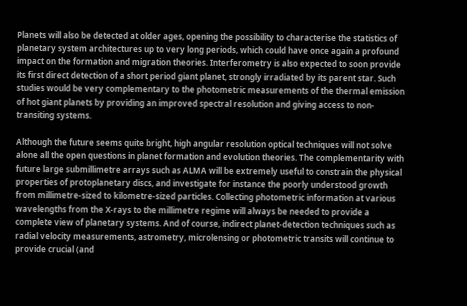Planets will also be detected at older ages, opening the possibility to characterise the statistics of planetary system architectures up to very long periods, which could have once again a profound impact on the formation and migration theories. Interferometry is also expected to soon provide its first direct detection of a short period giant planet, strongly irradiated by its parent star. Such studies would be very complementary to the photometric measurements of the thermal emission of hot giant planets by providing an improved spectral resolution and giving access to non-transiting systems.

Although the future seems quite bright, high angular resolution optical techniques will not solve alone all the open questions in planet formation and evolution theories. The complementarity with future large submillimetre arrays such as ALMA will be extremely useful to constrain the physical properties of protoplanetary discs, and investigate for instance the poorly understood growth from millimetre-sized to kilometre-sized particles. Collecting photometric information at various wavelengths from the X-rays to the millimetre regime will always be needed to provide a complete view of planetary systems. And of course, indirect planet-detection techniques such as radial velocity measurements, astrometry, microlensing or photometric transits will continue to provide crucial (and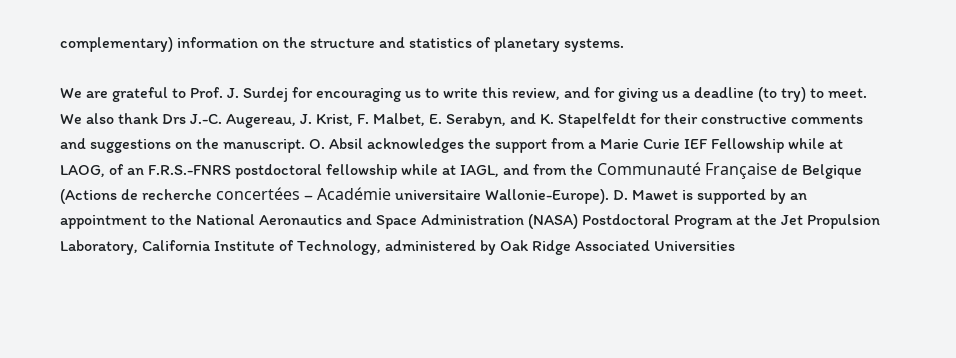complementary) information on the structure and statistics of planetary systems.

We are grateful to Prof. J. Surdej for encouraging us to write this review, and for giving us a deadline (to try) to meet. We also thank Drs J.-C. Augereau, J. Krist, F. Malbet, E. Serabyn, and K. Stapelfeldt for their constructive comments and suggestions on the manuscript. O. Absil acknowledges the support from a Marie Curie IEF Fellowship while at LAOG, of an F.R.S.-FNRS postdoctoral fellowship while at IAGL, and from the Communauté Française de Belgique (Actions de recherche concertées – Académie universitaire Wallonie-Europe). D. Mawet is supported by an appointment to the National Aeronautics and Space Administration (NASA) Postdoctoral Program at the Jet Propulsion Laboratory, California Institute of Technology, administered by Oak Ridge Associated Universities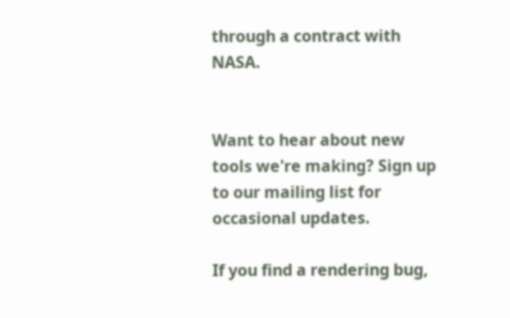through a contract with NASA.


Want to hear about new tools we're making? Sign up to our mailing list for occasional updates.

If you find a rendering bug,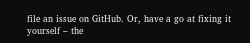file an issue on GitHub. Or, have a go at fixing it yourself – the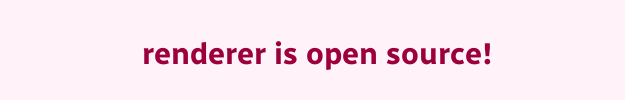renderer is open source!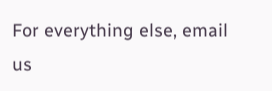For everything else, email us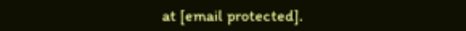at [email protected].